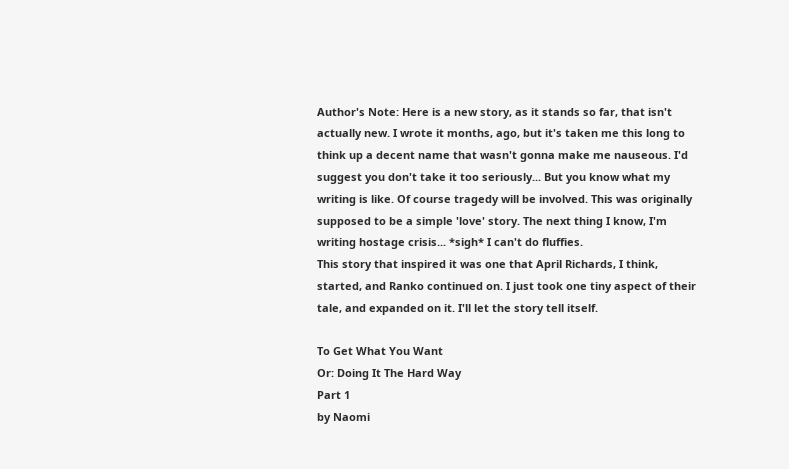Author's Note: Here is a new story, as it stands so far, that isn't actually new. I wrote it months, ago, but it's taken me this long to think up a decent name that wasn't gonna make me nauseous. I'd suggest you don't take it too seriously... But you know what my writing is like. Of course tragedy will be involved. This was originally supposed to be a simple 'love' story. The next thing I know, I'm writing hostage crisis... *sigh* I can't do fluffies.
This story that inspired it was one that April Richards, I think, started, and Ranko continued on. I just took one tiny aspect of their tale, and expanded on it. I'll let the story tell itself.

To Get What You Want
Or: Doing It The Hard Way
Part 1
by Naomi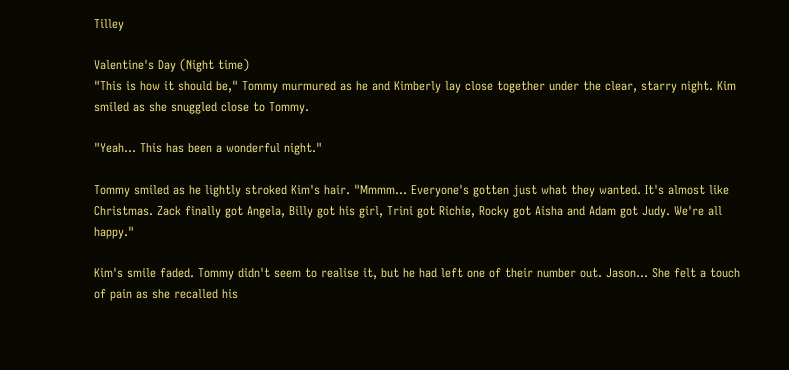Tilley

Valentine's Day (Night time)
"This is how it should be," Tommy murmured as he and Kimberly lay close together under the clear, starry night. Kim smiled as she snuggled close to Tommy.

"Yeah... This has been a wonderful night."

Tommy smiled as he lightly stroked Kim's hair. "Mmmm... Everyone's gotten just what they wanted. It's almost like Christmas. Zack finally got Angela, Billy got his girl, Trini got Richie, Rocky got Aisha and Adam got Judy. We're all happy."

Kim's smile faded. Tommy didn't seem to realise it, but he had left one of their number out. Jason... She felt a touch of pain as she recalled his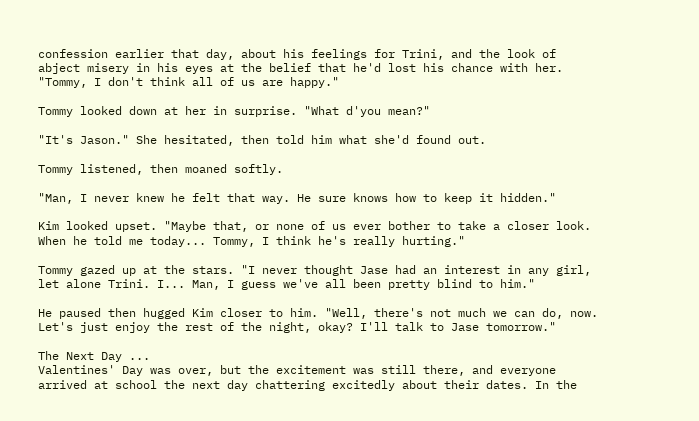confession earlier that day, about his feelings for Trini, and the look of abject misery in his eyes at the belief that he'd lost his chance with her. "Tommy, I don't think all of us are happy."

Tommy looked down at her in surprise. "What d'you mean?"

"It's Jason." She hesitated, then told him what she'd found out.

Tommy listened, then moaned softly.

"Man, I never knew he felt that way. He sure knows how to keep it hidden."

Kim looked upset. "Maybe that, or none of us ever bother to take a closer look. When he told me today... Tommy, I think he's really hurting."

Tommy gazed up at the stars. "I never thought Jase had an interest in any girl, let alone Trini. I... Man, I guess we've all been pretty blind to him."

He paused then hugged Kim closer to him. "Well, there's not much we can do, now. Let's just enjoy the rest of the night, okay? I'll talk to Jase tomorrow."

The Next Day ...
Valentines' Day was over, but the excitement was still there, and everyone arrived at school the next day chattering excitedly about their dates. In the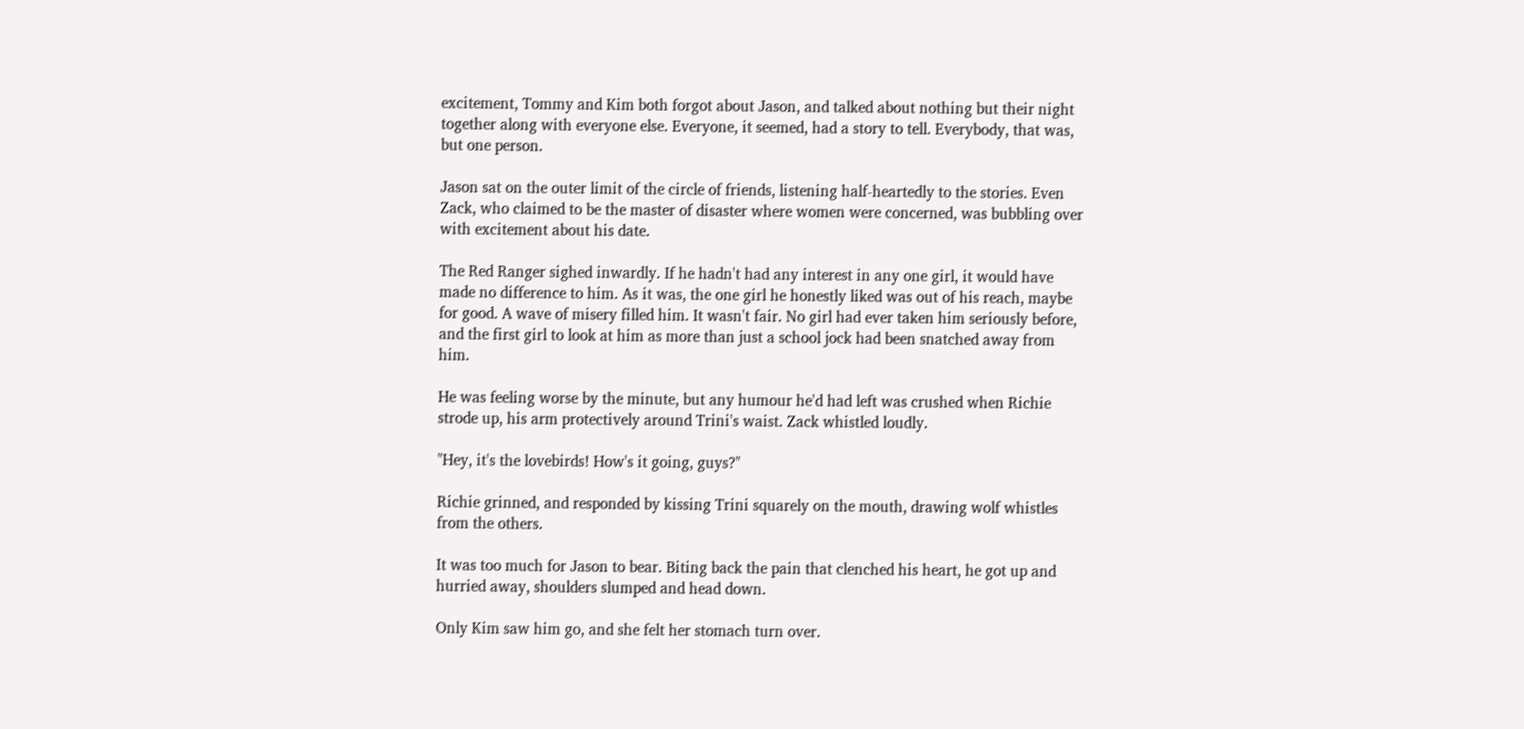excitement, Tommy and Kim both forgot about Jason, and talked about nothing but their night together along with everyone else. Everyone, it seemed, had a story to tell. Everybody, that was, but one person.

Jason sat on the outer limit of the circle of friends, listening half-heartedly to the stories. Even Zack, who claimed to be the master of disaster where women were concerned, was bubbling over with excitement about his date.

The Red Ranger sighed inwardly. If he hadn't had any interest in any one girl, it would have made no difference to him. As it was, the one girl he honestly liked was out of his reach, maybe for good. A wave of misery filled him. It wasn't fair. No girl had ever taken him seriously before, and the first girl to look at him as more than just a school jock had been snatched away from him.

He was feeling worse by the minute, but any humour he'd had left was crushed when Richie strode up, his arm protectively around Trini's waist. Zack whistled loudly.

"Hey, it's the lovebirds! How's it going, guys?"

Richie grinned, and responded by kissing Trini squarely on the mouth, drawing wolf whistles from the others.

It was too much for Jason to bear. Biting back the pain that clenched his heart, he got up and hurried away, shoulders slumped and head down.

Only Kim saw him go, and she felt her stomach turn over.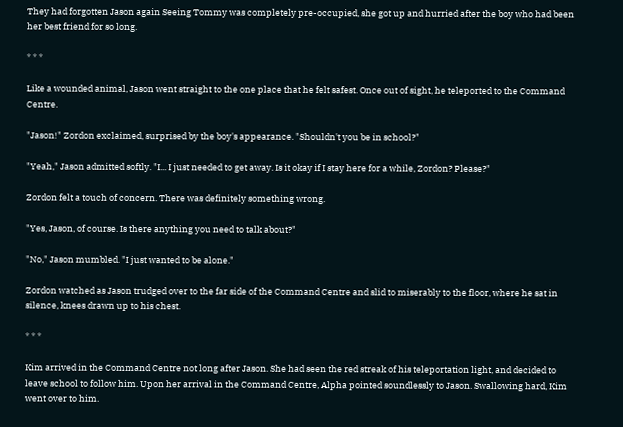They had forgotten Jason again Seeing Tommy was completely pre-occupied, she got up and hurried after the boy who had been her best friend for so long.

* * *

Like a wounded animal, Jason went straight to the one place that he felt safest. Once out of sight, he teleported to the Command Centre.

"Jason!" Zordon exclaimed, surprised by the boy's appearance. "Shouldn't you be in school?"

"Yeah," Jason admitted softly. "I... I just needed to get away. Is it okay if I stay here for a while, Zordon? Please?"

Zordon felt a touch of concern. There was definitely something wrong.

"Yes, Jason, of course. Is there anything you need to talk about?"

"No," Jason mumbled. "I just wanted to be alone."

Zordon watched as Jason trudged over to the far side of the Command Centre and slid to miserably to the floor, where he sat in silence, knees drawn up to his chest.

* * *

Kim arrived in the Command Centre not long after Jason. She had seen the red streak of his teleportation light, and decided to leave school to follow him. Upon her arrival in the Command Centre, Alpha pointed soundlessly to Jason. Swallowing hard, Kim went over to him.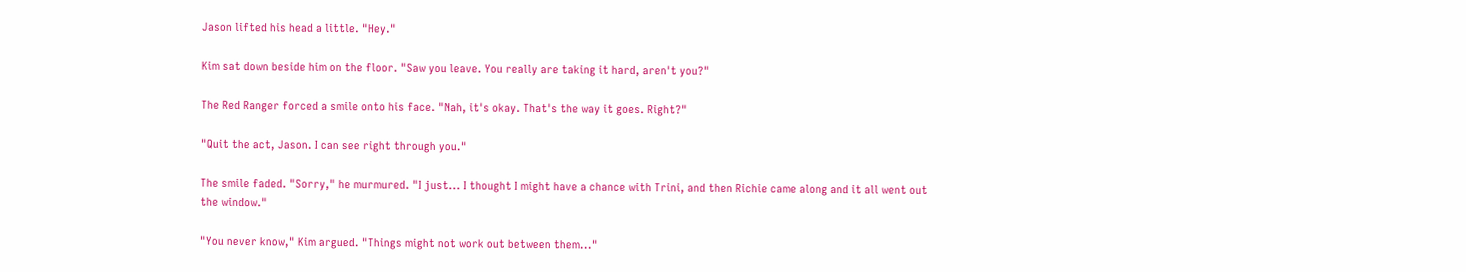Jason lifted his head a little. "Hey."

Kim sat down beside him on the floor. "Saw you leave. You really are taking it hard, aren't you?"

The Red Ranger forced a smile onto his face. "Nah, it's okay. That's the way it goes. Right?"

"Quit the act, Jason. I can see right through you."

The smile faded. "Sorry," he murmured. "I just... I thought I might have a chance with Trini, and then Richie came along and it all went out the window."

"You never know," Kim argued. "Things might not work out between them..."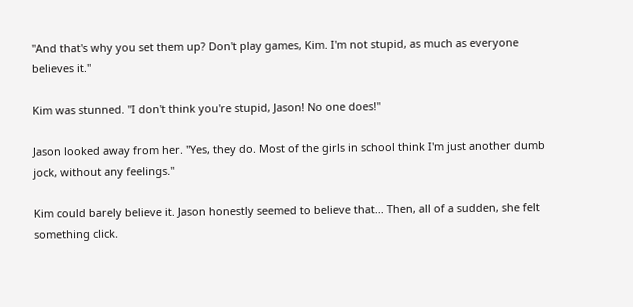"And that's why you set them up? Don't play games, Kim. I'm not stupid, as much as everyone believes it."

Kim was stunned. "I don't think you're stupid, Jason! No one does!"

Jason looked away from her. "Yes, they do. Most of the girls in school think I'm just another dumb jock, without any feelings."

Kim could barely believe it. Jason honestly seemed to believe that... Then, all of a sudden, she felt something click.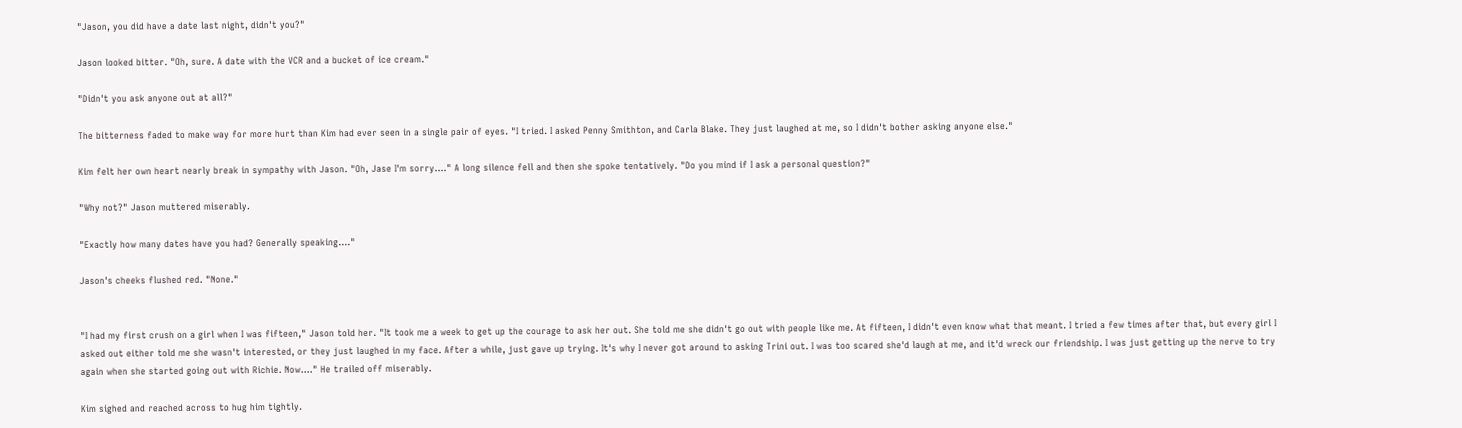"Jason, you did have a date last night, didn't you?"

Jason looked bitter. "Oh, sure. A date with the VCR and a bucket of ice cream."

"Didn't you ask anyone out at all?"

The bitterness faded to make way for more hurt than Kim had ever seen in a single pair of eyes. "I tried. I asked Penny Smithton, and Carla Blake. They just laughed at me, so I didn't bother asking anyone else."

Kim felt her own heart nearly break in sympathy with Jason. "Oh, Jase I'm sorry...." A long silence fell and then she spoke tentatively. "Do you mind if I ask a personal question?"

"Why not?" Jason muttered miserably.

"Exactly how many dates have you had? Generally speaking...."

Jason's cheeks flushed red. "None."


"I had my first crush on a girl when I was fifteen," Jason told her. "It took me a week to get up the courage to ask her out. She told me she didn't go out with people like me. At fifteen, I didn't even know what that meant. I tried a few times after that, but every girl I asked out either told me she wasn't interested, or they just laughed in my face. After a while, just gave up trying. It's why I never got around to asking Trini out. I was too scared she'd laugh at me, and it'd wreck our friendship. I was just getting up the nerve to try again when she started going out with Richie. Now...." He trailed off miserably.

Kim sighed and reached across to hug him tightly.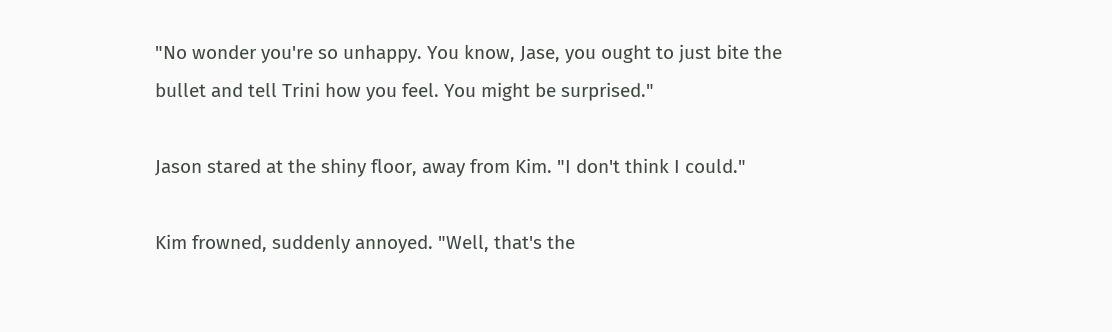"No wonder you're so unhappy. You know, Jase, you ought to just bite the bullet and tell Trini how you feel. You might be surprised."

Jason stared at the shiny floor, away from Kim. "I don't think I could."

Kim frowned, suddenly annoyed. "Well, that's the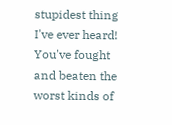stupidest thing I've ever heard! You've fought and beaten the worst kinds of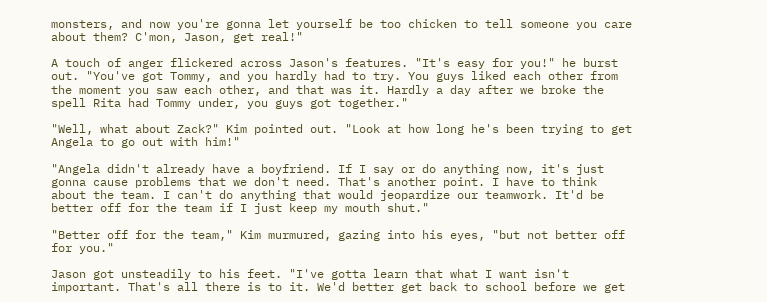monsters, and now you're gonna let yourself be too chicken to tell someone you care about them? C'mon, Jason, get real!"

A touch of anger flickered across Jason's features. "It's easy for you!" he burst out. "You've got Tommy, and you hardly had to try. You guys liked each other from the moment you saw each other, and that was it. Hardly a day after we broke the spell Rita had Tommy under, you guys got together."

"Well, what about Zack?" Kim pointed out. "Look at how long he's been trying to get Angela to go out with him!"

"Angela didn't already have a boyfriend. If I say or do anything now, it's just gonna cause problems that we don't need. That's another point. I have to think about the team. I can't do anything that would jeopardize our teamwork. It'd be better off for the team if I just keep my mouth shut."

"Better off for the team," Kim murmured, gazing into his eyes, "but not better off for you."

Jason got unsteadily to his feet. "I've gotta learn that what I want isn't important. That's all there is to it. We'd better get back to school before we get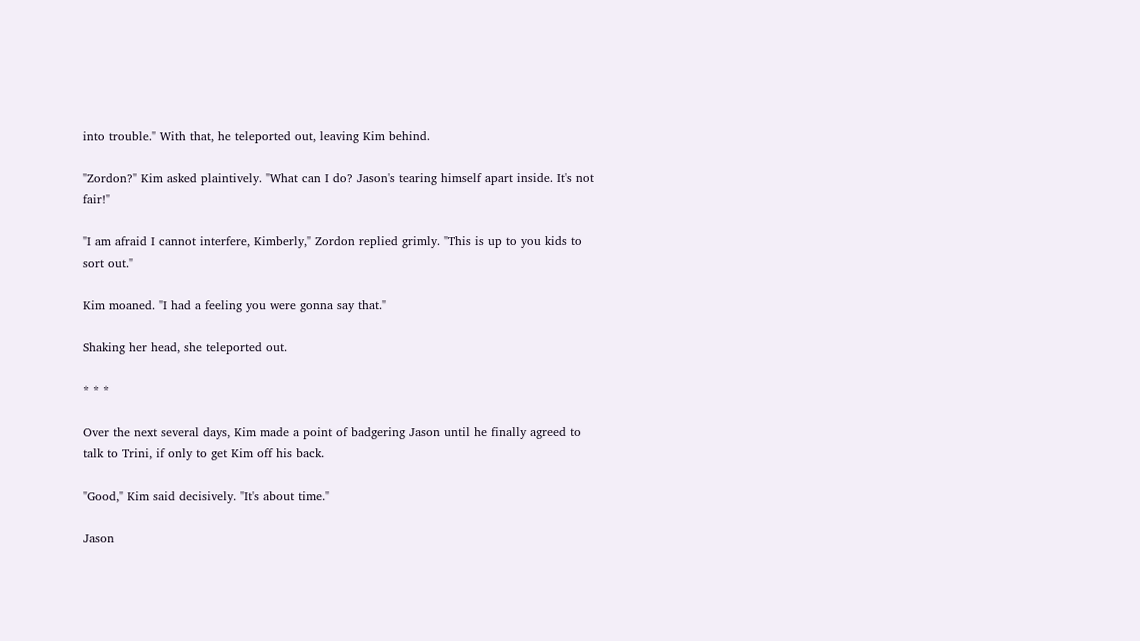into trouble." With that, he teleported out, leaving Kim behind.

"Zordon?" Kim asked plaintively. "What can I do? Jason's tearing himself apart inside. It's not fair!"

"I am afraid I cannot interfere, Kimberly," Zordon replied grimly. "This is up to you kids to sort out."

Kim moaned. "I had a feeling you were gonna say that."

Shaking her head, she teleported out.

* * *

Over the next several days, Kim made a point of badgering Jason until he finally agreed to talk to Trini, if only to get Kim off his back.

"Good," Kim said decisively. "It's about time."

Jason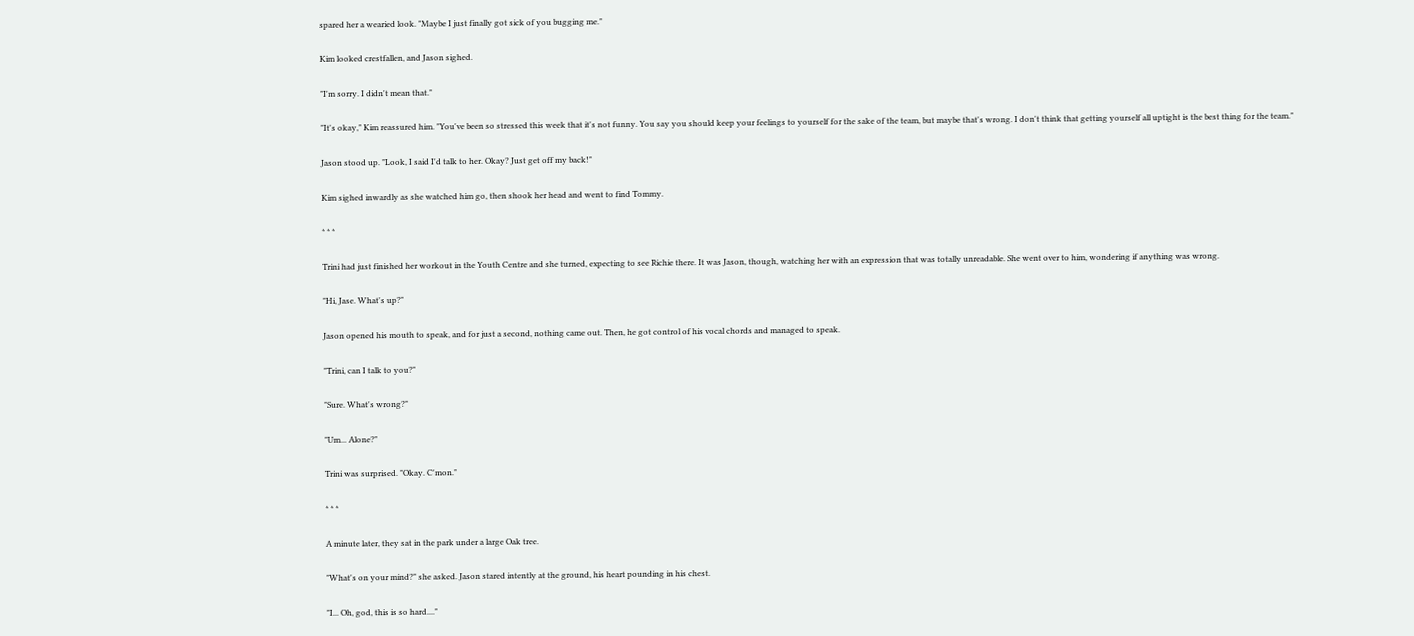spared her a wearied look. "Maybe I just finally got sick of you bugging me."

Kim looked crestfallen, and Jason sighed.

"I'm sorry. I didn't mean that."

"It's okay," Kim reassured him. "You've been so stressed this week that it's not funny. You say you should keep your feelings to yourself for the sake of the team, but maybe that's wrong. I don't think that getting yourself all uptight is the best thing for the team."

Jason stood up. "Look, I said I'd talk to her. Okay? Just get off my back!"

Kim sighed inwardly as she watched him go, then shook her head and went to find Tommy.

* * *

Trini had just finished her workout in the Youth Centre and she turned, expecting to see Richie there. It was Jason, though, watching her with an expression that was totally unreadable. She went over to him, wondering if anything was wrong.

"Hi, Jase. What's up?"

Jason opened his mouth to speak, and for just a second, nothing came out. Then, he got control of his vocal chords and managed to speak.

"Trini, can I talk to you?"

"Sure. What's wrong?"

"Um... Alone?"

Trini was surprised. "Okay. C'mon."

* * *

A minute later, they sat in the park under a large Oak tree.

"What's on your mind?" she asked. Jason stared intently at the ground, his heart pounding in his chest.

"I... Oh, god, this is so hard...."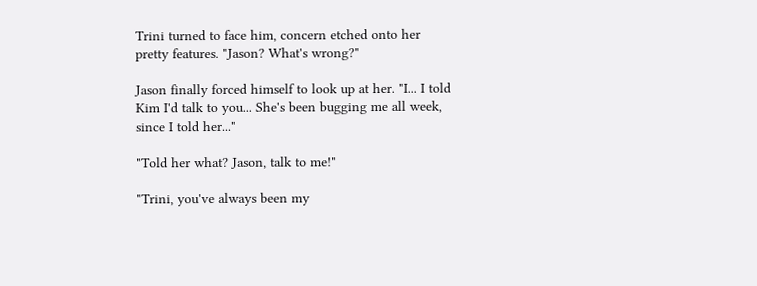Trini turned to face him, concern etched onto her pretty features. "Jason? What's wrong?"

Jason finally forced himself to look up at her. "I... I told Kim I'd talk to you... She's been bugging me all week, since I told her..."

"Told her what? Jason, talk to me!"

"Trini, you've always been my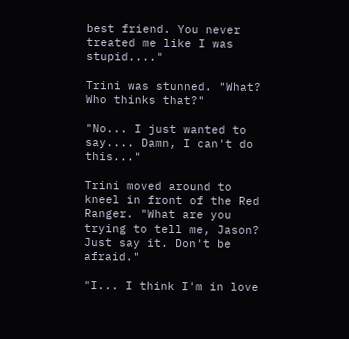best friend. You never treated me like I was stupid...."

Trini was stunned. "What? Who thinks that?"

"No... I just wanted to say.... Damn, I can't do this..."

Trini moved around to kneel in front of the Red Ranger. "What are you trying to tell me, Jason? Just say it. Don't be afraid."

"I... I think I'm in love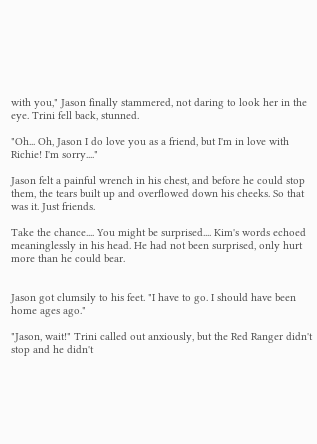with you," Jason finally stammered, not daring to look her in the eye. Trini fell back, stunned.

"Oh... Oh, Jason I do love you as a friend, but I'm in love with Richie! I'm sorry...."

Jason felt a painful wrench in his chest, and before he could stop them, the tears built up and overflowed down his cheeks. So that was it. Just friends.

Take the chance.... You might be surprised.... Kim's words echoed meaninglessly in his head. He had not been surprised, only hurt more than he could bear.


Jason got clumsily to his feet. "I have to go. I should have been home ages ago."

"Jason, wait!" Trini called out anxiously, but the Red Ranger didn't stop and he didn't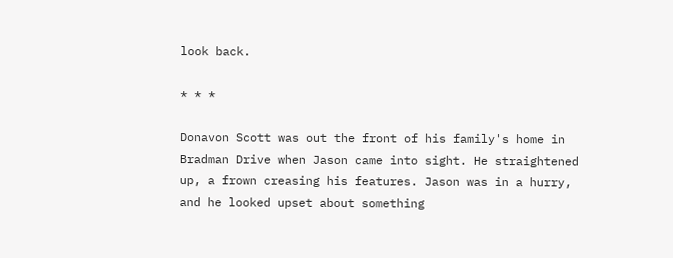look back.

* * *

Donavon Scott was out the front of his family's home in Bradman Drive when Jason came into sight. He straightened up, a frown creasing his features. Jason was in a hurry, and he looked upset about something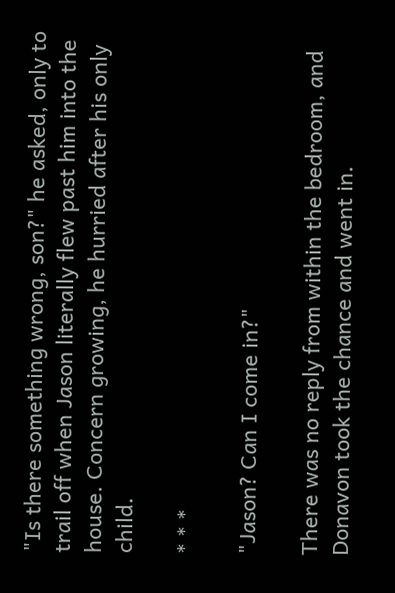"Is there something wrong, son?" he asked, only to trail off when Jason literally flew past him into the house. Concern growing, he hurried after his only child.

* * *

"Jason? Can I come in?"

There was no reply from within the bedroom, and Donavon took the chance and went in.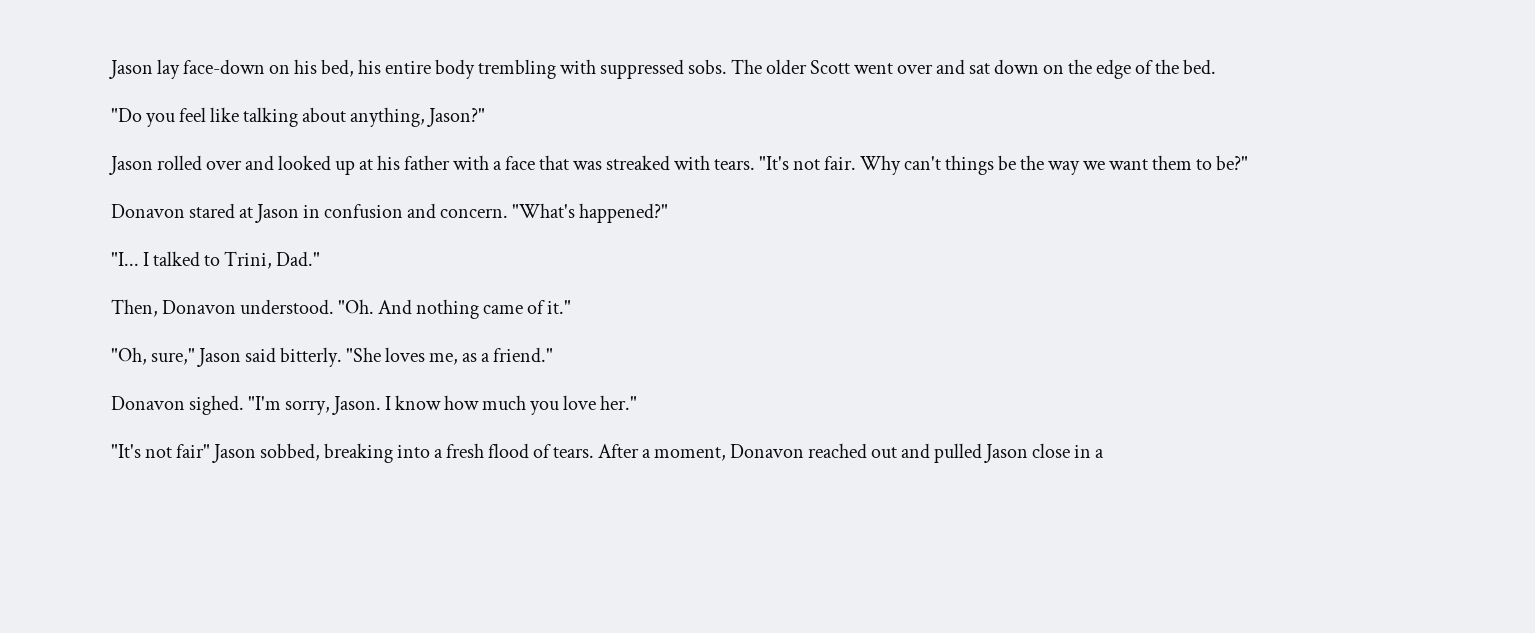Jason lay face-down on his bed, his entire body trembling with suppressed sobs. The older Scott went over and sat down on the edge of the bed.

"Do you feel like talking about anything, Jason?"

Jason rolled over and looked up at his father with a face that was streaked with tears. "It's not fair. Why can't things be the way we want them to be?"

Donavon stared at Jason in confusion and concern. "What's happened?"

"I... I talked to Trini, Dad."

Then, Donavon understood. "Oh. And nothing came of it."

"Oh, sure," Jason said bitterly. "She loves me, as a friend."

Donavon sighed. "I'm sorry, Jason. I know how much you love her."

"It's not fair" Jason sobbed, breaking into a fresh flood of tears. After a moment, Donavon reached out and pulled Jason close in a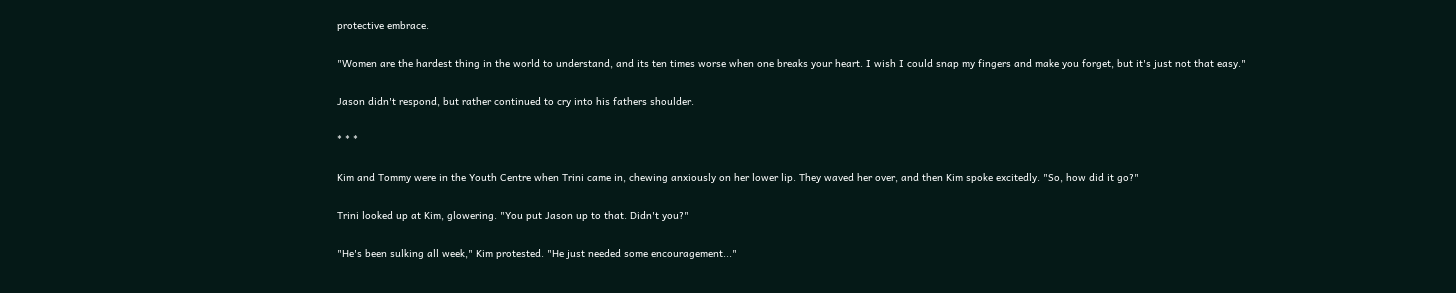protective embrace.

"Women are the hardest thing in the world to understand, and its ten times worse when one breaks your heart. I wish I could snap my fingers and make you forget, but it's just not that easy."

Jason didn't respond, but rather continued to cry into his fathers shoulder.

* * *

Kim and Tommy were in the Youth Centre when Trini came in, chewing anxiously on her lower lip. They waved her over, and then Kim spoke excitedly. "So, how did it go?"

Trini looked up at Kim, glowering. "You put Jason up to that. Didn't you?"

"He's been sulking all week," Kim protested. "He just needed some encouragement..."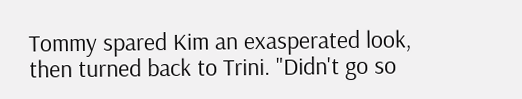Tommy spared Kim an exasperated look, then turned back to Trini. "Didn't go so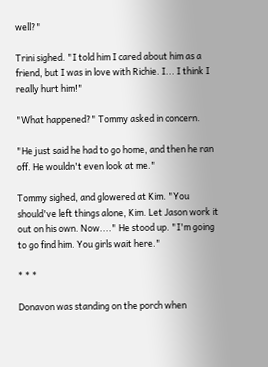well?"

Trini sighed. "I told him I cared about him as a friend, but I was in love with Richie. I... I think I really hurt him!"

"What happened?" Tommy asked in concern.

"He just said he had to go home, and then he ran off. He wouldn't even look at me."

Tommy sighed, and glowered at Kim. "You should've left things alone, Kim. Let Jason work it out on his own. Now...." He stood up. "I'm going to go find him. You girls wait here."

* * *

Donavon was standing on the porch when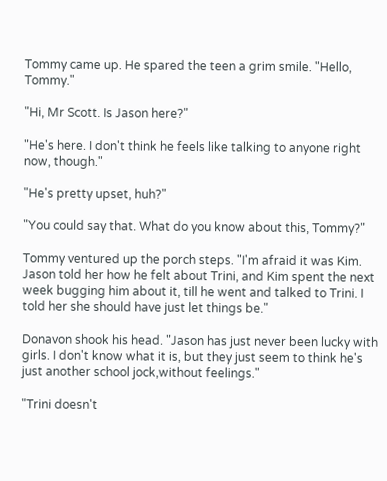Tommy came up. He spared the teen a grim smile. "Hello, Tommy."

"Hi, Mr Scott. Is Jason here?"

"He's here. I don't think he feels like talking to anyone right now, though."

"He's pretty upset, huh?"

"You could say that. What do you know about this, Tommy?"

Tommy ventured up the porch steps. "I'm afraid it was Kim. Jason told her how he felt about Trini, and Kim spent the next week bugging him about it, till he went and talked to Trini. I told her she should have just let things be."

Donavon shook his head. "Jason has just never been lucky with girls. I don't know what it is, but they just seem to think he's just another school jock,without feelings."

"Trini doesn't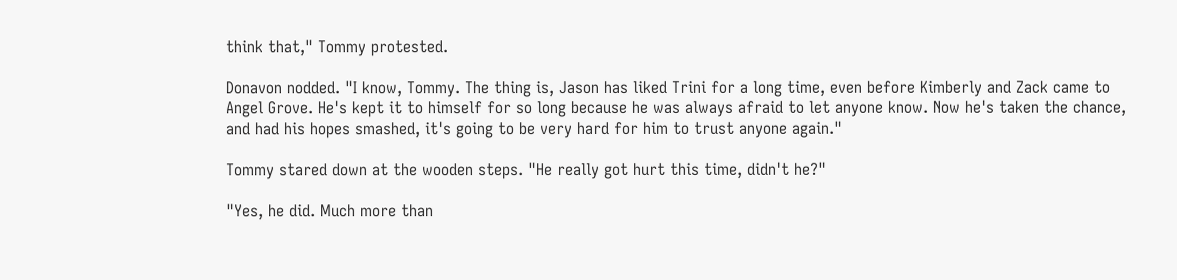think that," Tommy protested.

Donavon nodded. "I know, Tommy. The thing is, Jason has liked Trini for a long time, even before Kimberly and Zack came to Angel Grove. He's kept it to himself for so long because he was always afraid to let anyone know. Now he's taken the chance, and had his hopes smashed, it's going to be very hard for him to trust anyone again."

Tommy stared down at the wooden steps. "He really got hurt this time, didn't he?"

"Yes, he did. Much more than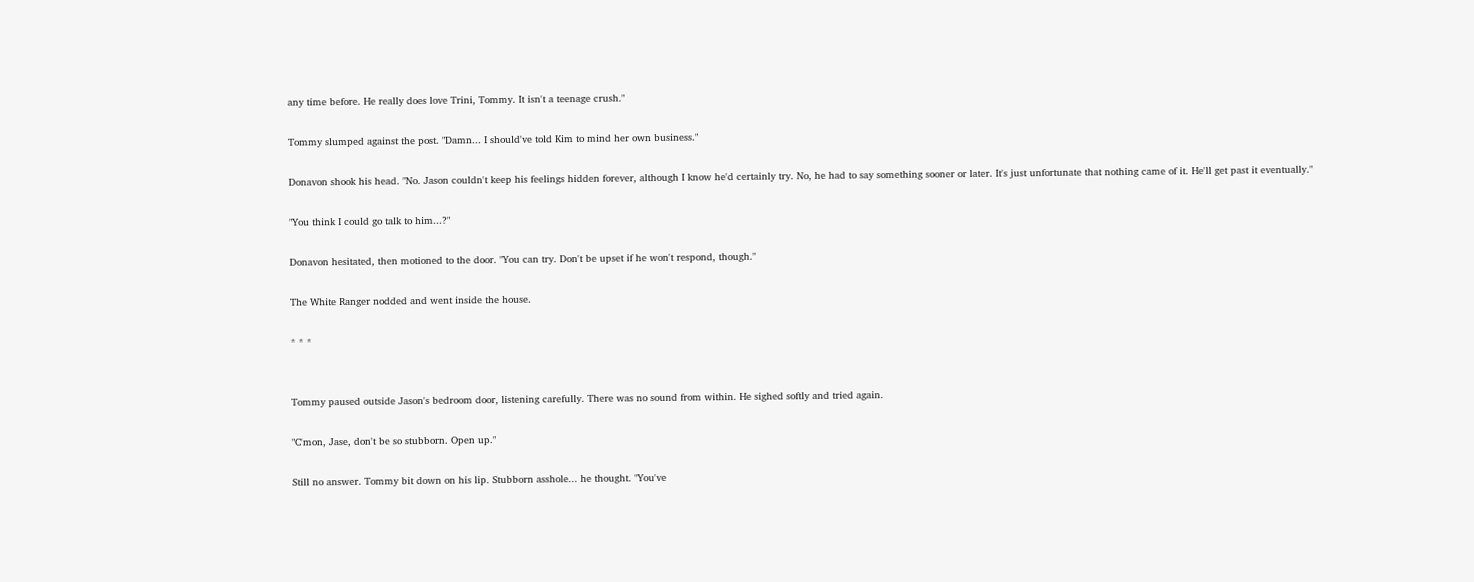any time before. He really does love Trini, Tommy. It isn't a teenage crush."

Tommy slumped against the post. "Damn... I should've told Kim to mind her own business."

Donavon shook his head. "No. Jason couldn't keep his feelings hidden forever, although I know he'd certainly try. No, he had to say something sooner or later. It's just unfortunate that nothing came of it. He'll get past it eventually."

"You think I could go talk to him...?"

Donavon hesitated, then motioned to the door. "You can try. Don't be upset if he won't respond, though."

The White Ranger nodded and went inside the house.

* * *


Tommy paused outside Jason's bedroom door, listening carefully. There was no sound from within. He sighed softly and tried again.

"C'mon, Jase, don't be so stubborn. Open up."

Still no answer. Tommy bit down on his lip. Stubborn asshole... he thought. "You've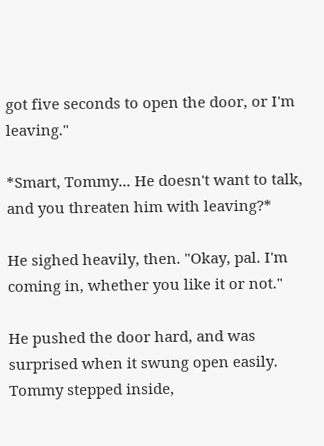got five seconds to open the door, or I'm leaving."

*Smart, Tommy... He doesn't want to talk, and you threaten him with leaving?*

He sighed heavily, then. "Okay, pal. I'm coming in, whether you like it or not."

He pushed the door hard, and was surprised when it swung open easily. Tommy stepped inside,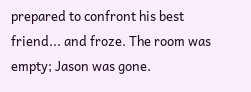prepared to confront his best friend... and froze. The room was empty; Jason was gone.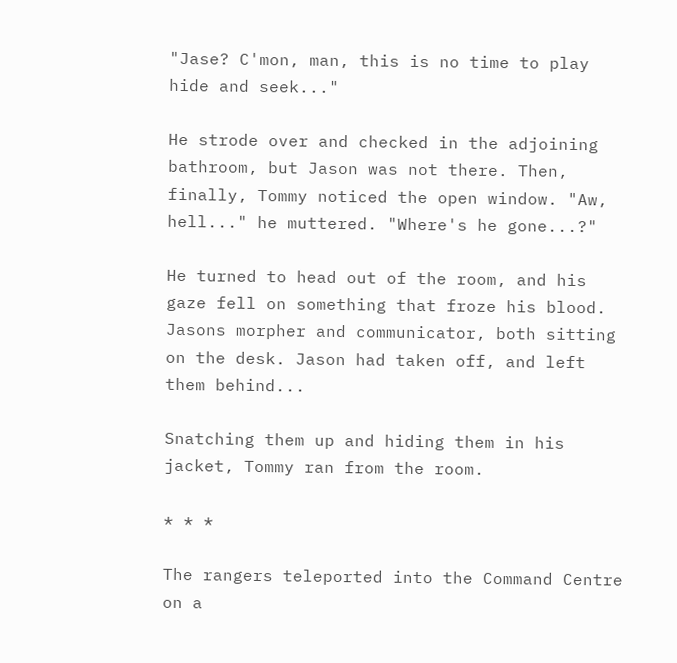"Jase? C'mon, man, this is no time to play hide and seek..."

He strode over and checked in the adjoining bathroom, but Jason was not there. Then, finally, Tommy noticed the open window. "Aw, hell..." he muttered. "Where's he gone...?"

He turned to head out of the room, and his gaze fell on something that froze his blood. Jasons morpher and communicator, both sitting on the desk. Jason had taken off, and left them behind...

Snatching them up and hiding them in his jacket, Tommy ran from the room.

* * *

The rangers teleported into the Command Centre on a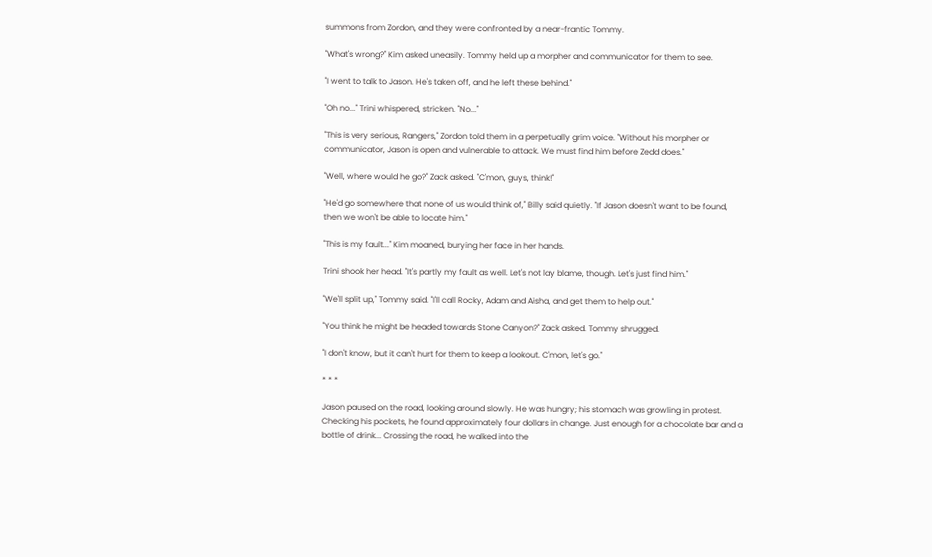summons from Zordon, and they were confronted by a near-frantic Tommy.

"What's wrong?" Kim asked uneasily. Tommy held up a morpher and communicator for them to see.

"I went to talk to Jason. He's taken off, and he left these behind."

"Oh no..." Trini whispered, stricken. "No..."

"This is very serious, Rangers," Zordon told them in a perpetually grim voice. "Without his morpher or communicator, Jason is open and vulnerable to attack. We must find him before Zedd does."

"Well, where would he go?" Zack asked. "C'mon, guys, think!"

"He'd go somewhere that none of us would think of," Billy said quietly. "If Jason doesn't want to be found, then we won't be able to locate him."

"This is my fault..." Kim moaned, burying her face in her hands.

Trini shook her head. "It's partly my fault as well. Let's not lay blame, though. Let's just find him."

"We'll split up," Tommy said. "I'll call Rocky, Adam and Aisha, and get them to help out."

"You think he might be headed towards Stone Canyon?" Zack asked. Tommy shrugged.

"I don't know, but it can't hurt for them to keep a lookout. C'mon, let's go."

* * *

Jason paused on the road, looking around slowly. He was hungry; his stomach was growling in protest. Checking his pockets, he found approximately four dollars in change. Just enough for a chocolate bar and a bottle of drink... Crossing the road, he walked into the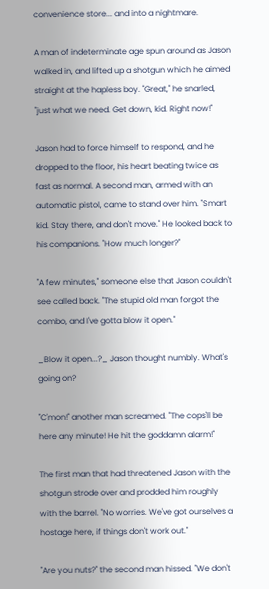convenience store... and into a nightmare.

A man of indeterminate age spun around as Jason walked in, and lifted up a shotgun which he aimed straight at the hapless boy. "Great," he snarled, "just what we need. Get down, kid. Right now!"

Jason had to force himself to respond, and he dropped to the floor, his heart beating twice as fast as normal. A second man, armed with an automatic pistol, came to stand over him. "Smart kid. Stay there, and don't move." He looked back to his companions. "How much longer?"

"A few minutes," someone else that Jason couldn't see called back. "The stupid old man forgot the combo, and I've gotta blow it open."

_Blow it open...?_ Jason thought numbly. What's going on?

"C'mon!" another man screamed. "The cops'll be here any minute! He hit the goddamn alarm!"

The first man that had threatened Jason with the shotgun strode over and prodded him roughly with the barrel. "No worries. We've got ourselves a hostage here, if things don't work out."

"Are you nuts?" the second man hissed. "We don't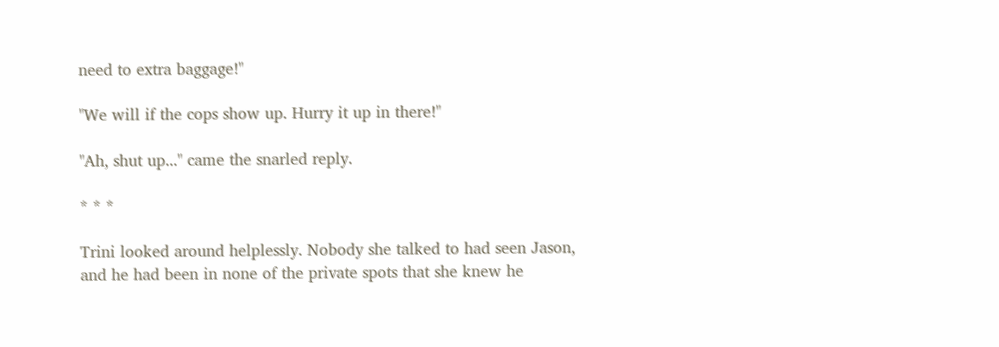need to extra baggage!"

"We will if the cops show up. Hurry it up in there!"

"Ah, shut up..." came the snarled reply.

* * *

Trini looked around helplessly. Nobody she talked to had seen Jason, and he had been in none of the private spots that she knew he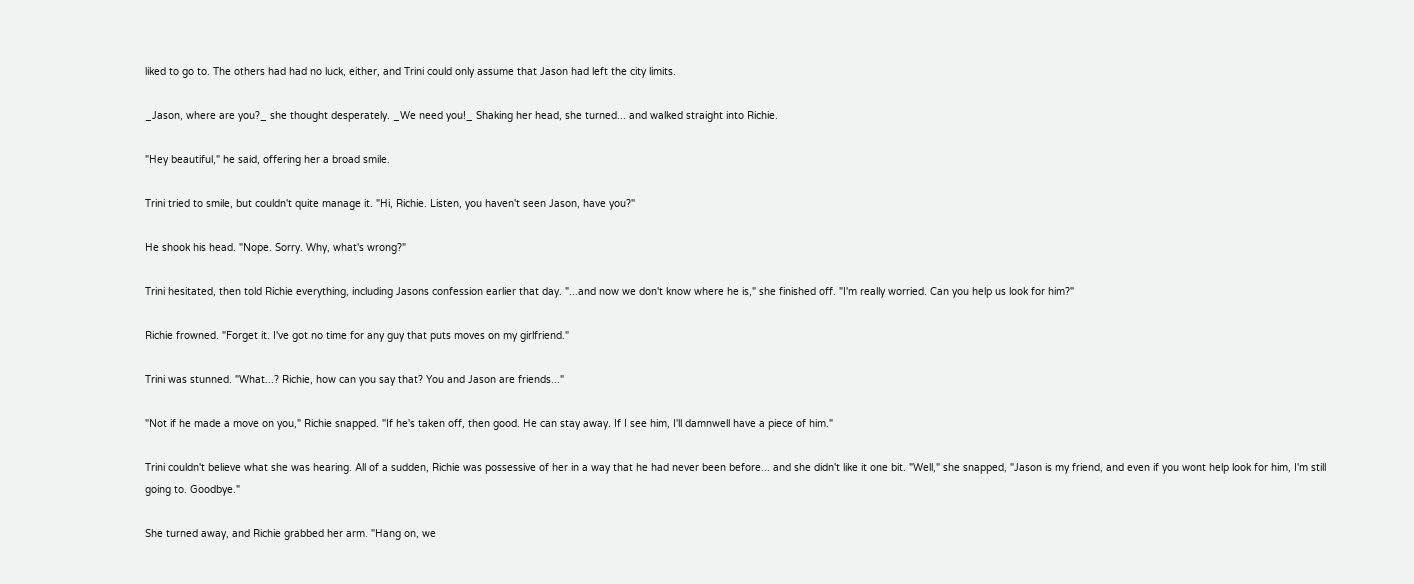liked to go to. The others had had no luck, either, and Trini could only assume that Jason had left the city limits.

_Jason, where are you?_ she thought desperately. _We need you!_ Shaking her head, she turned... and walked straight into Richie.

"Hey beautiful," he said, offering her a broad smile.

Trini tried to smile, but couldn't quite manage it. "Hi, Richie. Listen, you haven't seen Jason, have you?"

He shook his head. "Nope. Sorry. Why, what's wrong?"

Trini hesitated, then told Richie everything, including Jasons confession earlier that day. "...and now we don't know where he is," she finished off. "I'm really worried. Can you help us look for him?"

Richie frowned. "Forget it. I've got no time for any guy that puts moves on my girlfriend."

Trini was stunned. "What...? Richie, how can you say that? You and Jason are friends..."

"Not if he made a move on you," Richie snapped. "If he's taken off, then good. He can stay away. If I see him, I'll damnwell have a piece of him."

Trini couldn't believe what she was hearing. All of a sudden, Richie was possessive of her in a way that he had never been before... and she didn't like it one bit. "Well," she snapped, "Jason is my friend, and even if you wont help look for him, I'm still going to. Goodbye."

She turned away, and Richie grabbed her arm. "Hang on, we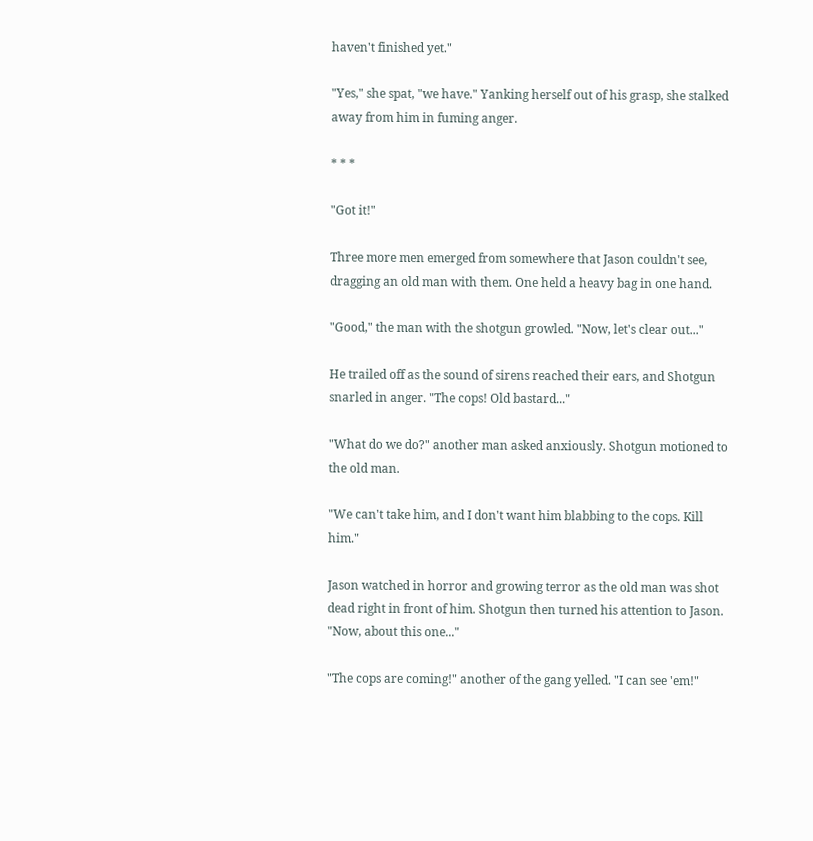haven't finished yet."

"Yes," she spat, "we have." Yanking herself out of his grasp, she stalked away from him in fuming anger.

* * *

"Got it!"

Three more men emerged from somewhere that Jason couldn't see, dragging an old man with them. One held a heavy bag in one hand.

"Good," the man with the shotgun growled. "Now, let's clear out..."

He trailed off as the sound of sirens reached their ears, and Shotgun snarled in anger. "The cops! Old bastard..."

"What do we do?" another man asked anxiously. Shotgun motioned to the old man.

"We can't take him, and I don't want him blabbing to the cops. Kill him."

Jason watched in horror and growing terror as the old man was shot dead right in front of him. Shotgun then turned his attention to Jason. "Now, about this one..."

"The cops are coming!" another of the gang yelled. "I can see 'em!"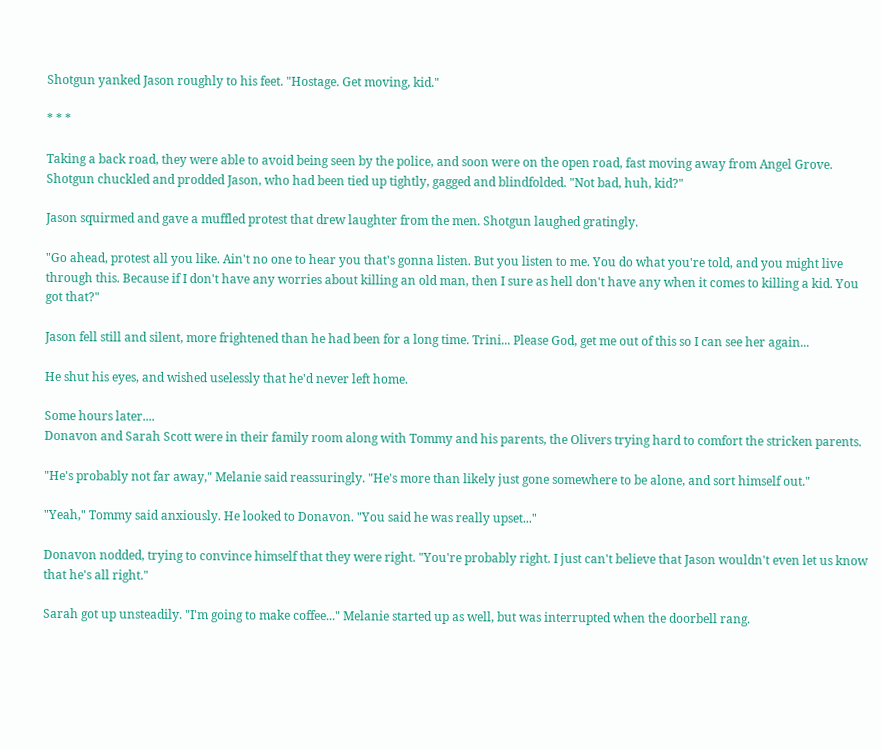Shotgun yanked Jason roughly to his feet. "Hostage. Get moving, kid."

* * *

Taking a back road, they were able to avoid being seen by the police, and soon were on the open road, fast moving away from Angel Grove. Shotgun chuckled and prodded Jason, who had been tied up tightly, gagged and blindfolded. "Not bad, huh, kid?"

Jason squirmed and gave a muffled protest that drew laughter from the men. Shotgun laughed gratingly.

"Go ahead, protest all you like. Ain't no one to hear you that's gonna listen. But you listen to me. You do what you're told, and you might live through this. Because if I don't have any worries about killing an old man, then I sure as hell don't have any when it comes to killing a kid. You got that?"

Jason fell still and silent, more frightened than he had been for a long time. Trini... Please God, get me out of this so I can see her again...

He shut his eyes, and wished uselessly that he'd never left home.

Some hours later....
Donavon and Sarah Scott were in their family room along with Tommy and his parents, the Olivers trying hard to comfort the stricken parents.

"He's probably not far away," Melanie said reassuringly. "He's more than likely just gone somewhere to be alone, and sort himself out."

"Yeah," Tommy said anxiously. He looked to Donavon. "You said he was really upset..."

Donavon nodded, trying to convince himself that they were right. "You're probably right. I just can't believe that Jason wouldn't even let us know that he's all right."

Sarah got up unsteadily. "I'm going to make coffee..." Melanie started up as well, but was interrupted when the doorbell rang.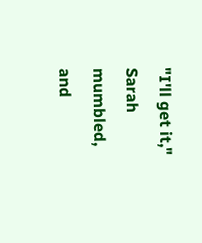"I'll get it," Sarah mumbled, and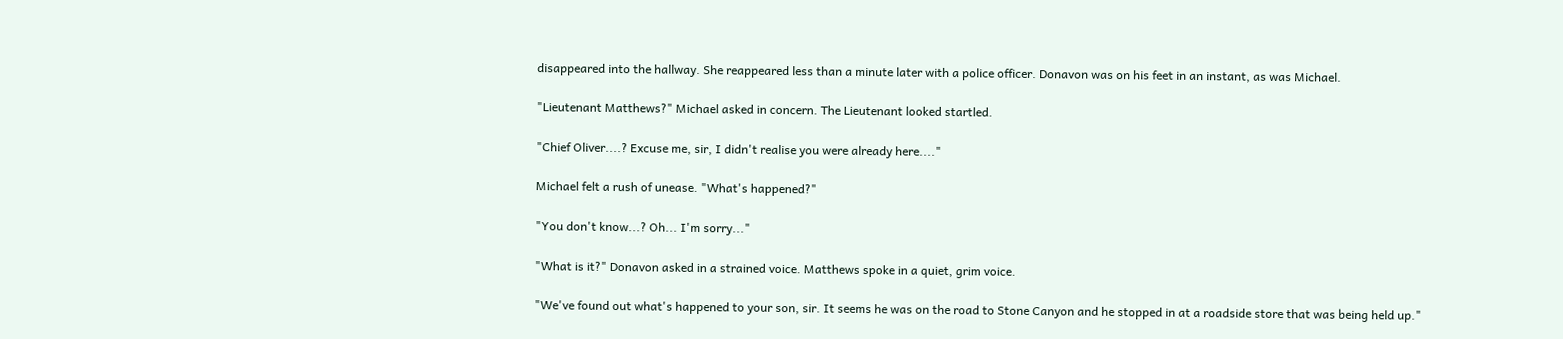disappeared into the hallway. She reappeared less than a minute later with a police officer. Donavon was on his feet in an instant, as was Michael.

"Lieutenant Matthews?" Michael asked in concern. The Lieutenant looked startled.

"Chief Oliver....? Excuse me, sir, I didn't realise you were already here...."

Michael felt a rush of unease. "What's happened?"

"You don't know...? Oh... I'm sorry..."

"What is it?" Donavon asked in a strained voice. Matthews spoke in a quiet, grim voice.

"We've found out what's happened to your son, sir. It seems he was on the road to Stone Canyon and he stopped in at a roadside store that was being held up."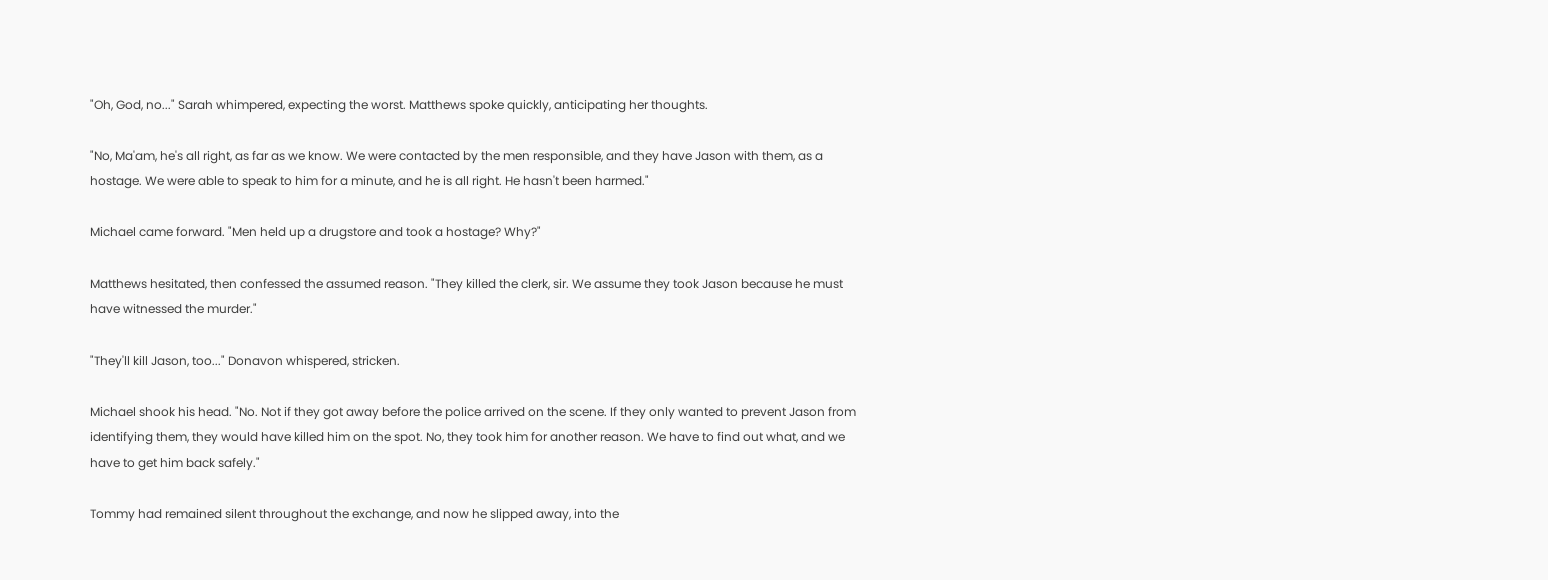"Oh, God, no..." Sarah whimpered, expecting the worst. Matthews spoke quickly, anticipating her thoughts.

"No, Ma'am, he's all right, as far as we know. We were contacted by the men responsible, and they have Jason with them, as a hostage. We were able to speak to him for a minute, and he is all right. He hasn't been harmed."

Michael came forward. "Men held up a drugstore and took a hostage? Why?"

Matthews hesitated, then confessed the assumed reason. "They killed the clerk, sir. We assume they took Jason because he must have witnessed the murder."

"They'll kill Jason, too..." Donavon whispered, stricken.

Michael shook his head. "No. Not if they got away before the police arrived on the scene. If they only wanted to prevent Jason from identifying them, they would have killed him on the spot. No, they took him for another reason. We have to find out what, and we have to get him back safely."

Tommy had remained silent throughout the exchange, and now he slipped away, into the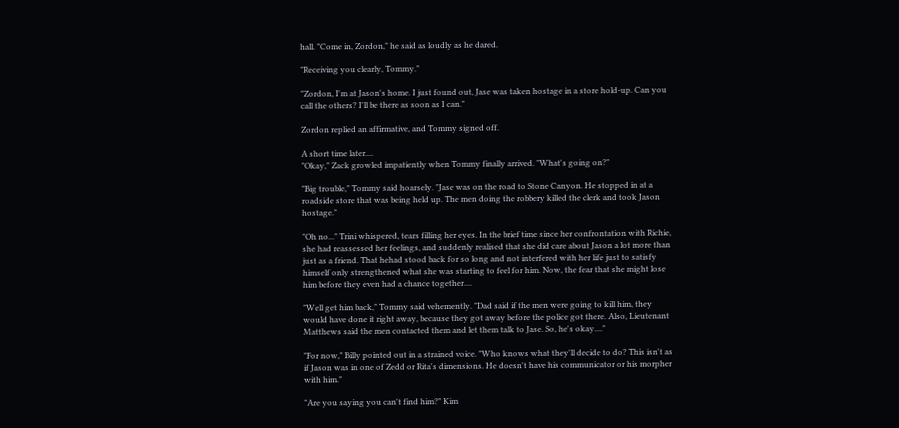hall. "Come in, Zordon," he said as loudly as he dared.

"Receiving you clearly, Tommy."

"Zordon, I'm at Jason's home. I just found out, Jase was taken hostage in a store hold-up. Can you call the others? I'll be there as soon as I can."

Zordon replied an affirmative, and Tommy signed off.

A short time later....
"Okay," Zack growled impatiently when Tommy finally arrived. "What's going on?"

"Big trouble," Tommy said hoarsely. "Jase was on the road to Stone Canyon. He stopped in at a roadside store that was being held up. The men doing the robbery killed the clerk and took Jason hostage."

"Oh no..." Trini whispered, tears filling her eyes. In the brief time since her confrontation with Richie, she had reassessed her feelings, and suddenly realised that she did care about Jason a lot more than just as a friend. That hehad stood back for so long and not interfered with her life just to satisfy himself only strengthened what she was starting to feel for him. Now, the fear that she might lose him before they even had a chance together....

"Well get him back," Tommy said vehemently. "Dad said if the men were going to kill him, they would have done it right away, because they got away before the police got there. Also, Lieutenant Matthews said the men contacted them and let them talk to Jase. So, he's okay...."

"For now," Billy pointed out in a strained voice. "Who knows what they'll decide to do? This isn't as if Jason was in one of Zedd or Rita's dimensions. He doesn't have his communicator or his morpher with him."

"Are you saying you can't find him?" Kim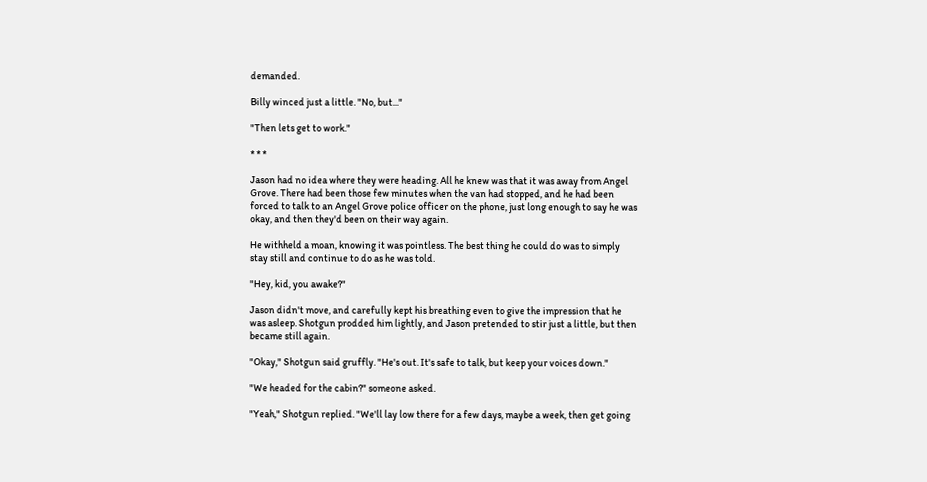demanded.

Billy winced just a little. "No, but..."

"Then lets get to work."

* * *

Jason had no idea where they were heading. All he knew was that it was away from Angel Grove. There had been those few minutes when the van had stopped, and he had been forced to talk to an Angel Grove police officer on the phone, just long enough to say he was okay, and then they'd been on their way again.

He withheld a moan, knowing it was pointless. The best thing he could do was to simply stay still and continue to do as he was told.

"Hey, kid, you awake?"

Jason didn't move, and carefully kept his breathing even to give the impression that he was asleep. Shotgun prodded him lightly, and Jason pretended to stir just a little, but then became still again.

"Okay," Shotgun said gruffly. "He's out. It's safe to talk, but keep your voices down."

"We headed for the cabin?" someone asked.

"Yeah," Shotgun replied. "We'll lay low there for a few days, maybe a week, then get going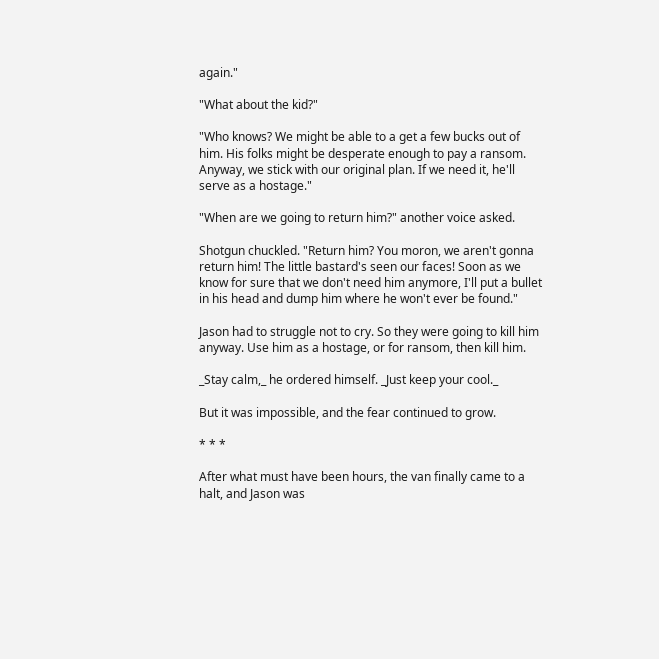again."

"What about the kid?"

"Who knows? We might be able to a get a few bucks out of him. His folks might be desperate enough to pay a ransom. Anyway, we stick with our original plan. If we need it, he'll serve as a hostage."

"When are we going to return him?" another voice asked.

Shotgun chuckled. "Return him? You moron, we aren't gonna return him! The little bastard's seen our faces! Soon as we know for sure that we don't need him anymore, I'll put a bullet in his head and dump him where he won't ever be found."

Jason had to struggle not to cry. So they were going to kill him anyway. Use him as a hostage, or for ransom, then kill him.

_Stay calm,_ he ordered himself. _Just keep your cool._

But it was impossible, and the fear continued to grow.

* * *

After what must have been hours, the van finally came to a halt, and Jason was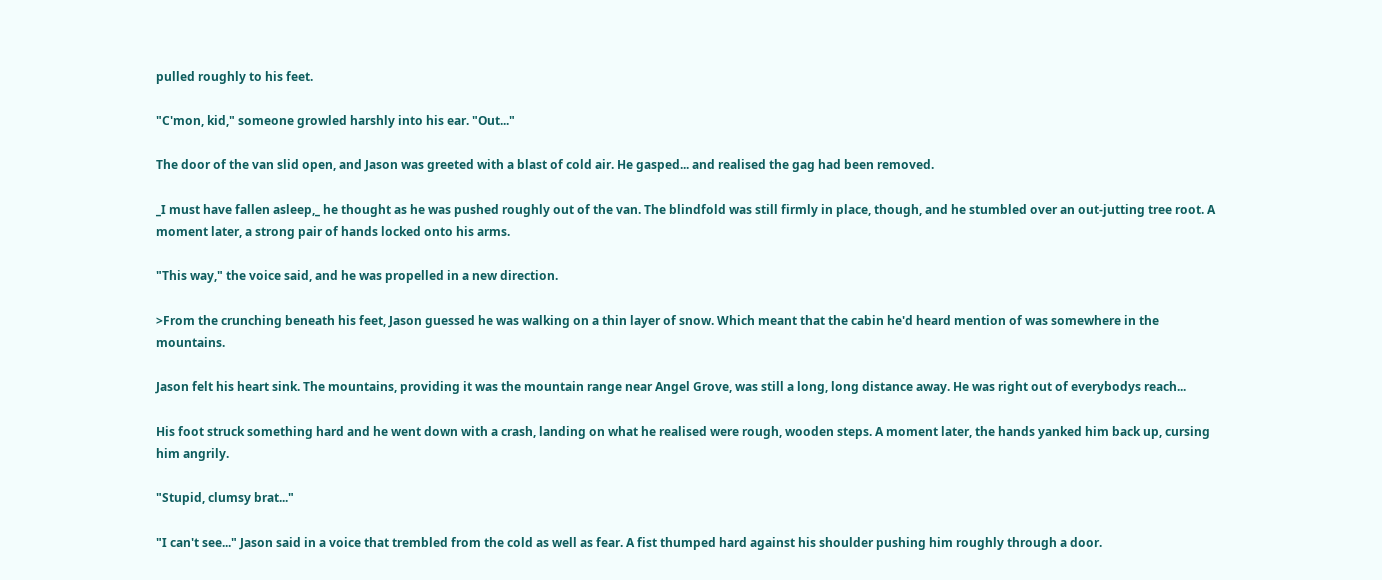pulled roughly to his feet.

"C'mon, kid," someone growled harshly into his ear. "Out..."

The door of the van slid open, and Jason was greeted with a blast of cold air. He gasped... and realised the gag had been removed.

_I must have fallen asleep,_ he thought as he was pushed roughly out of the van. The blindfold was still firmly in place, though, and he stumbled over an out-jutting tree root. A moment later, a strong pair of hands locked onto his arms.

"This way," the voice said, and he was propelled in a new direction.

>From the crunching beneath his feet, Jason guessed he was walking on a thin layer of snow. Which meant that the cabin he'd heard mention of was somewhere in the mountains.

Jason felt his heart sink. The mountains, providing it was the mountain range near Angel Grove, was still a long, long distance away. He was right out of everybodys reach...

His foot struck something hard and he went down with a crash, landing on what he realised were rough, wooden steps. A moment later, the hands yanked him back up, cursing him angrily.

"Stupid, clumsy brat..."

"I can't see..." Jason said in a voice that trembled from the cold as well as fear. A fist thumped hard against his shoulder pushing him roughly through a door.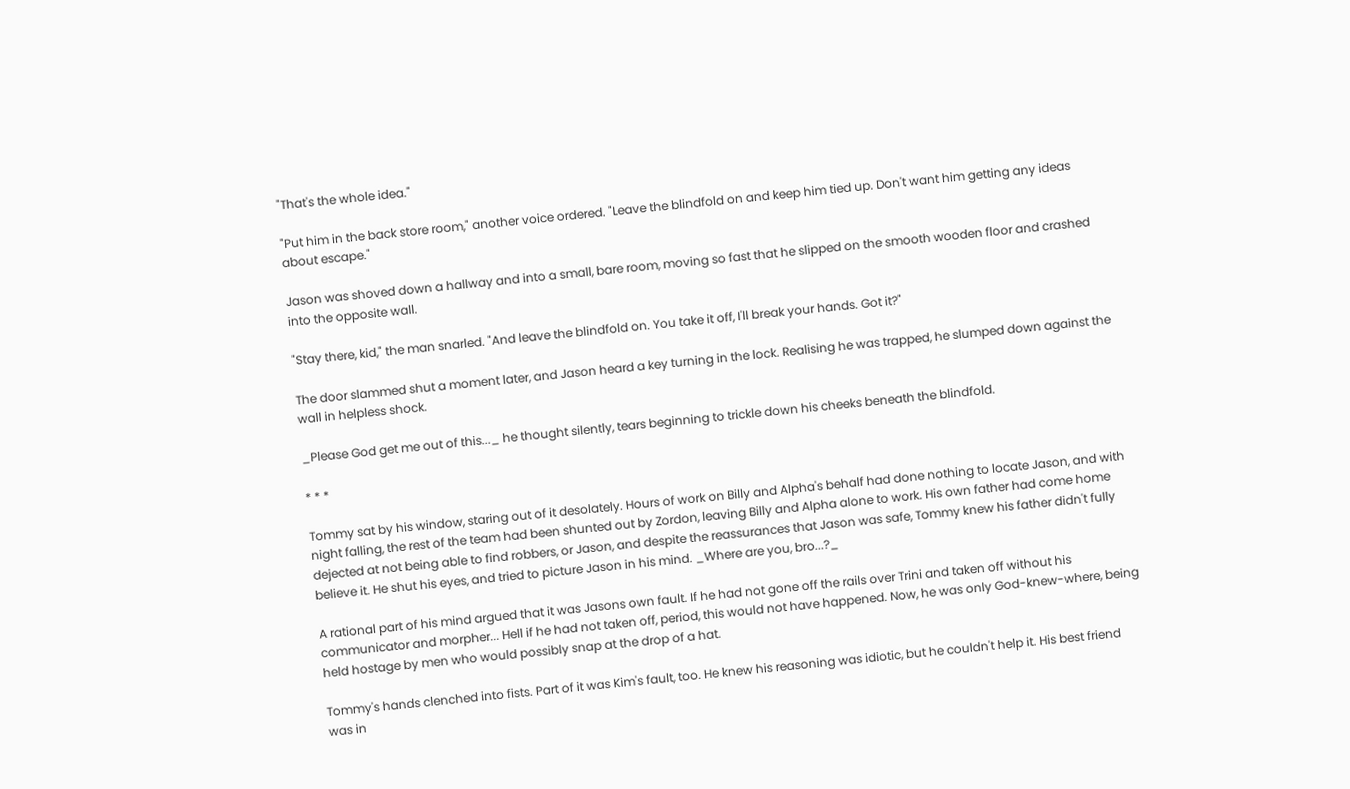"That's the whole idea."

"Put him in the back store room," another voice ordered. "Leave the blindfold on and keep him tied up. Don't want him getting any ideas about escape."

Jason was shoved down a hallway and into a small, bare room, moving so fast that he slipped on the smooth wooden floor and crashed into the opposite wall.

"Stay there, kid," the man snarled. "And leave the blindfold on. You take it off, I'll break your hands. Got it?"

The door slammed shut a moment later, and Jason heard a key turning in the lock. Realising he was trapped, he slumped down against the wall in helpless shock.

_Please God get me out of this..._ he thought silently, tears beginning to trickle down his cheeks beneath the blindfold.

* * *

Tommy sat by his window, staring out of it desolately. Hours of work on Billy and Alpha's behalf had done nothing to locate Jason, and with night falling, the rest of the team had been shunted out by Zordon, leaving Billy and Alpha alone to work. His own father had come home dejected at not being able to find robbers, or Jason, and despite the reassurances that Jason was safe, Tommy knew his father didn't fully believe it. He shut his eyes, and tried to picture Jason in his mind. _Where are you, bro...?_

A rational part of his mind argued that it was Jasons own fault. If he had not gone off the rails over Trini and taken off without his communicator and morpher... Hell if he had not taken off, period, this would not have happened. Now, he was only God-knew-where, being held hostage by men who would possibly snap at the drop of a hat.

Tommy's hands clenched into fists. Part of it was Kim's fault, too. He knew his reasoning was idiotic, but he couldn't help it. His best friend was in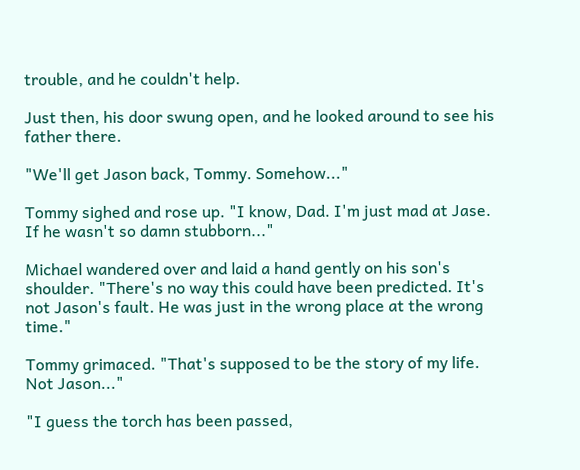trouble, and he couldn't help.

Just then, his door swung open, and he looked around to see his father there.

"We'll get Jason back, Tommy. Somehow..."

Tommy sighed and rose up. "I know, Dad. I'm just mad at Jase. If he wasn't so damn stubborn..."

Michael wandered over and laid a hand gently on his son's shoulder. "There's no way this could have been predicted. It's not Jason's fault. He was just in the wrong place at the wrong time."

Tommy grimaced. "That's supposed to be the story of my life. Not Jason..."

"I guess the torch has been passed,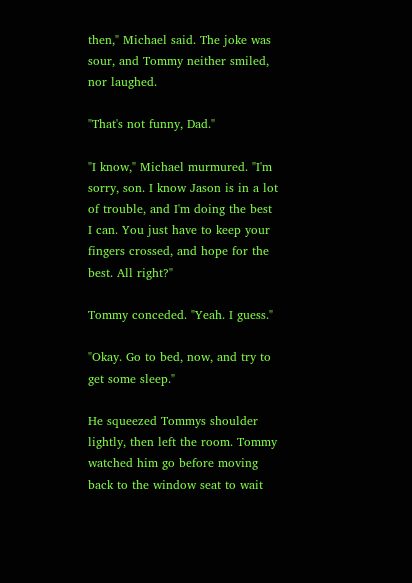then," Michael said. The joke was sour, and Tommy neither smiled, nor laughed.

"That's not funny, Dad."

"I know," Michael murmured. "I'm sorry, son. I know Jason is in a lot of trouble, and I'm doing the best I can. You just have to keep your fingers crossed, and hope for the best. All right?"

Tommy conceded. "Yeah. I guess."

"Okay. Go to bed, now, and try to get some sleep."

He squeezed Tommys shoulder lightly, then left the room. Tommy watched him go before moving back to the window seat to wait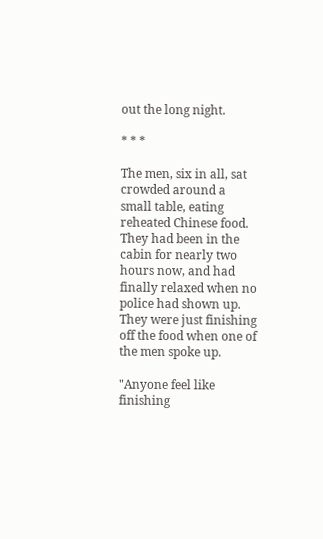out the long night.

* * *

The men, six in all, sat crowded around a small table, eating reheated Chinese food. They had been in the cabin for nearly two hours now, and had finally relaxed when no police had shown up. They were just finishing off the food when one of the men spoke up.

"Anyone feel like finishing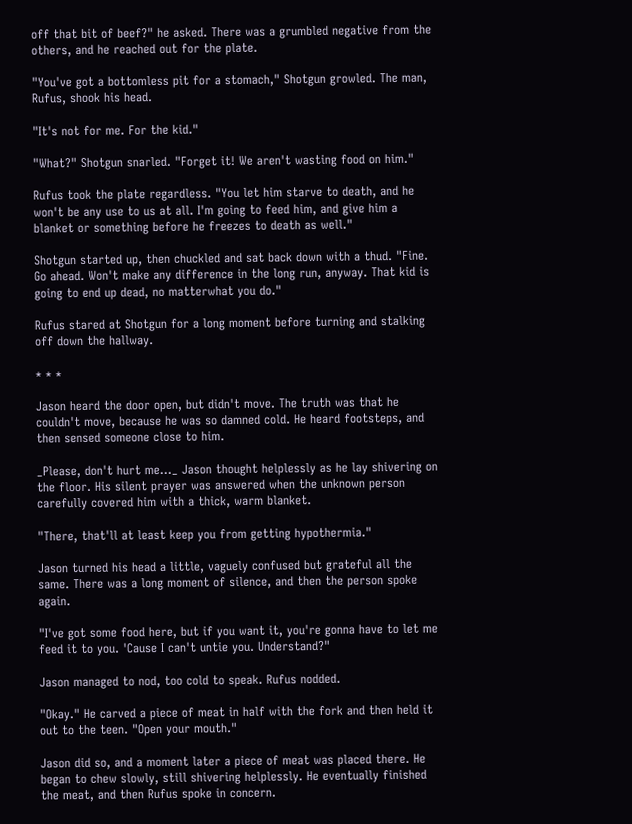off that bit of beef?" he asked. There was a grumbled negative from the others, and he reached out for the plate.

"You've got a bottomless pit for a stomach," Shotgun growled. The man, Rufus, shook his head.

"It's not for me. For the kid."

"What?" Shotgun snarled. "Forget it! We aren't wasting food on him."

Rufus took the plate regardless. "You let him starve to death, and he won't be any use to us at all. I'm going to feed him, and give him a blanket or something before he freezes to death as well."

Shotgun started up, then chuckled and sat back down with a thud. "Fine. Go ahead. Won't make any difference in the long run, anyway. That kid is going to end up dead, no matterwhat you do."

Rufus stared at Shotgun for a long moment before turning and stalking off down the hallway.

* * *

Jason heard the door open, but didn't move. The truth was that he couldn't move, because he was so damned cold. He heard footsteps, and then sensed someone close to him.

_Please, don't hurt me..._ Jason thought helplessly as he lay shivering on the floor. His silent prayer was answered when the unknown person carefully covered him with a thick, warm blanket.

"There, that'll at least keep you from getting hypothermia."

Jason turned his head a little, vaguely confused but grateful all the same. There was a long moment of silence, and then the person spoke again.

"I've got some food here, but if you want it, you're gonna have to let me feed it to you. 'Cause I can't untie you. Understand?"

Jason managed to nod, too cold to speak. Rufus nodded.

"Okay." He carved a piece of meat in half with the fork and then held it out to the teen. "Open your mouth."

Jason did so, and a moment later a piece of meat was placed there. He began to chew slowly, still shivering helplessly. He eventually finished the meat, and then Rufus spoke in concern.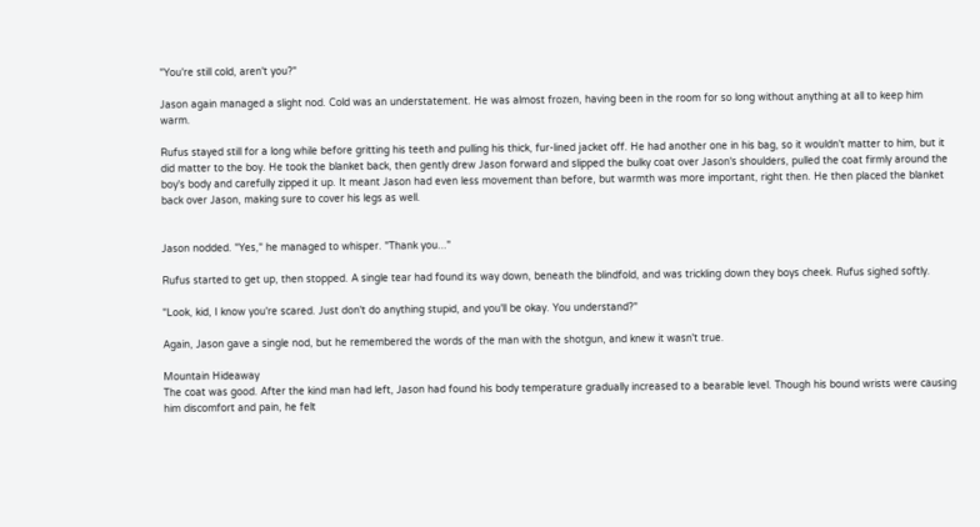"You're still cold, aren't you?"

Jason again managed a slight nod. Cold was an understatement. He was almost frozen, having been in the room for so long without anything at all to keep him warm.

Rufus stayed still for a long while before gritting his teeth and pulling his thick, fur-lined jacket off. He had another one in his bag, so it wouldn't matter to him, but it did matter to the boy. He took the blanket back, then gently drew Jason forward and slipped the bulky coat over Jason's shoulders, pulled the coat firmly around the boy's body and carefully zipped it up. It meant Jason had even less movement than before, but warmth was more important, right then. He then placed the blanket back over Jason, making sure to cover his legs as well.


Jason nodded. "Yes," he managed to whisper. "Thank you..."

Rufus started to get up, then stopped. A single tear had found its way down, beneath the blindfold, and was trickling down they boys cheek. Rufus sighed softly.

"Look, kid, I know you're scared. Just don't do anything stupid, and you'll be okay. You understand?"

Again, Jason gave a single nod, but he remembered the words of the man with the shotgun, and knew it wasn't true.

Mountain Hideaway
The coat was good. After the kind man had left, Jason had found his body temperature gradually increased to a bearable level. Though his bound wrists were causing him discomfort and pain, he felt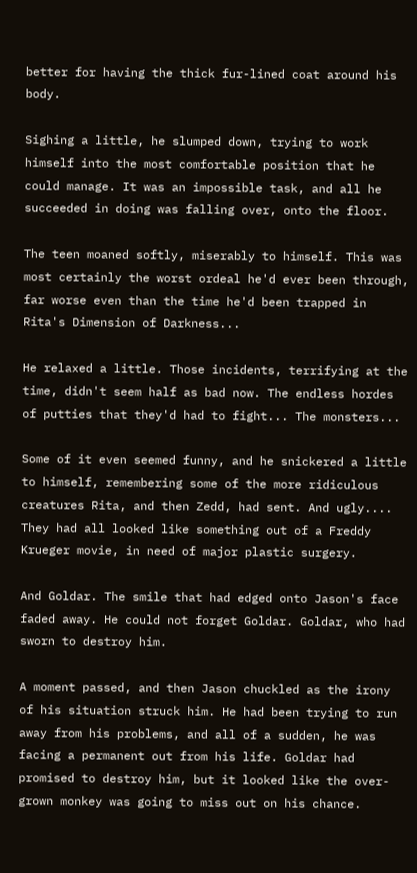better for having the thick fur-lined coat around his body.

Sighing a little, he slumped down, trying to work himself into the most comfortable position that he could manage. It was an impossible task, and all he succeeded in doing was falling over, onto the floor.

The teen moaned softly, miserably to himself. This was most certainly the worst ordeal he'd ever been through, far worse even than the time he'd been trapped in Rita's Dimension of Darkness...

He relaxed a little. Those incidents, terrifying at the time, didn't seem half as bad now. The endless hordes of putties that they'd had to fight... The monsters...

Some of it even seemed funny, and he snickered a little to himself, remembering some of the more ridiculous creatures Rita, and then Zedd, had sent. And ugly.... They had all looked like something out of a Freddy Krueger movie, in need of major plastic surgery.

And Goldar. The smile that had edged onto Jason's face faded away. He could not forget Goldar. Goldar, who had sworn to destroy him.

A moment passed, and then Jason chuckled as the irony of his situation struck him. He had been trying to run away from his problems, and all of a sudden, he was facing a permanent out from his life. Goldar had promised to destroy him, but it looked like the over-grown monkey was going to miss out on his chance.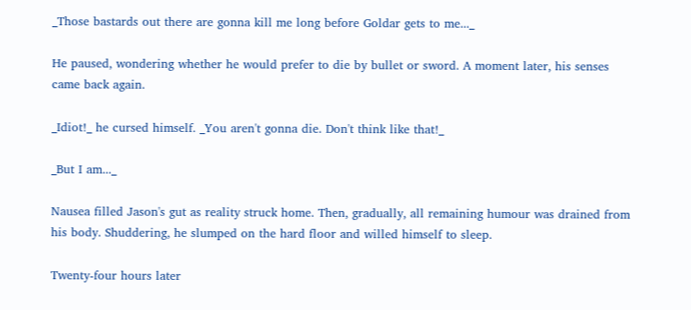_Those bastards out there are gonna kill me long before Goldar gets to me..._

He paused, wondering whether he would prefer to die by bullet or sword. A moment later, his senses came back again.

_Idiot!_ he cursed himself. _You aren't gonna die. Don't think like that!_

_But I am..._

Nausea filled Jason's gut as reality struck home. Then, gradually, all remaining humour was drained from his body. Shuddering, he slumped on the hard floor and willed himself to sleep.

Twenty-four hours later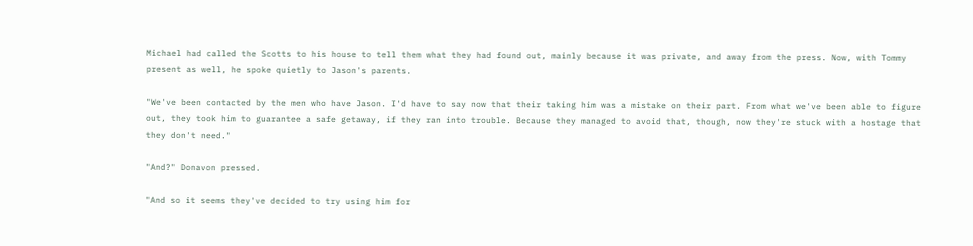Michael had called the Scotts to his house to tell them what they had found out, mainly because it was private, and away from the press. Now, with Tommy present as well, he spoke quietly to Jason's parents.

"We've been contacted by the men who have Jason. I'd have to say now that their taking him was a mistake on their part. From what we've been able to figure out, they took him to guarantee a safe getaway, if they ran into trouble. Because they managed to avoid that, though, now they're stuck with a hostage that they don't need."

"And?" Donavon pressed.

"And so it seems they've decided to try using him for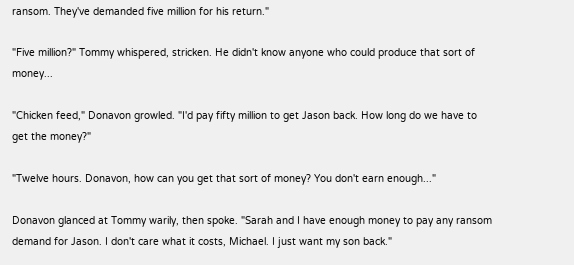ransom. They've demanded five million for his return."

"Five million?" Tommy whispered, stricken. He didn't know anyone who could produce that sort of money...

"Chicken feed," Donavon growled. "I'd pay fifty million to get Jason back. How long do we have to get the money?"

"Twelve hours. Donavon, how can you get that sort of money? You don't earn enough..."

Donavon glanced at Tommy warily, then spoke. "Sarah and I have enough money to pay any ransom demand for Jason. I don't care what it costs, Michael. I just want my son back."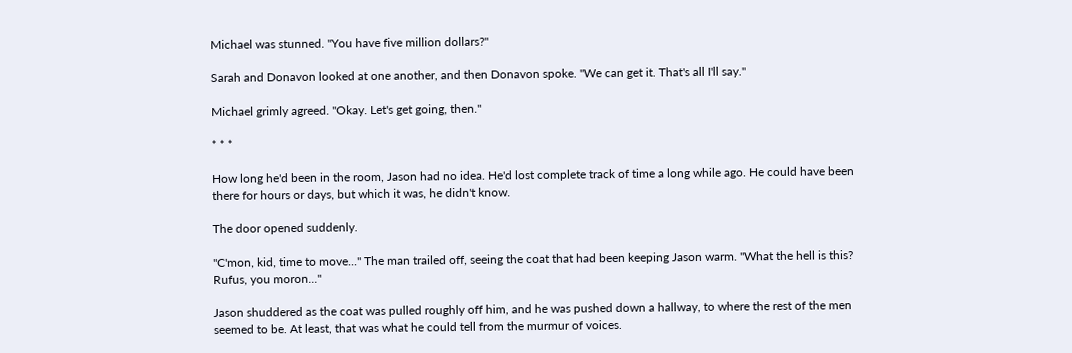Michael was stunned. "You have five million dollars?"

Sarah and Donavon looked at one another, and then Donavon spoke. "We can get it. That's all I'll say."

Michael grimly agreed. "Okay. Let's get going, then."

* * *

How long he'd been in the room, Jason had no idea. He'd lost complete track of time a long while ago. He could have been there for hours or days, but which it was, he didn't know.

The door opened suddenly.

"C'mon, kid, time to move..." The man trailed off, seeing the coat that had been keeping Jason warm. "What the hell is this? Rufus, you moron..."

Jason shuddered as the coat was pulled roughly off him, and he was pushed down a hallway, to where the rest of the men seemed to be. At least, that was what he could tell from the murmur of voices.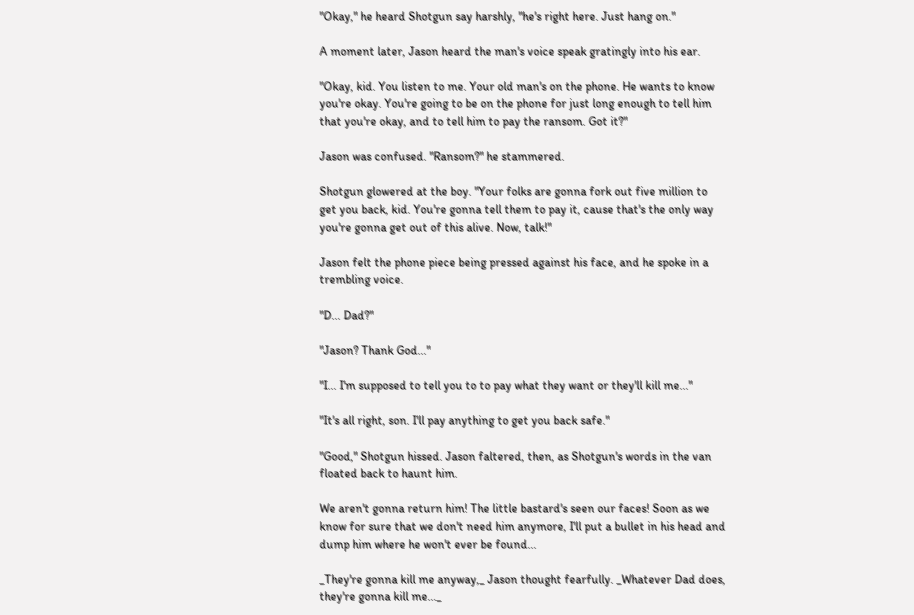"Okay," he heard Shotgun say harshly, "he's right here. Just hang on."

A moment later, Jason heard the man's voice speak gratingly into his ear.

"Okay, kid. You listen to me. Your old man's on the phone. He wants to know you're okay. You're going to be on the phone for just long enough to tell him that you're okay, and to tell him to pay the ransom. Got it?"

Jason was confused. "Ransom?" he stammered.

Shotgun glowered at the boy. "Your folks are gonna fork out five million to get you back, kid. You're gonna tell them to pay it, cause that's the only way you're gonna get out of this alive. Now, talk!"

Jason felt the phone piece being pressed against his face, and he spoke in a trembling voice.

"D... Dad?"

"Jason? Thank God..."

"I... I'm supposed to tell you to to pay what they want or they'll kill me..."

"It's all right, son. I'll pay anything to get you back safe."

"Good," Shotgun hissed. Jason faltered, then, as Shotgun's words in the van floated back to haunt him.

We aren't gonna return him! The little bastard's seen our faces! Soon as we know for sure that we don't need him anymore, I'll put a bullet in his head and dump him where he won't ever be found...

_They're gonna kill me anyway,_ Jason thought fearfully. _Whatever Dad does, they're gonna kill me..._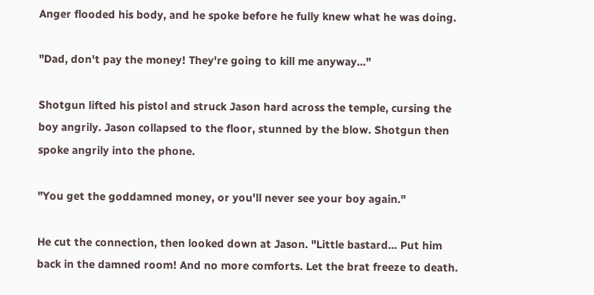Anger flooded his body, and he spoke before he fully knew what he was doing.

"Dad, don't pay the money! They're going to kill me anyway..."

Shotgun lifted his pistol and struck Jason hard across the temple, cursing the boy angrily. Jason collapsed to the floor, stunned by the blow. Shotgun then spoke angrily into the phone.

"You get the goddamned money, or you'll never see your boy again."

He cut the connection, then looked down at Jason. "Little bastard... Put him back in the damned room! And no more comforts. Let the brat freeze to death.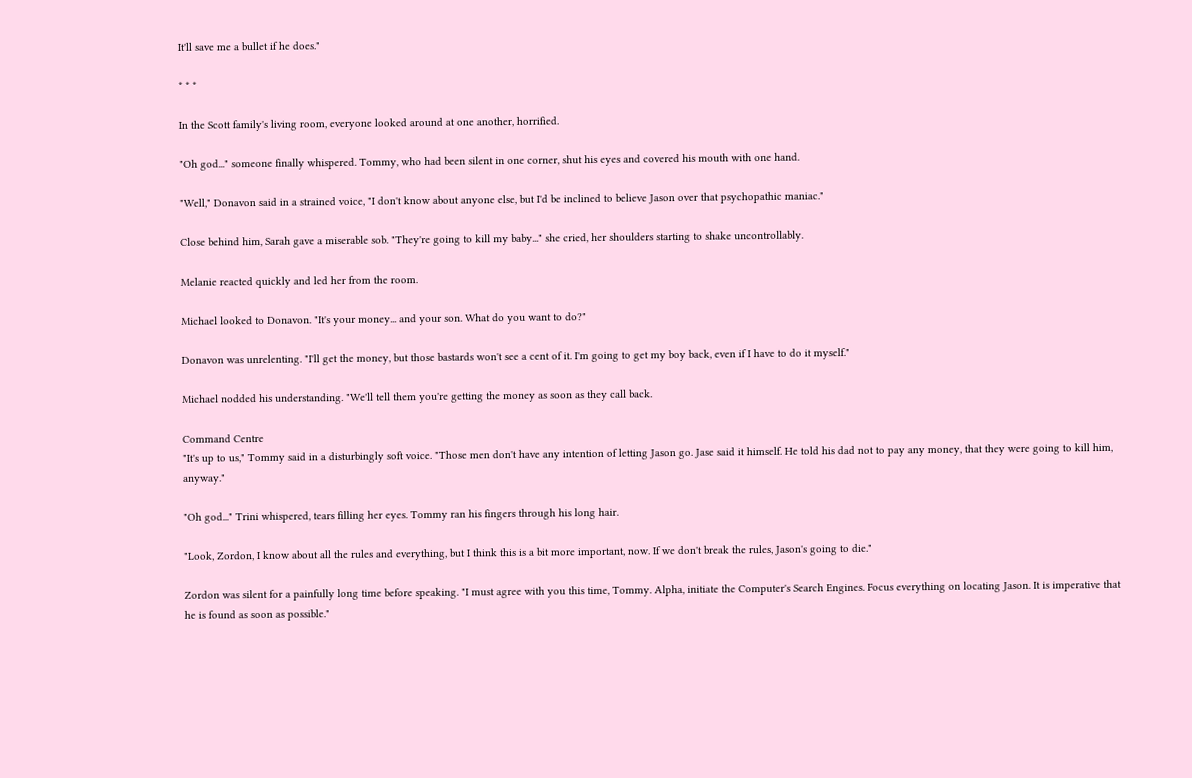It'll save me a bullet if he does."

* * *

In the Scott family's living room, everyone looked around at one another, horrified.

"Oh god..." someone finally whispered. Tommy, who had been silent in one corner, shut his eyes and covered his mouth with one hand.

"Well," Donavon said in a strained voice, "I don't know about anyone else, but I'd be inclined to believe Jason over that psychopathic maniac."

Close behind him, Sarah gave a miserable sob. "They're going to kill my baby..." she cried, her shoulders starting to shake uncontrollably.

Melanie reacted quickly and led her from the room.

Michael looked to Donavon. "It's your money... and your son. What do you want to do?"

Donavon was unrelenting. "I'll get the money, but those bastards won't see a cent of it. I'm going to get my boy back, even if I have to do it myself."

Michael nodded his understanding. "We'll tell them you're getting the money as soon as they call back.

Command Centre
"It's up to us," Tommy said in a disturbingly soft voice. "Those men don't have any intention of letting Jason go. Jase said it himself. He told his dad not to pay any money, that they were going to kill him, anyway."

"Oh god..." Trini whispered, tears filling her eyes. Tommy ran his fingers through his long hair.

"Look, Zordon, I know about all the rules and everything, but I think this is a bit more important, now. If we don't break the rules, Jason's going to die."

Zordon was silent for a painfully long time before speaking. "I must agree with you this time, Tommy. Alpha, initiate the Computer's Search Engines. Focus everything on locating Jason. It is imperative that he is found as soon as possible."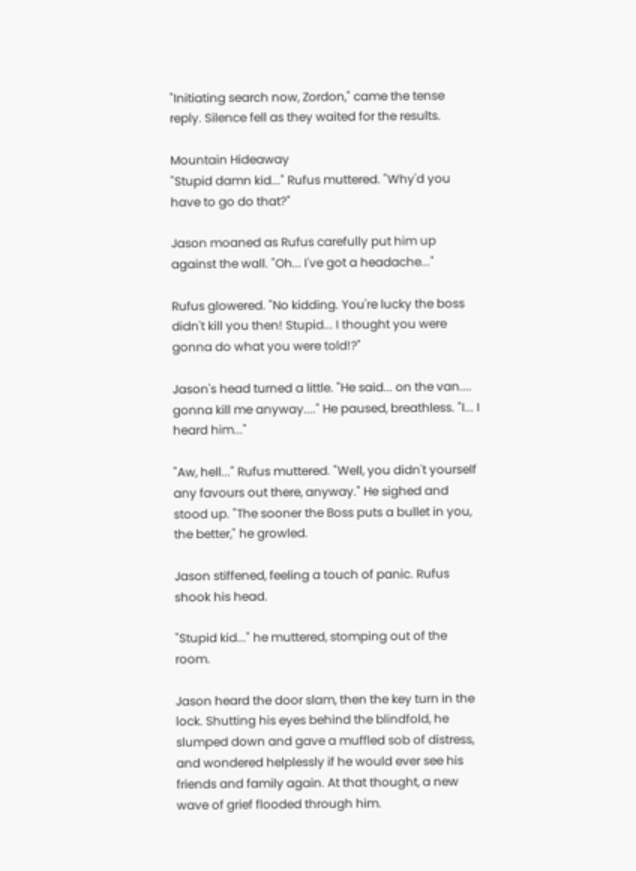"Initiating search now, Zordon," came the tense reply. Silence fell as they waited for the results.

Mountain Hideaway
"Stupid damn kid..." Rufus muttered. "Why'd you have to go do that?"

Jason moaned as Rufus carefully put him up against the wall. "Oh... I've got a headache..."

Rufus glowered. "No kidding. You're lucky the boss didn't kill you then! Stupid... I thought you were gonna do what you were told!?"

Jason's head turned a little. "He said... on the van.... gonna kill me anyway...." He paused, breathless. "I... I heard him..."

"Aw, hell..." Rufus muttered. "Well, you didn't yourself any favours out there, anyway." He sighed and stood up. "The sooner the Boss puts a bullet in you, the better," he growled.

Jason stiffened, feeling a touch of panic. Rufus shook his head.

"Stupid kid..." he muttered, stomping out of the room.

Jason heard the door slam, then the key turn in the lock. Shutting his eyes behind the blindfold, he slumped down and gave a muffled sob of distress, and wondered helplessly if he would ever see his friends and family again. At that thought, a new wave of grief flooded through him.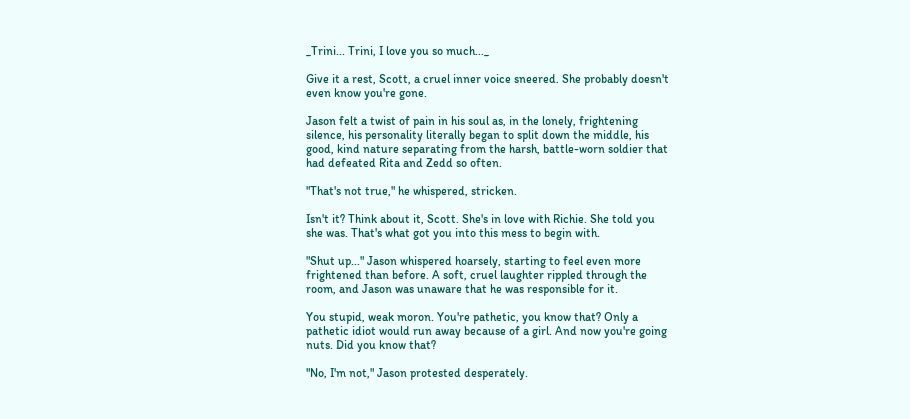_Trini... Trini, I love you so much..._

Give it a rest, Scott, a cruel inner voice sneered. She probably doesn't even know you're gone.

Jason felt a twist of pain in his soul as, in the lonely, frightening silence, his personality literally began to split down the middle, his good, kind nature separating from the harsh, battle-worn soldier that had defeated Rita and Zedd so often.

"That's not true," he whispered, stricken.

Isn't it? Think about it, Scott. She's in love with Richie. She told you she was. That's what got you into this mess to begin with.

"Shut up..." Jason whispered hoarsely, starting to feel even more frightened than before. A soft, cruel laughter rippled through the room, and Jason was unaware that he was responsible for it.

You stupid, weak moron. You're pathetic, you know that? Only a pathetic idiot would run away because of a girl. And now you're going nuts. Did you know that?

"No, I'm not," Jason protested desperately.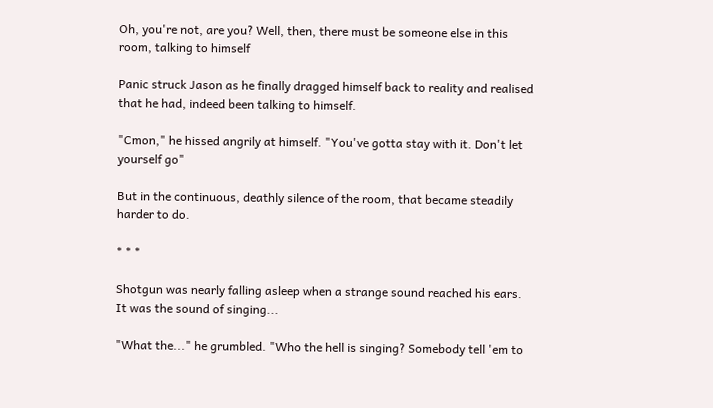Oh, you're not, are you? Well, then, there must be someone else in this room, talking to himself

Panic struck Jason as he finally dragged himself back to reality and realised that he had, indeed been talking to himself.

"Cmon," he hissed angrily at himself. "You've gotta stay with it. Don't let yourself go"

But in the continuous, deathly silence of the room, that became steadily harder to do.

* * *

Shotgun was nearly falling asleep when a strange sound reached his ears. It was the sound of singing...

"What the..." he grumbled. "Who the hell is singing? Somebody tell 'em to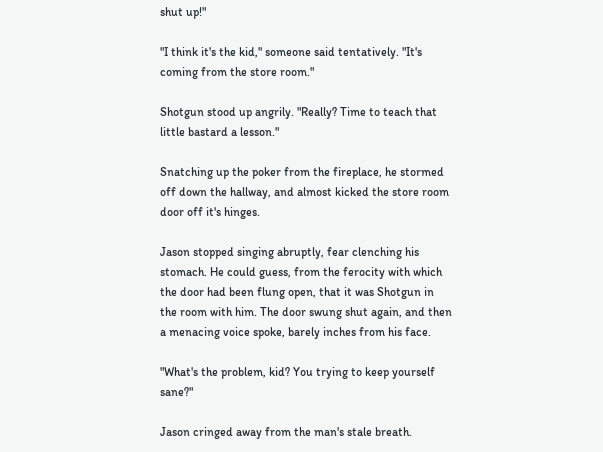shut up!"

"I think it's the kid," someone said tentatively. "It's coming from the store room."

Shotgun stood up angrily. "Really? Time to teach that little bastard a lesson."

Snatching up the poker from the fireplace, he stormed off down the hallway, and almost kicked the store room door off it's hinges.

Jason stopped singing abruptly, fear clenching his stomach. He could guess, from the ferocity with which the door had been flung open, that it was Shotgun in the room with him. The door swung shut again, and then a menacing voice spoke, barely inches from his face.

"What's the problem, kid? You trying to keep yourself sane?"

Jason cringed away from the man's stale breath.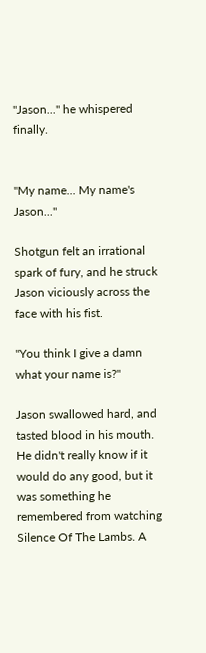"Jason..." he whispered finally.


"My name... My name's Jason..."

Shotgun felt an irrational spark of fury, and he struck Jason viciously across the face with his fist.

"You think I give a damn what your name is?"

Jason swallowed hard, and tasted blood in his mouth. He didn't really know if it would do any good, but it was something he remembered from watching Silence Of The Lambs. A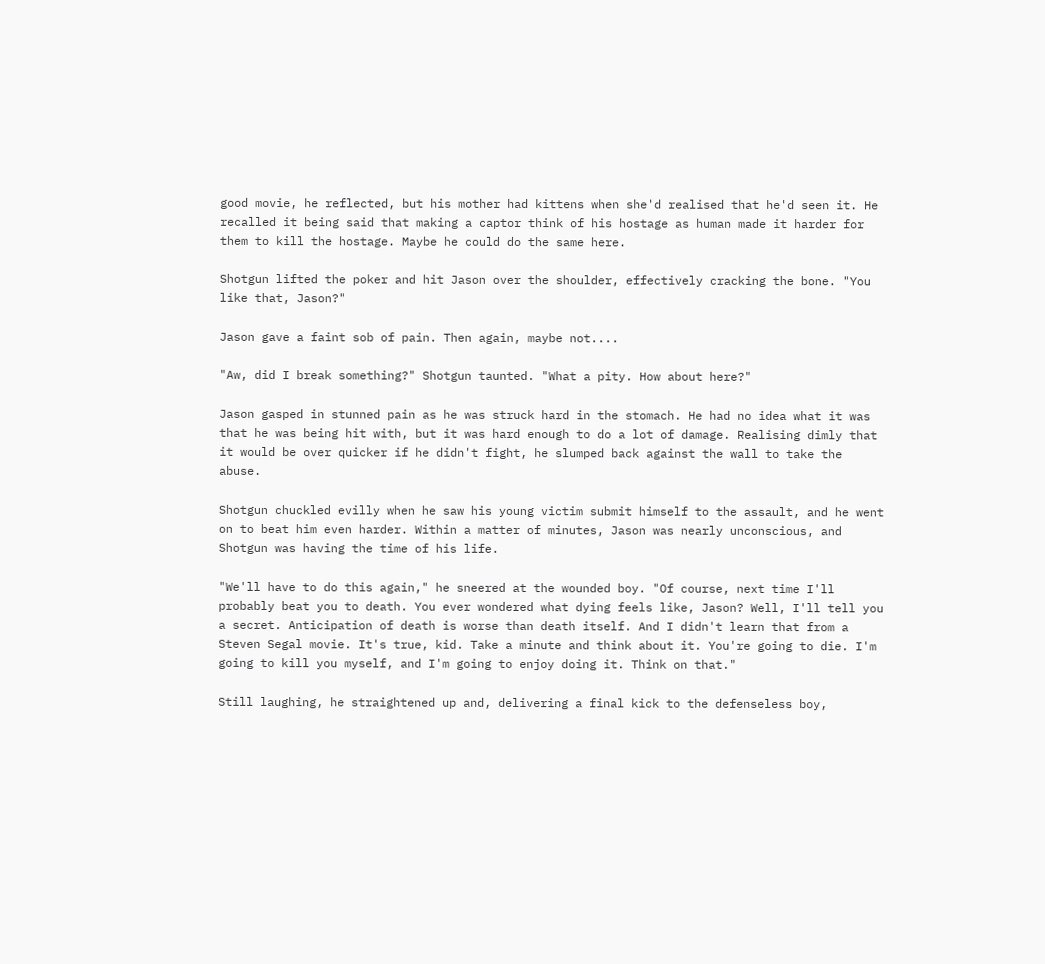good movie, he reflected, but his mother had kittens when she'd realised that he'd seen it. He recalled it being said that making a captor think of his hostage as human made it harder for them to kill the hostage. Maybe he could do the same here.

Shotgun lifted the poker and hit Jason over the shoulder, effectively cracking the bone. "You like that, Jason?"

Jason gave a faint sob of pain. Then again, maybe not....

"Aw, did I break something?" Shotgun taunted. "What a pity. How about here?"

Jason gasped in stunned pain as he was struck hard in the stomach. He had no idea what it was that he was being hit with, but it was hard enough to do a lot of damage. Realising dimly that it would be over quicker if he didn't fight, he slumped back against the wall to take the abuse.

Shotgun chuckled evilly when he saw his young victim submit himself to the assault, and he went on to beat him even harder. Within a matter of minutes, Jason was nearly unconscious, and Shotgun was having the time of his life.

"We'll have to do this again," he sneered at the wounded boy. "Of course, next time I'll probably beat you to death. You ever wondered what dying feels like, Jason? Well, I'll tell you a secret. Anticipation of death is worse than death itself. And I didn't learn that from a Steven Segal movie. It's true, kid. Take a minute and think about it. You're going to die. I'm going to kill you myself, and I'm going to enjoy doing it. Think on that."

Still laughing, he straightened up and, delivering a final kick to the defenseless boy,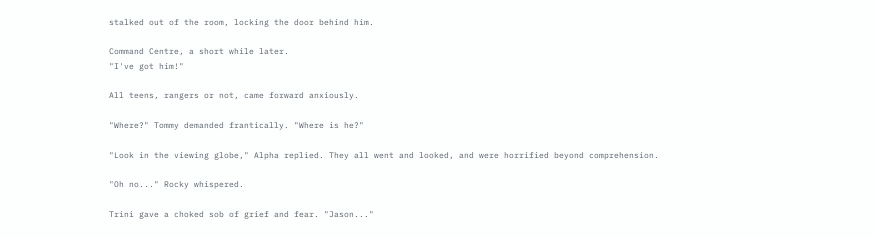stalked out of the room, locking the door behind him.

Command Centre, a short while later.
"I've got him!"

All teens, rangers or not, came forward anxiously.

"Where?" Tommy demanded frantically. "Where is he?"

"Look in the viewing globe," Alpha replied. They all went and looked, and were horrified beyond comprehension.

"Oh no..." Rocky whispered.

Trini gave a choked sob of grief and fear. "Jason..."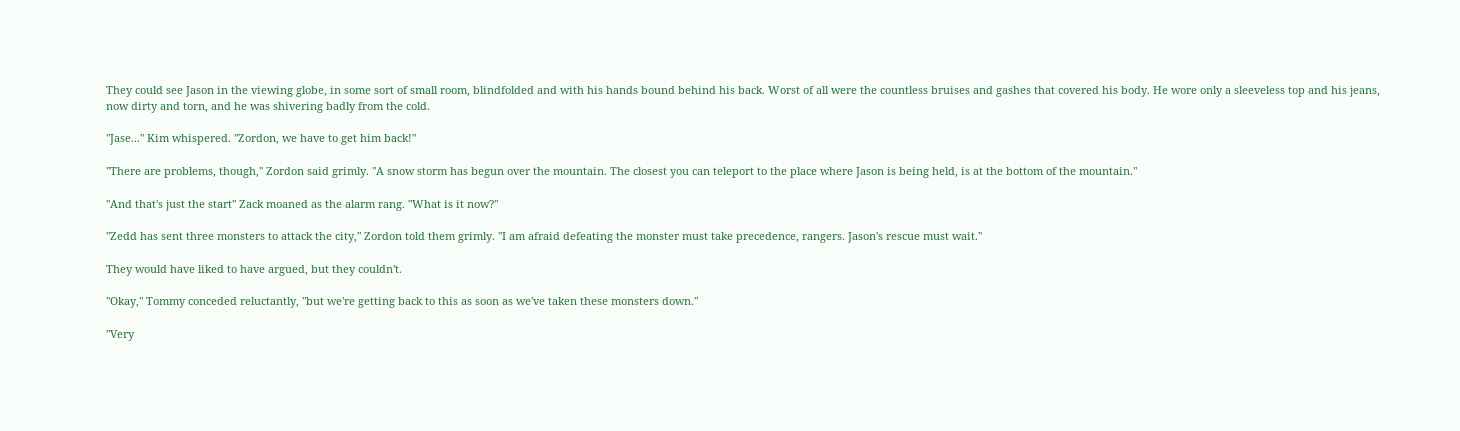They could see Jason in the viewing globe, in some sort of small room, blindfolded and with his hands bound behind his back. Worst of all were the countless bruises and gashes that covered his body. He wore only a sleeveless top and his jeans, now dirty and torn, and he was shivering badly from the cold.

"Jase..." Kim whispered. "Zordon, we have to get him back!"

"There are problems, though," Zordon said grimly. "A snow storm has begun over the mountain. The closest you can teleport to the place where Jason is being held, is at the bottom of the mountain."

"And that's just the start" Zack moaned as the alarm rang. "What is it now?"

"Zedd has sent three monsters to attack the city," Zordon told them grimly. "I am afraid defeating the monster must take precedence, rangers. Jason's rescue must wait."

They would have liked to have argued, but they couldn't.

"Okay," Tommy conceded reluctantly, "but we're getting back to this as soon as we've taken these monsters down."

"Very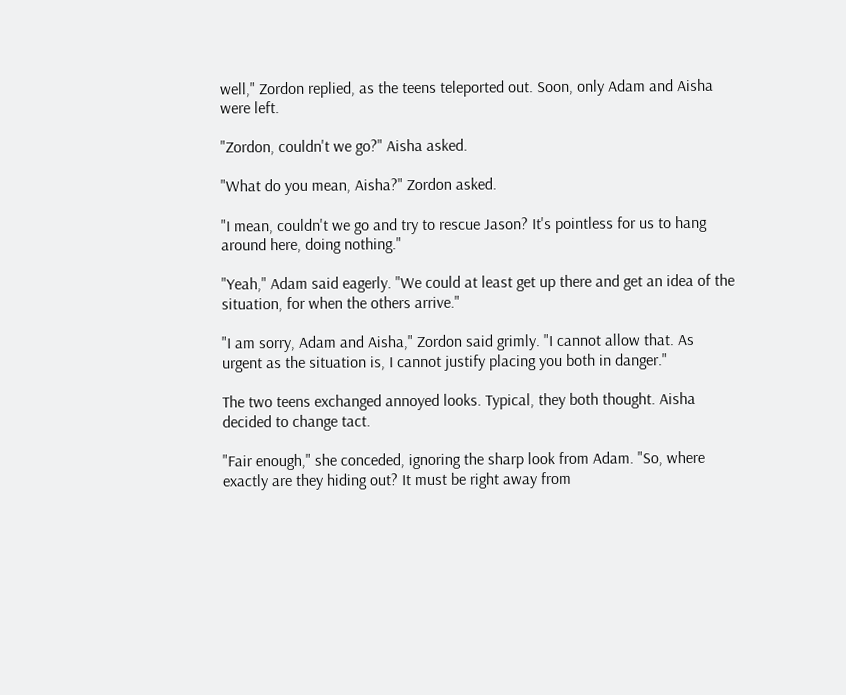well," Zordon replied, as the teens teleported out. Soon, only Adam and Aisha were left.

"Zordon, couldn't we go?" Aisha asked.

"What do you mean, Aisha?" Zordon asked.

"I mean, couldn't we go and try to rescue Jason? It's pointless for us to hang around here, doing nothing."

"Yeah," Adam said eagerly. "We could at least get up there and get an idea of the situation, for when the others arrive."

"I am sorry, Adam and Aisha," Zordon said grimly. "I cannot allow that. As urgent as the situation is, I cannot justify placing you both in danger."

The two teens exchanged annoyed looks. Typical, they both thought. Aisha decided to change tact.

"Fair enough," she conceded, ignoring the sharp look from Adam. "So, where exactly are they hiding out? It must be right away from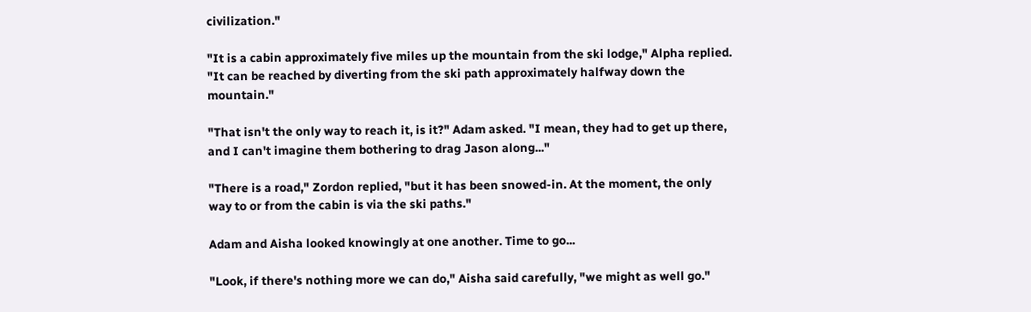civilization."

"It is a cabin approximately five miles up the mountain from the ski lodge," Alpha replied. "It can be reached by diverting from the ski path approximately halfway down the mountain."

"That isn't the only way to reach it, is it?" Adam asked. "I mean, they had to get up there, and I can't imagine them bothering to drag Jason along..."

"There is a road," Zordon replied, "but it has been snowed-in. At the moment, the only way to or from the cabin is via the ski paths."

Adam and Aisha looked knowingly at one another. Time to go...

"Look, if there's nothing more we can do," Aisha said carefully, "we might as well go."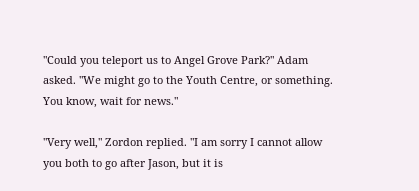"Could you teleport us to Angel Grove Park?" Adam asked. "We might go to the Youth Centre, or something. You know, wait for news."

"Very well," Zordon replied. "I am sorry I cannot allow you both to go after Jason, but it is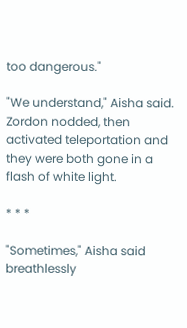too dangerous."

"We understand," Aisha said. Zordon nodded, then activated teleportation and they were both gone in a flash of white light.

* * *

"Sometimes," Aisha said breathlessly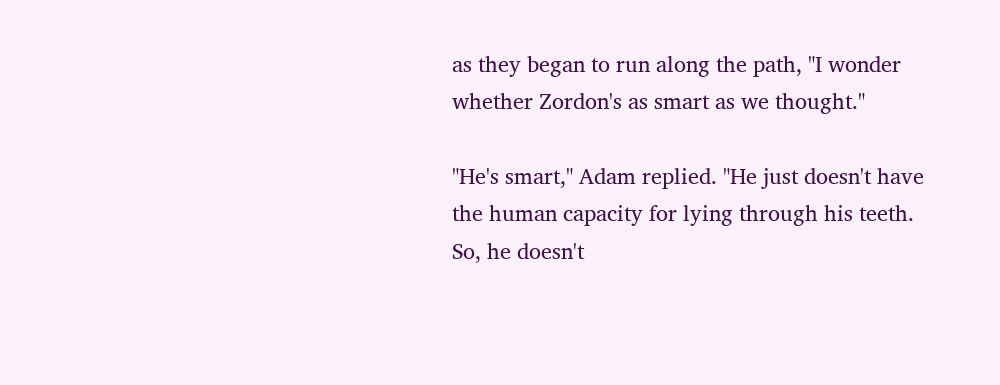as they began to run along the path, "I wonder whether Zordon's as smart as we thought."

"He's smart," Adam replied. "He just doesn't have the human capacity for lying through his teeth. So, he doesn't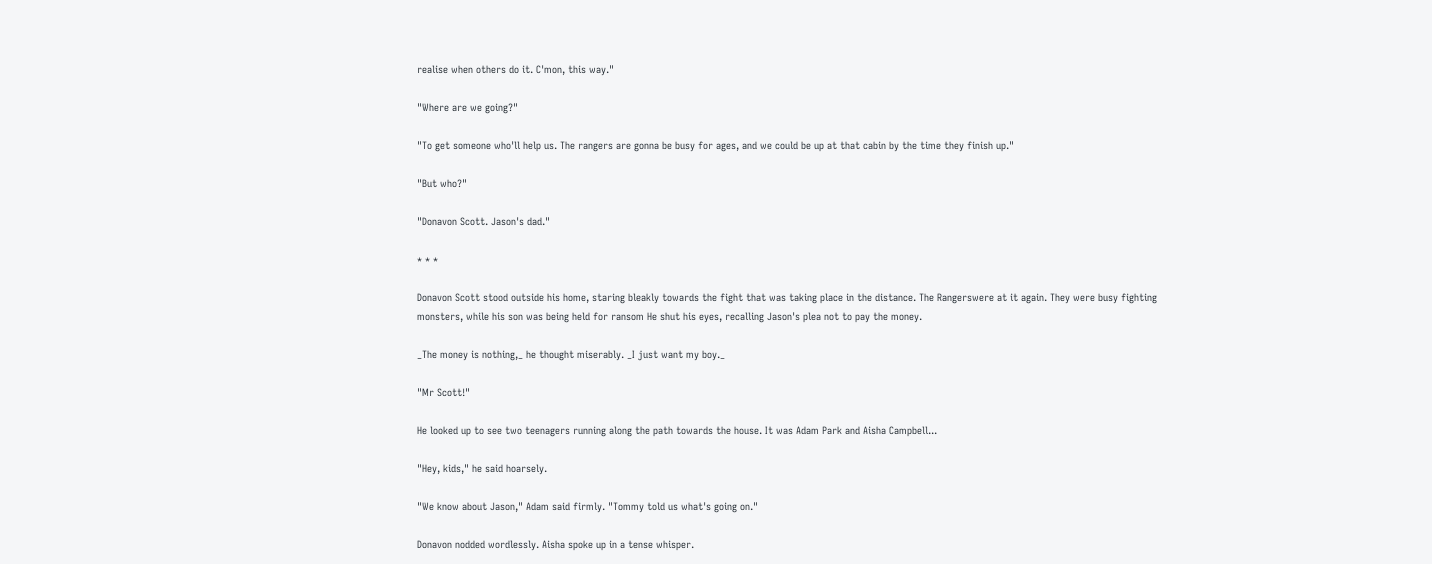realise when others do it. C'mon, this way."

"Where are we going?"

"To get someone who'll help us. The rangers are gonna be busy for ages, and we could be up at that cabin by the time they finish up."

"But who?"

"Donavon Scott. Jason's dad."

* * *

Donavon Scott stood outside his home, staring bleakly towards the fight that was taking place in the distance. The Rangerswere at it again. They were busy fighting monsters, while his son was being held for ransom He shut his eyes, recalling Jason's plea not to pay the money.

_The money is nothing,_ he thought miserably. _I just want my boy._

"Mr Scott!"

He looked up to see two teenagers running along the path towards the house. It was Adam Park and Aisha Campbell...

"Hey, kids," he said hoarsely.

"We know about Jason," Adam said firmly. "Tommy told us what's going on."

Donavon nodded wordlessly. Aisha spoke up in a tense whisper.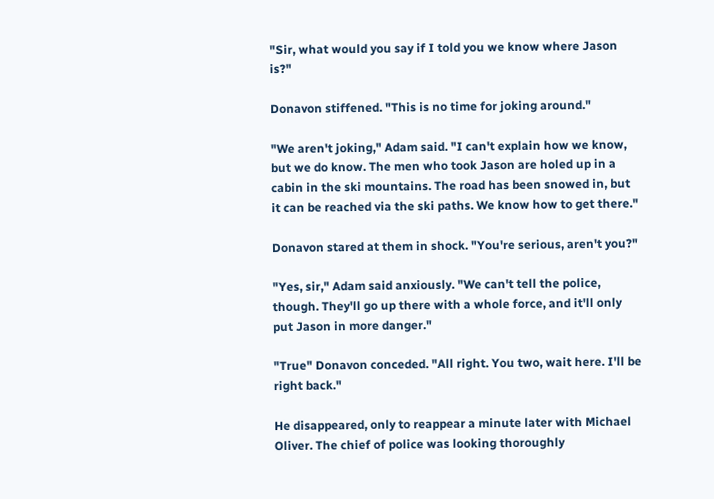"Sir, what would you say if I told you we know where Jason is?"

Donavon stiffened. "This is no time for joking around."

"We aren't joking," Adam said. "I can't explain how we know, but we do know. The men who took Jason are holed up in a cabin in the ski mountains. The road has been snowed in, but it can be reached via the ski paths. We know how to get there."

Donavon stared at them in shock. "You're serious, aren't you?"

"Yes, sir," Adam said anxiously. "We can't tell the police, though. They'll go up there with a whole force, and it'll only put Jason in more danger."

"True" Donavon conceded. "All right. You two, wait here. I'll be right back."

He disappeared, only to reappear a minute later with Michael Oliver. The chief of police was looking thoroughly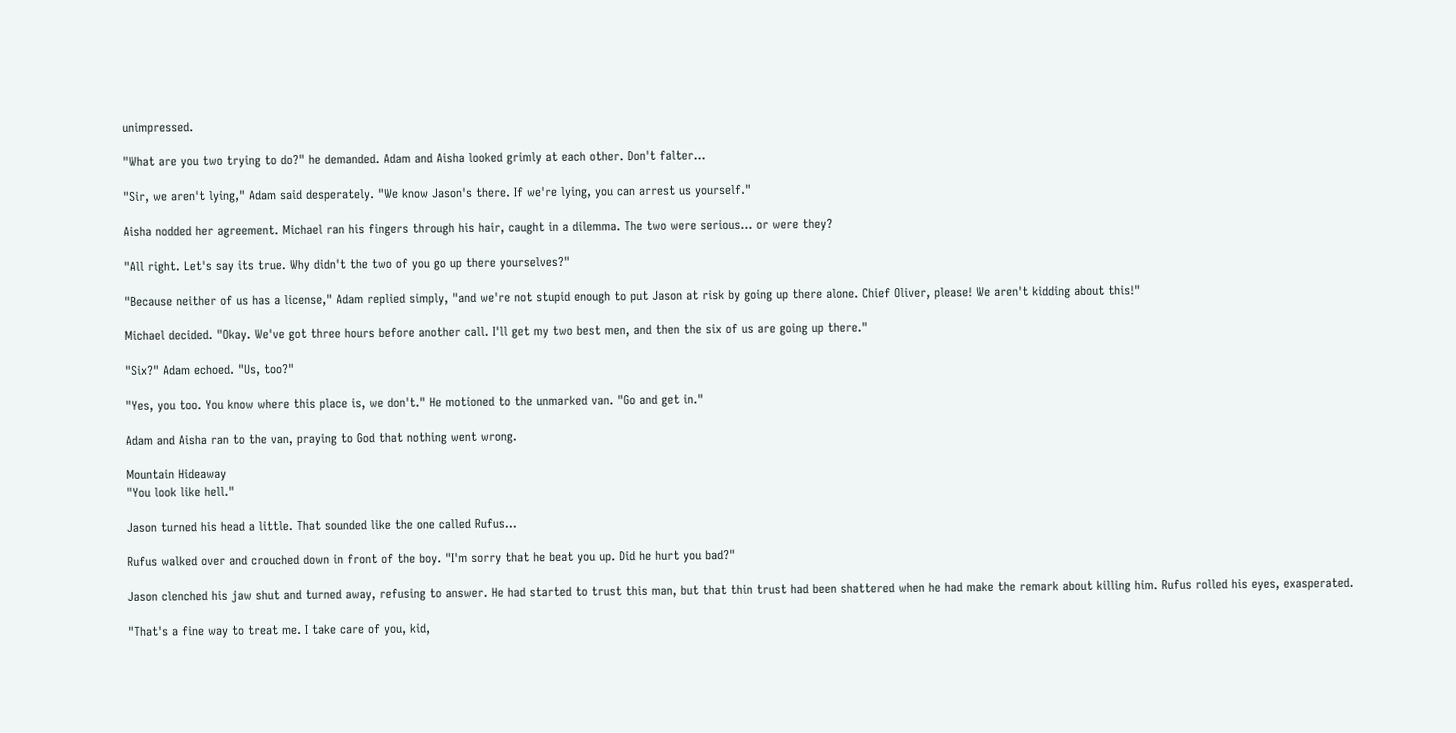unimpressed.

"What are you two trying to do?" he demanded. Adam and Aisha looked grimly at each other. Don't falter...

"Sir, we aren't lying," Adam said desperately. "We know Jason's there. If we're lying, you can arrest us yourself."

Aisha nodded her agreement. Michael ran his fingers through his hair, caught in a dilemma. The two were serious... or were they?

"All right. Let's say its true. Why didn't the two of you go up there yourselves?"

"Because neither of us has a license," Adam replied simply, "and we're not stupid enough to put Jason at risk by going up there alone. Chief Oliver, please! We aren't kidding about this!"

Michael decided. "Okay. We've got three hours before another call. I'll get my two best men, and then the six of us are going up there."

"Six?" Adam echoed. "Us, too?"

"Yes, you too. You know where this place is, we don't." He motioned to the unmarked van. "Go and get in."

Adam and Aisha ran to the van, praying to God that nothing went wrong.

Mountain Hideaway
"You look like hell."

Jason turned his head a little. That sounded like the one called Rufus...

Rufus walked over and crouched down in front of the boy. "I'm sorry that he beat you up. Did he hurt you bad?"

Jason clenched his jaw shut and turned away, refusing to answer. He had started to trust this man, but that thin trust had been shattered when he had make the remark about killing him. Rufus rolled his eyes, exasperated.

"That's a fine way to treat me. I take care of you, kid,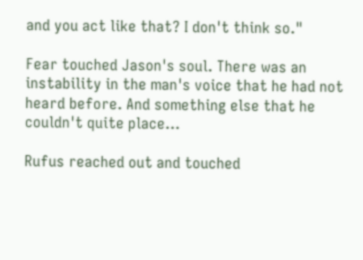and you act like that? I don't think so."

Fear touched Jason's soul. There was an instability in the man's voice that he had not heard before. And something else that he couldn't quite place...

Rufus reached out and touched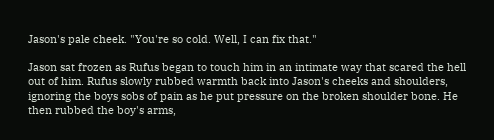Jason's pale cheek. "You're so cold. Well, I can fix that."

Jason sat frozen as Rufus began to touch him in an intimate way that scared the hell out of him. Rufus slowly rubbed warmth back into Jason's cheeks and shoulders, ignoring the boys sobs of pain as he put pressure on the broken shoulder bone. He then rubbed the boy's arms,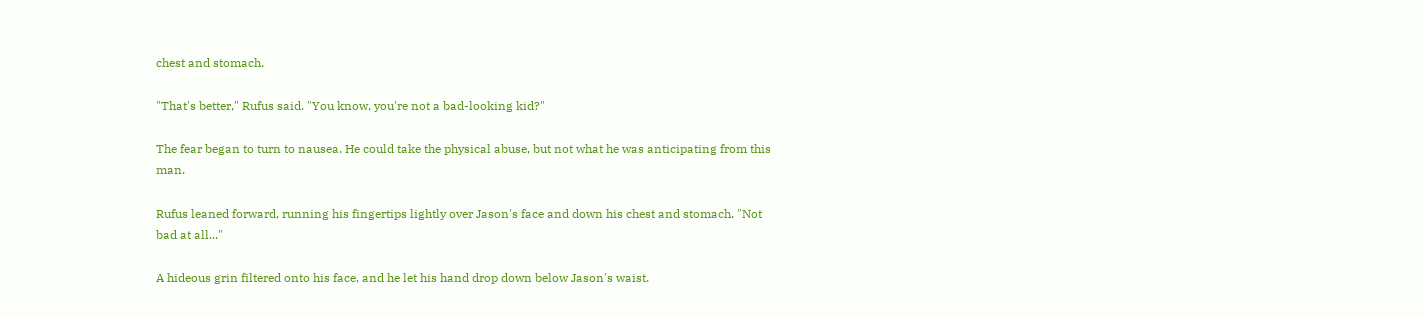chest and stomach.

"That's better," Rufus said. "You know, you're not a bad-looking kid?"

The fear began to turn to nausea. He could take the physical abuse, but not what he was anticipating from this man.

Rufus leaned forward, running his fingertips lightly over Jason's face and down his chest and stomach. "Not bad at all..."

A hideous grin filtered onto his face, and he let his hand drop down below Jason's waist.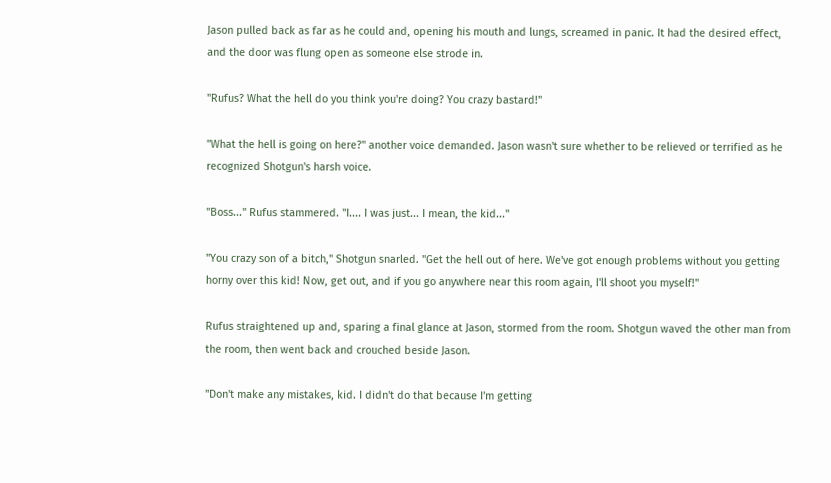Jason pulled back as far as he could and, opening his mouth and lungs, screamed in panic. It had the desired effect, and the door was flung open as someone else strode in.

"Rufus? What the hell do you think you're doing? You crazy bastard!"

"What the hell is going on here?" another voice demanded. Jason wasn't sure whether to be relieved or terrified as he recognized Shotgun's harsh voice.

"Boss..." Rufus stammered. "I.... I was just... I mean, the kid..."

"You crazy son of a bitch," Shotgun snarled. "Get the hell out of here. We've got enough problems without you getting horny over this kid! Now, get out, and if you go anywhere near this room again, I'll shoot you myself!"

Rufus straightened up and, sparing a final glance at Jason, stormed from the room. Shotgun waved the other man from the room, then went back and crouched beside Jason.

"Don't make any mistakes, kid. I didn't do that because I'm getting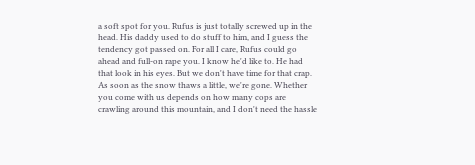a soft spot for you. Rufus is just totally screwed up in the head. His daddy used to do stuff to him, and I guess the tendency got passed on. For all I care, Rufus could go ahead and full-on rape you. I know he'd like to. He had that look in his eyes. But we don't have time for that crap. As soon as the snow thaws a little, we're gone. Whether you come with us depends on how many cops are crawling around this mountain, and I don't need the hassle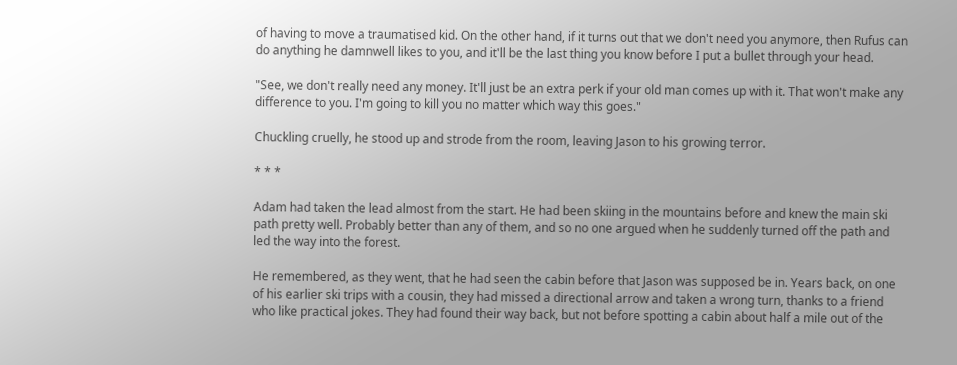of having to move a traumatised kid. On the other hand, if it turns out that we don't need you anymore, then Rufus can do anything he damnwell likes to you, and it'll be the last thing you know before I put a bullet through your head.

"See, we don't really need any money. It'll just be an extra perk if your old man comes up with it. That won't make any difference to you. I'm going to kill you no matter which way this goes."

Chuckling cruelly, he stood up and strode from the room, leaving Jason to his growing terror.

* * *

Adam had taken the lead almost from the start. He had been skiing in the mountains before and knew the main ski path pretty well. Probably better than any of them, and so no one argued when he suddenly turned off the path and led the way into the forest.

He remembered, as they went, that he had seen the cabin before that Jason was supposed be in. Years back, on one of his earlier ski trips with a cousin, they had missed a directional arrow and taken a wrong turn, thanks to a friend who like practical jokes. They had found their way back, but not before spotting a cabin about half a mile out of the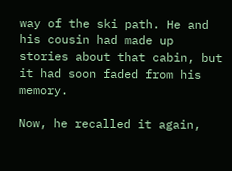way of the ski path. He and his cousin had made up stories about that cabin, but it had soon faded from his memory.

Now, he recalled it again,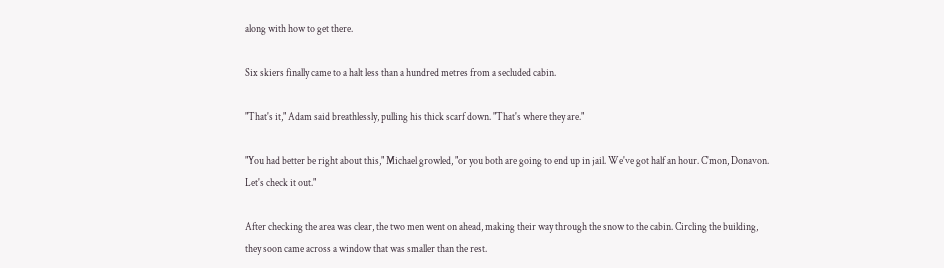along with how to get there.

Six skiers finally came to a halt less than a hundred metres from a secluded cabin.

"That's it," Adam said breathlessly, pulling his thick scarf down. "That's where they are."

"You had better be right about this," Michael growled, "or you both are going to end up in jail. We've got half an hour. C'mon, Donavon. Let's check it out."

After checking the area was clear, the two men went on ahead, making their way through the snow to the cabin. Circling the building, they soon came across a window that was smaller than the rest.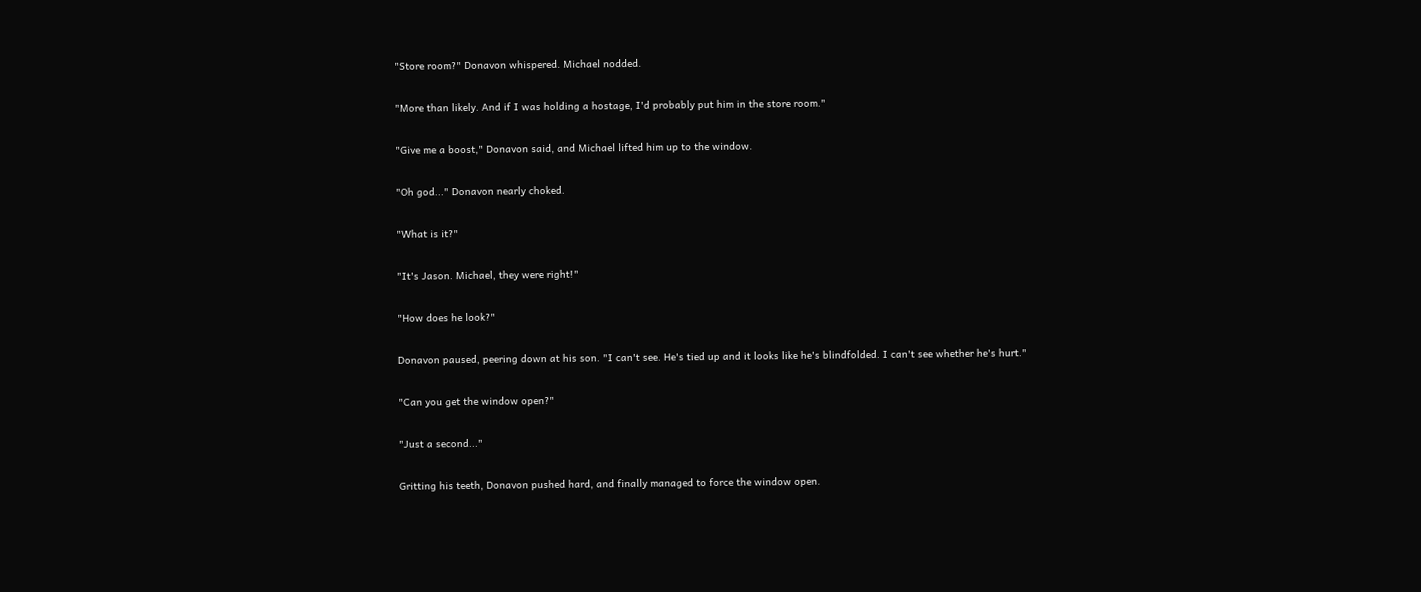"Store room?" Donavon whispered. Michael nodded.

"More than likely. And if I was holding a hostage, I'd probably put him in the store room."

"Give me a boost," Donavon said, and Michael lifted him up to the window.

"Oh god..." Donavon nearly choked.

"What is it?"

"It's Jason. Michael, they were right!"

"How does he look?"

Donavon paused, peering down at his son. "I can't see. He's tied up and it looks like he's blindfolded. I can't see whether he's hurt."

"Can you get the window open?"

"Just a second..."

Gritting his teeth, Donavon pushed hard, and finally managed to force the window open.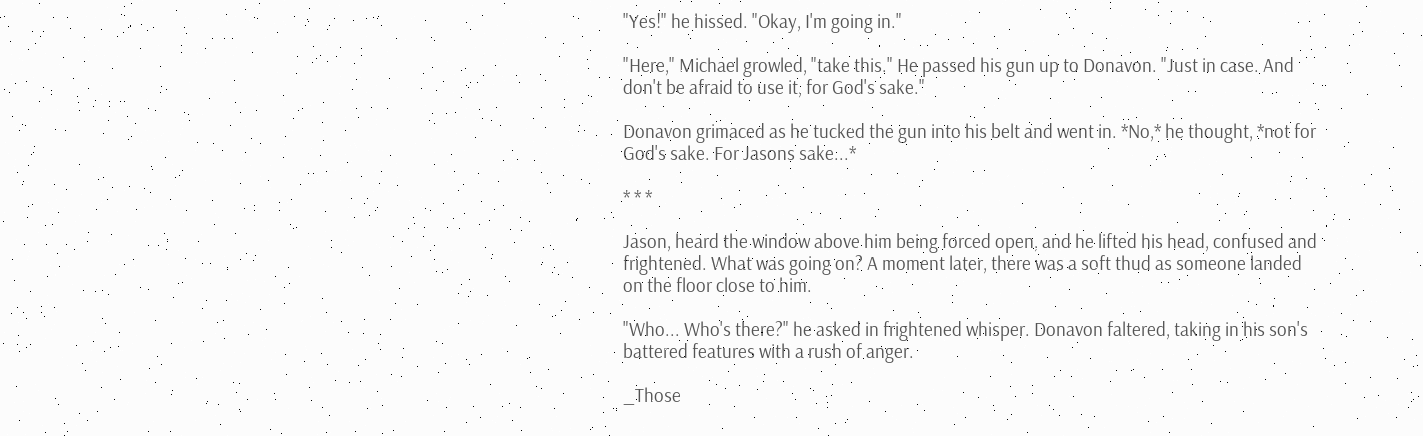"Yes!" he hissed. "Okay, I'm going in."

"Here," Michael growled, "take this." He passed his gun up to Donavon. "Just in case. And don't be afraid to use it, for God's sake."

Donavon grimaced as he tucked the gun into his belt and went in. *No,* he thought, *not for God's sake. For Jasons sake...*

* * *

Jason, heard the window above him being forced open, and he lifted his head, confused and frightened. What was going on? A moment later, there was a soft thud as someone landed on the floor close to him.

"Who... Who's there?" he asked in frightened whisper. Donavon faltered, taking in his son's battered features with a rush of anger.

_Those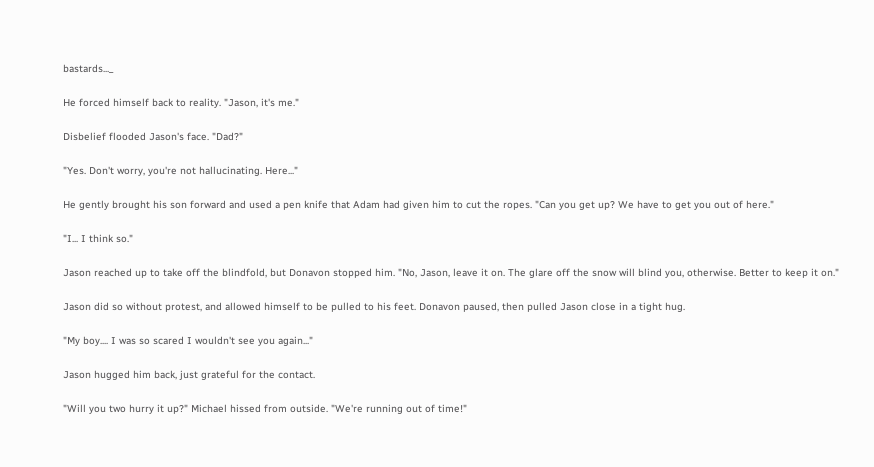bastards..._

He forced himself back to reality. "Jason, it's me."

Disbelief flooded Jason's face. "Dad?"

"Yes. Don't worry, you're not hallucinating. Here..."

He gently brought his son forward and used a pen knife that Adam had given him to cut the ropes. "Can you get up? We have to get you out of here."

"I... I think so."

Jason reached up to take off the blindfold, but Donavon stopped him. "No, Jason, leave it on. The glare off the snow will blind you, otherwise. Better to keep it on."

Jason did so without protest, and allowed himself to be pulled to his feet. Donavon paused, then pulled Jason close in a tight hug.

"My boy.... I was so scared I wouldn't see you again..."

Jason hugged him back, just grateful for the contact.

"Will you two hurry it up?" Michael hissed from outside. "We're running out of time!"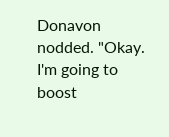Donavon nodded. "Okay. I'm going to boost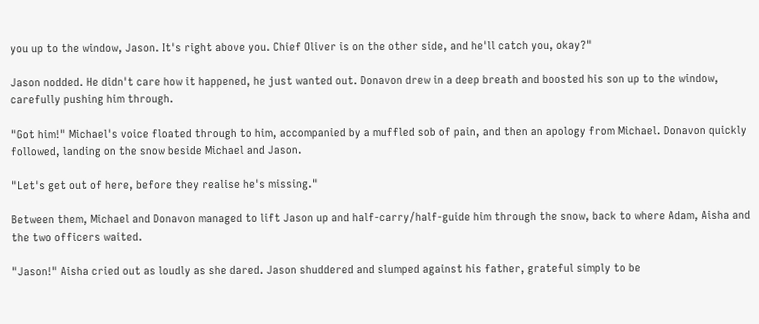you up to the window, Jason. It's right above you. Chief Oliver is on the other side, and he'll catch you, okay?"

Jason nodded. He didn't care how it happened, he just wanted out. Donavon drew in a deep breath and boosted his son up to the window, carefully pushing him through.

"Got him!" Michael's voice floated through to him, accompanied by a muffled sob of pain, and then an apology from Michael. Donavon quickly followed, landing on the snow beside Michael and Jason.

"Let's get out of here, before they realise he's missing."

Between them, Michael and Donavon managed to lift Jason up and half-carry/half-guide him through the snow, back to where Adam, Aisha and the two officers waited.

"Jason!" Aisha cried out as loudly as she dared. Jason shuddered and slumped against his father, grateful simply to be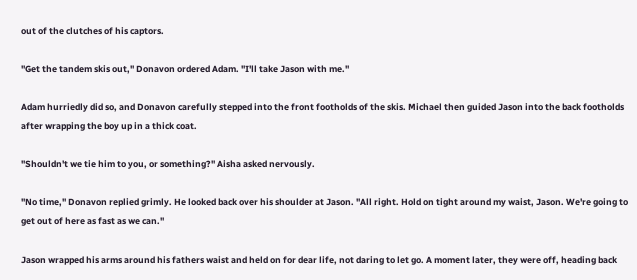out of the clutches of his captors.

"Get the tandem skis out," Donavon ordered Adam. "I'll take Jason with me."

Adam hurriedly did so, and Donavon carefully stepped into the front footholds of the skis. Michael then guided Jason into the back footholds after wrapping the boy up in a thick coat.

"Shouldn't we tie him to you, or something?" Aisha asked nervously.

"No time," Donavon replied grimly. He looked back over his shoulder at Jason. "All right. Hold on tight around my waist, Jason. We're going to get out of here as fast as we can."

Jason wrapped his arms around his fathers waist and held on for dear life, not daring to let go. A moment later, they were off, heading back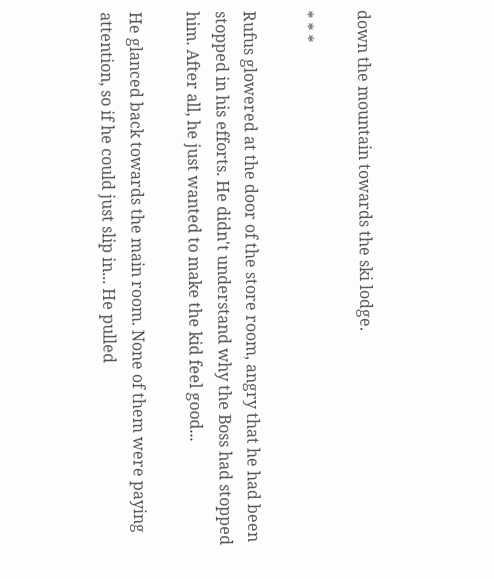down the mountain towards the ski lodge.

* * *

Rufus glowered at the door of the store room, angry that he had been stopped in his efforts. He didn't understand why the Boss had stopped him. After all, he just wanted to make the kid feel good...

He glanced back towards the main room. None of them were paying attention, so if he could just slip in... He pulled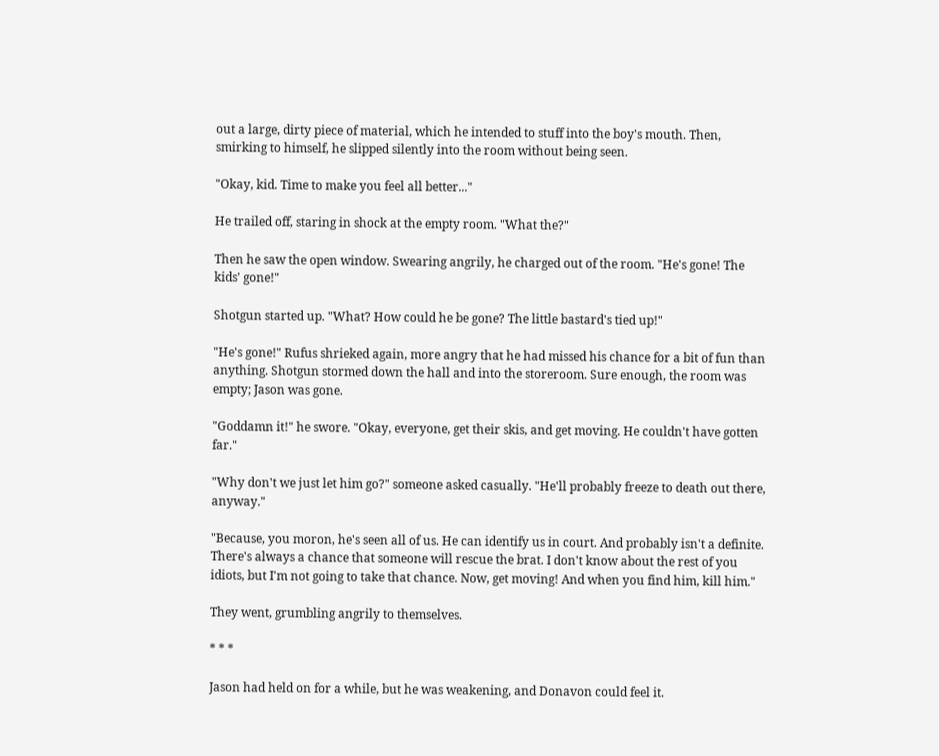out a large, dirty piece of material, which he intended to stuff into the boy's mouth. Then, smirking to himself, he slipped silently into the room without being seen.

"Okay, kid. Time to make you feel all better..."

He trailed off, staring in shock at the empty room. "What the?"

Then he saw the open window. Swearing angrily, he charged out of the room. "He's gone! The kids' gone!"

Shotgun started up. "What? How could he be gone? The little bastard's tied up!"

"He's gone!" Rufus shrieked again, more angry that he had missed his chance for a bit of fun than anything. Shotgun stormed down the hall and into the storeroom. Sure enough, the room was empty; Jason was gone.

"Goddamn it!" he swore. "Okay, everyone, get their skis, and get moving. He couldn't have gotten far."

"Why don't we just let him go?" someone asked casually. "He'll probably freeze to death out there, anyway."

"Because, you moron, he's seen all of us. He can identify us in court. And probably isn't a definite. There's always a chance that someone will rescue the brat. I don't know about the rest of you idiots, but I'm not going to take that chance. Now, get moving! And when you find him, kill him."

They went, grumbling angrily to themselves.

* * *

Jason had held on for a while, but he was weakening, and Donavon could feel it.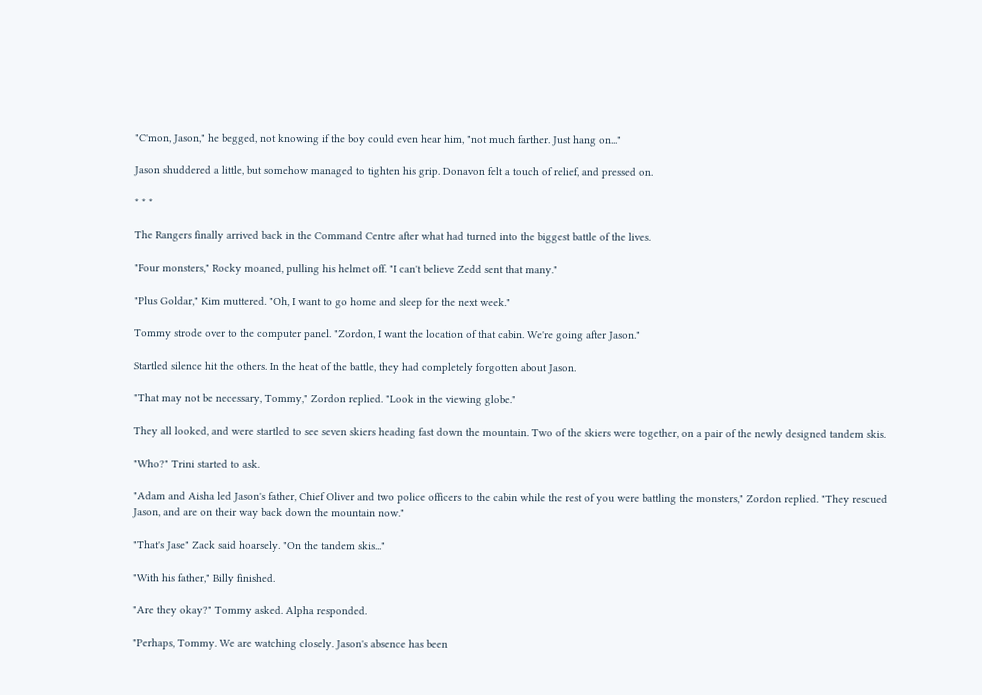"C'mon, Jason," he begged, not knowing if the boy could even hear him, "not much farther. Just hang on..."

Jason shuddered a little, but somehow managed to tighten his grip. Donavon felt a touch of relief, and pressed on.

* * *

The Rangers finally arrived back in the Command Centre after what had turned into the biggest battle of the lives.

"Four monsters," Rocky moaned, pulling his helmet off. "I can't believe Zedd sent that many."

"Plus Goldar," Kim muttered. "Oh, I want to go home and sleep for the next week."

Tommy strode over to the computer panel. "Zordon, I want the location of that cabin. We're going after Jason."

Startled silence hit the others. In the heat of the battle, they had completely forgotten about Jason.

"That may not be necessary, Tommy," Zordon replied. "Look in the viewing globe."

They all looked, and were startled to see seven skiers heading fast down the mountain. Two of the skiers were together, on a pair of the newly designed tandem skis.

"Who?" Trini started to ask.

"Adam and Aisha led Jason's father, Chief Oliver and two police officers to the cabin while the rest of you were battling the monsters," Zordon replied. "They rescued Jason, and are on their way back down the mountain now."

"That's Jase" Zack said hoarsely. "On the tandem skis..."

"With his father," Billy finished.

"Are they okay?" Tommy asked. Alpha responded.

"Perhaps, Tommy. We are watching closely. Jason's absence has been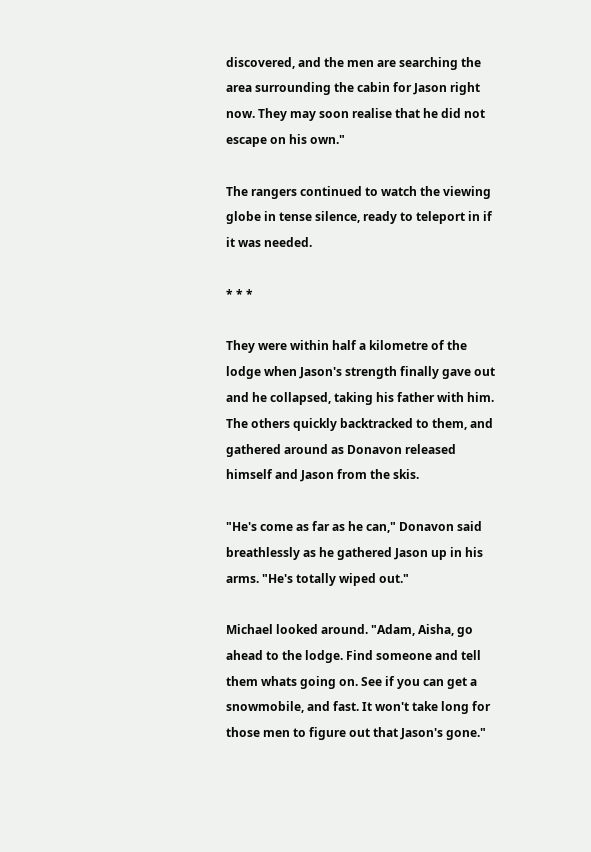discovered, and the men are searching the area surrounding the cabin for Jason right now. They may soon realise that he did not escape on his own."

The rangers continued to watch the viewing globe in tense silence, ready to teleport in if it was needed.

* * *

They were within half a kilometre of the lodge when Jason's strength finally gave out and he collapsed, taking his father with him. The others quickly backtracked to them, and gathered around as Donavon released himself and Jason from the skis.

"He's come as far as he can," Donavon said breathlessly as he gathered Jason up in his arms. "He's totally wiped out."

Michael looked around. "Adam, Aisha, go ahead to the lodge. Find someone and tell them whats going on. See if you can get a snowmobile, and fast. It won't take long for those men to figure out that Jason's gone."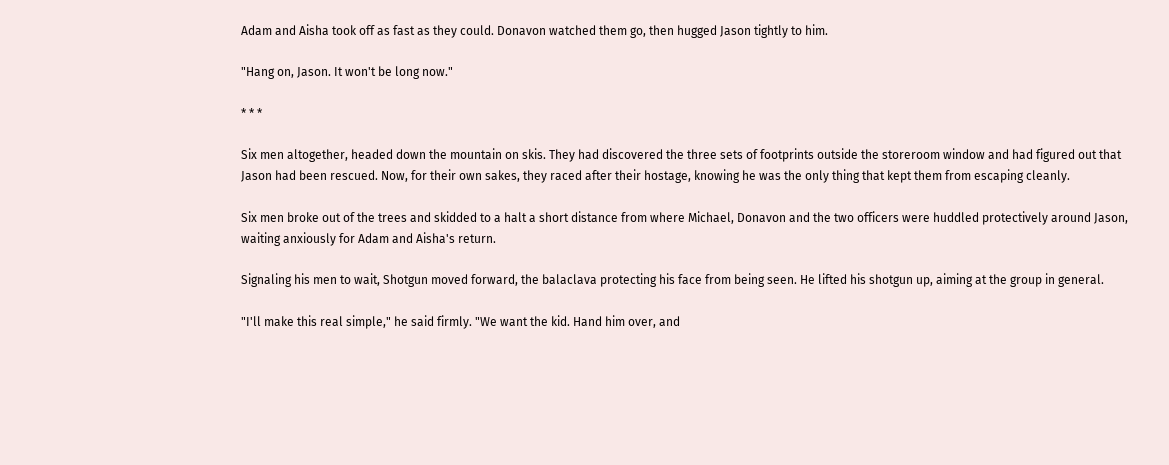Adam and Aisha took off as fast as they could. Donavon watched them go, then hugged Jason tightly to him.

"Hang on, Jason. It won't be long now."

* * *

Six men altogether, headed down the mountain on skis. They had discovered the three sets of footprints outside the storeroom window and had figured out that Jason had been rescued. Now, for their own sakes, they raced after their hostage, knowing he was the only thing that kept them from escaping cleanly.

Six men broke out of the trees and skidded to a halt a short distance from where Michael, Donavon and the two officers were huddled protectively around Jason, waiting anxiously for Adam and Aisha's return.

Signaling his men to wait, Shotgun moved forward, the balaclava protecting his face from being seen. He lifted his shotgun up, aiming at the group in general.

"I'll make this real simple," he said firmly. "We want the kid. Hand him over, and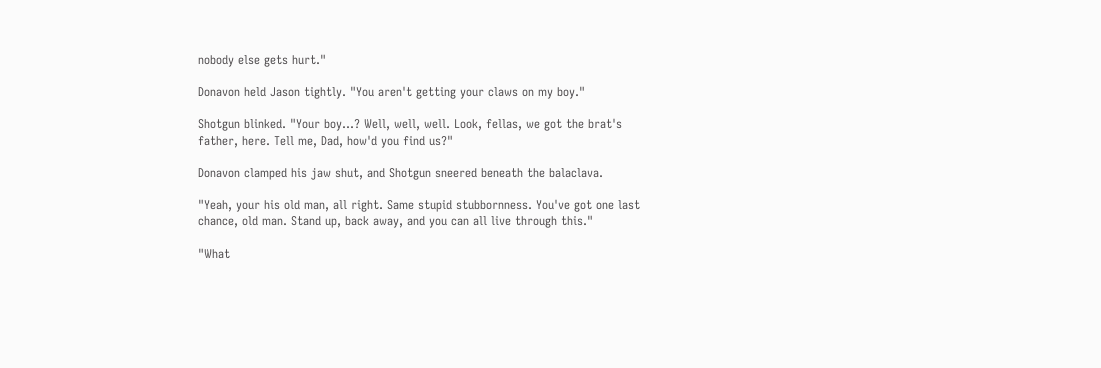nobody else gets hurt."

Donavon held Jason tightly. "You aren't getting your claws on my boy."

Shotgun blinked. "Your boy...? Well, well, well. Look, fellas, we got the brat's father, here. Tell me, Dad, how'd you find us?"

Donavon clamped his jaw shut, and Shotgun sneered beneath the balaclava.

"Yeah, your his old man, all right. Same stupid stubbornness. You've got one last chance, old man. Stand up, back away, and you can all live through this."

"What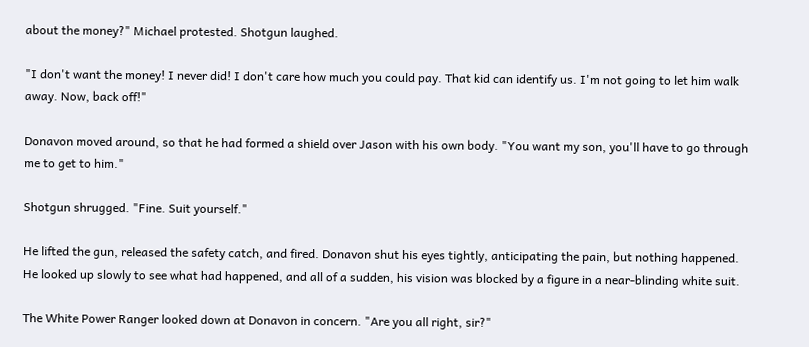about the money?" Michael protested. Shotgun laughed.

"I don't want the money! I never did! I don't care how much you could pay. That kid can identify us. I'm not going to let him walk away. Now, back off!"

Donavon moved around, so that he had formed a shield over Jason with his own body. "You want my son, you'll have to go through me to get to him."

Shotgun shrugged. "Fine. Suit yourself."

He lifted the gun, released the safety catch, and fired. Donavon shut his eyes tightly, anticipating the pain, but nothing happened. He looked up slowly to see what had happened, and all of a sudden, his vision was blocked by a figure in a near-blinding white suit.

The White Power Ranger looked down at Donavon in concern. "Are you all right, sir?"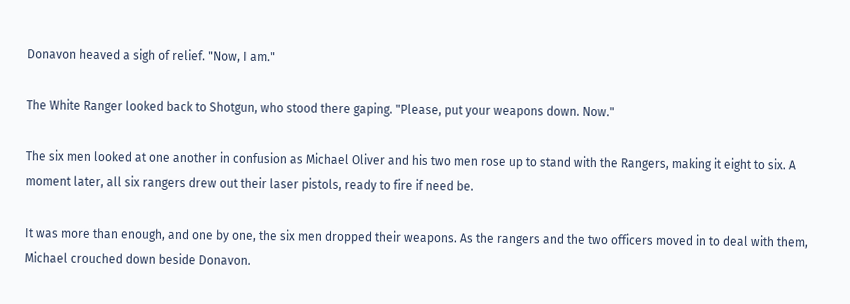Donavon heaved a sigh of relief. "Now, I am."

The White Ranger looked back to Shotgun, who stood there gaping. "Please, put your weapons down. Now."

The six men looked at one another in confusion as Michael Oliver and his two men rose up to stand with the Rangers, making it eight to six. A moment later, all six rangers drew out their laser pistols, ready to fire if need be.

It was more than enough, and one by one, the six men dropped their weapons. As the rangers and the two officers moved in to deal with them, Michael crouched down beside Donavon.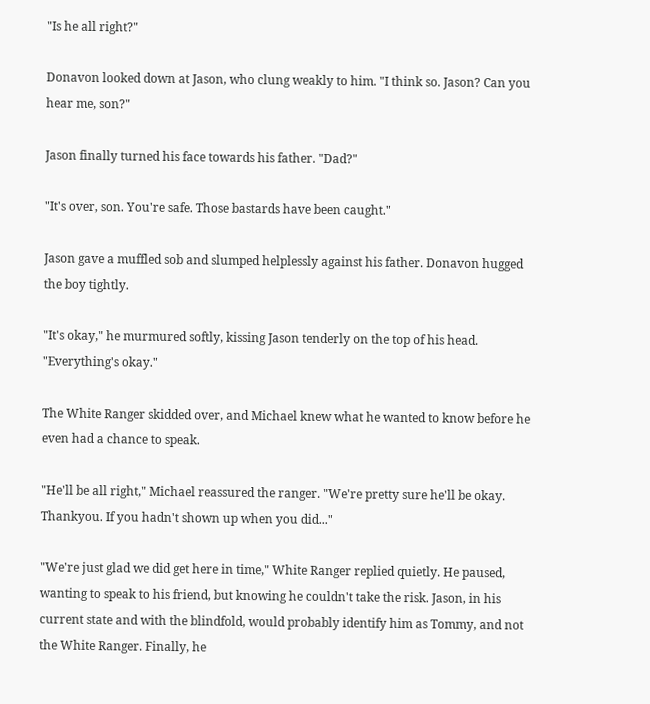"Is he all right?"

Donavon looked down at Jason, who clung weakly to him. "I think so. Jason? Can you hear me, son?"

Jason finally turned his face towards his father. "Dad?"

"It's over, son. You're safe. Those bastards have been caught."

Jason gave a muffled sob and slumped helplessly against his father. Donavon hugged the boy tightly.

"It's okay," he murmured softly, kissing Jason tenderly on the top of his head. "Everything's okay."

The White Ranger skidded over, and Michael knew what he wanted to know before he even had a chance to speak.

"He'll be all right," Michael reassured the ranger. "We're pretty sure he'll be okay. Thankyou. If you hadn't shown up when you did..."

"We're just glad we did get here in time," White Ranger replied quietly. He paused, wanting to speak to his friend, but knowing he couldn't take the risk. Jason, in his current state and with the blindfold, would probably identify him as Tommy, and not the White Ranger. Finally, he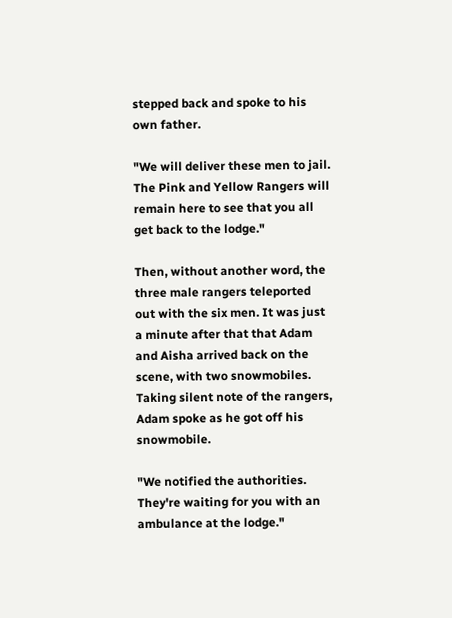stepped back and spoke to his own father.

"We will deliver these men to jail. The Pink and Yellow Rangers will remain here to see that you all get back to the lodge."

Then, without another word, the three male rangers teleported out with the six men. It was just a minute after that that Adam and Aisha arrived back on the scene, with two snowmobiles. Taking silent note of the rangers, Adam spoke as he got off his snowmobile.

"We notified the authorities. They're waiting for you with an ambulance at the lodge."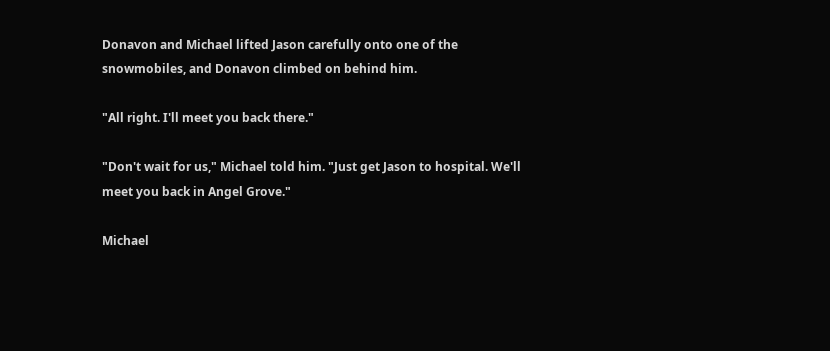Donavon and Michael lifted Jason carefully onto one of the snowmobiles, and Donavon climbed on behind him.

"All right. I'll meet you back there."

"Don't wait for us," Michael told him. "Just get Jason to hospital. We'll meet you back in Angel Grove."

Michael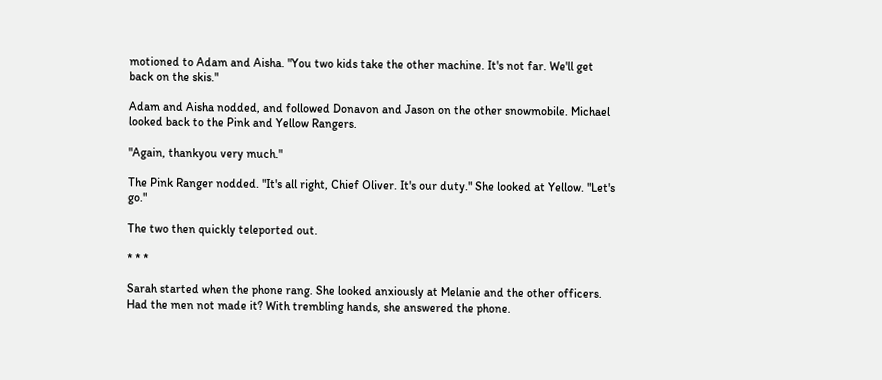motioned to Adam and Aisha. "You two kids take the other machine. It's not far. We'll get back on the skis."

Adam and Aisha nodded, and followed Donavon and Jason on the other snowmobile. Michael looked back to the Pink and Yellow Rangers.

"Again, thankyou very much."

The Pink Ranger nodded. "It's all right, Chief Oliver. It's our duty." She looked at Yellow. "Let's go."

The two then quickly teleported out.

* * *

Sarah started when the phone rang. She looked anxiously at Melanie and the other officers. Had the men not made it? With trembling hands, she answered the phone.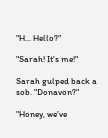"H... Hello?"

"Sarah! It's me!"

Sarah gulped back a sob. "Donavon?"

"Honey, we've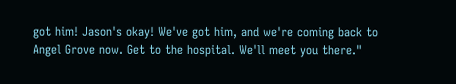got him! Jason's okay! We've got him, and we're coming back to Angel Grove now. Get to the hospital. We'll meet you there."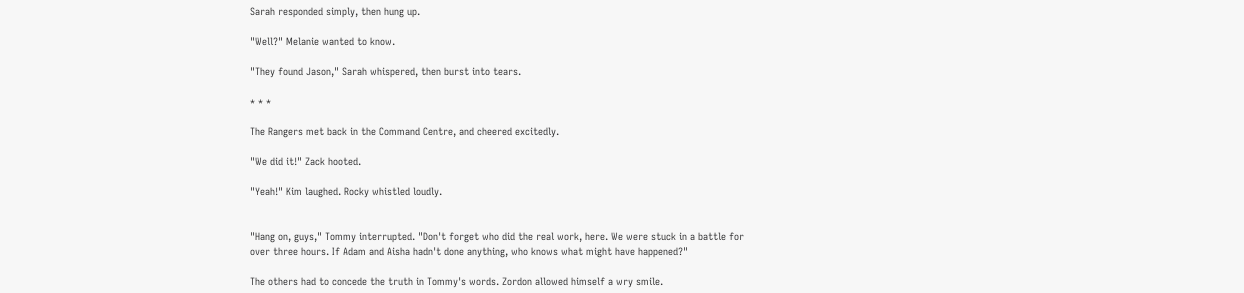Sarah responded simply, then hung up.

"Well?" Melanie wanted to know.

"They found Jason," Sarah whispered, then burst into tears.

* * *

The Rangers met back in the Command Centre, and cheered excitedly.

"We did it!" Zack hooted.

"Yeah!" Kim laughed. Rocky whistled loudly.


"Hang on, guys," Tommy interrupted. "Don't forget who did the real work, here. We were stuck in a battle for over three hours. If Adam and Aisha hadn't done anything, who knows what might have happened?"

The others had to concede the truth in Tommy's words. Zordon allowed himself a wry smile.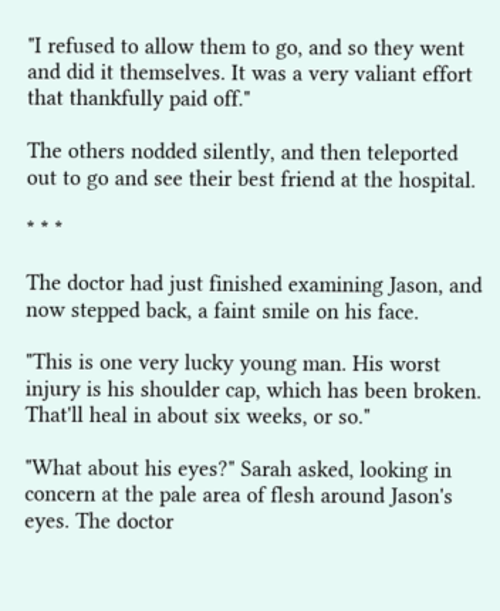"I refused to allow them to go, and so they went and did it themselves. It was a very valiant effort that thankfully paid off."

The others nodded silently, and then teleported out to go and see their best friend at the hospital.

* * *

The doctor had just finished examining Jason, and now stepped back, a faint smile on his face.

"This is one very lucky young man. His worst injury is his shoulder cap, which has been broken. That'll heal in about six weeks, or so."

"What about his eyes?" Sarah asked, looking in concern at the pale area of flesh around Jason's eyes. The doctor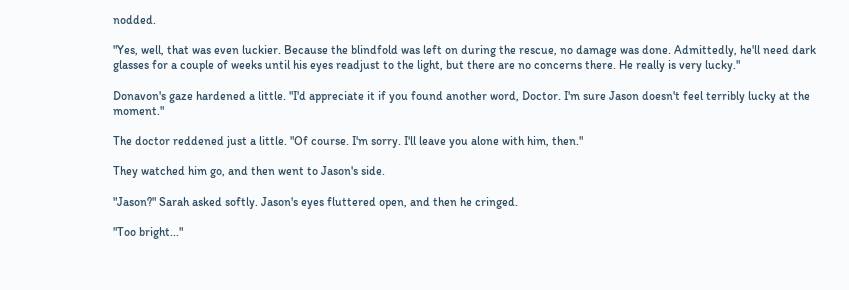nodded.

"Yes, well, that was even luckier. Because the blindfold was left on during the rescue, no damage was done. Admittedly, he'll need dark glasses for a couple of weeks until his eyes readjust to the light, but there are no concerns there. He really is very lucky."

Donavon's gaze hardened a little. "I'd appreciate it if you found another word, Doctor. I'm sure Jason doesn't feel terribly lucky at the moment."

The doctor reddened just a little. "Of course. I'm sorry. I'll leave you alone with him, then."

They watched him go, and then went to Jason's side.

"Jason?" Sarah asked softly. Jason's eyes fluttered open, and then he cringed.

"Too bright..."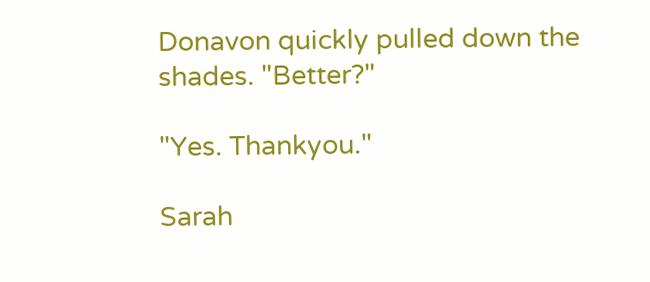Donavon quickly pulled down the shades. "Better?"

"Yes. Thankyou."

Sarah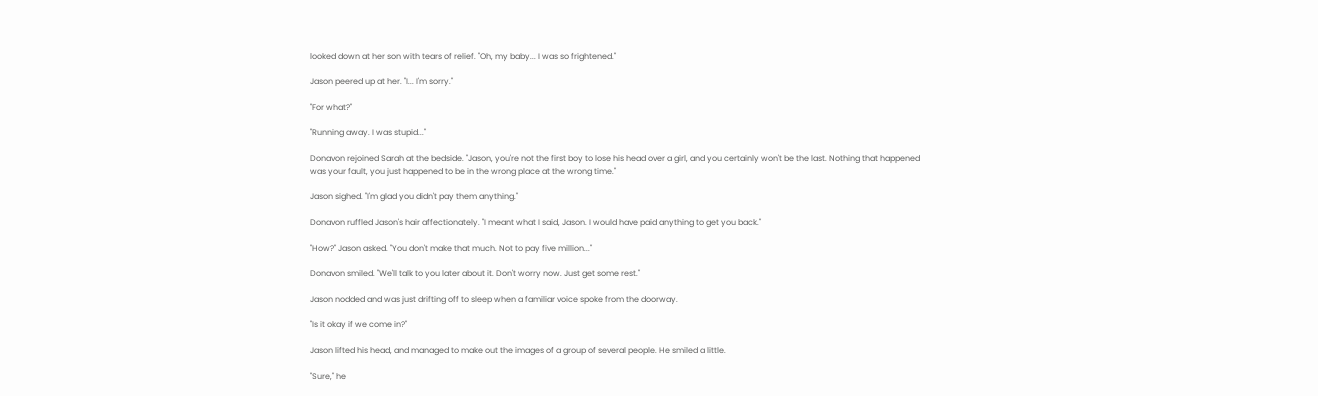looked down at her son with tears of relief. "Oh, my baby... I was so frightened."

Jason peered up at her. "I... I'm sorry."

"For what?"

"Running away. I was stupid..."

Donavon rejoined Sarah at the bedside. "Jason, you're not the first boy to lose his head over a girl, and you certainly won't be the last. Nothing that happened was your fault, you just happened to be in the wrong place at the wrong time."

Jason sighed. "I'm glad you didn't pay them anything."

Donavon ruffled Jason's hair affectionately. "I meant what I said, Jason. I would have paid anything to get you back."

"How?" Jason asked. "You don't make that much. Not to pay five million..."

Donavon smiled. "We'll talk to you later about it. Don't worry now. Just get some rest."

Jason nodded and was just drifting off to sleep when a familiar voice spoke from the doorway.

"Is it okay if we come in?"

Jason lifted his head, and managed to make out the images of a group of several people. He smiled a little.

"Sure," he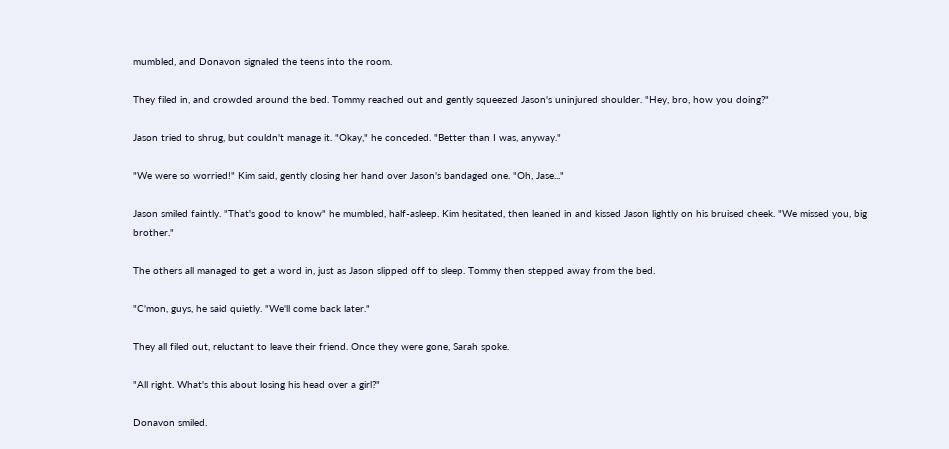mumbled, and Donavon signaled the teens into the room.

They filed in, and crowded around the bed. Tommy reached out and gently squeezed Jason's uninjured shoulder. "Hey, bro, how you doing?"

Jason tried to shrug, but couldn't manage it. "Okay," he conceded. "Better than I was, anyway."

"We were so worried!" Kim said, gently closing her hand over Jason's bandaged one. "Oh, Jase..."

Jason smiled faintly. "That's good to know" he mumbled, half-asleep. Kim hesitated, then leaned in and kissed Jason lightly on his bruised cheek. "We missed you, big brother."

The others all managed to get a word in, just as Jason slipped off to sleep. Tommy then stepped away from the bed.

"C'mon, guys, he said quietly. "We'll come back later."

They all filed out, reluctant to leave their friend. Once they were gone, Sarah spoke.

"All right. What's this about losing his head over a girl?"

Donavon smiled.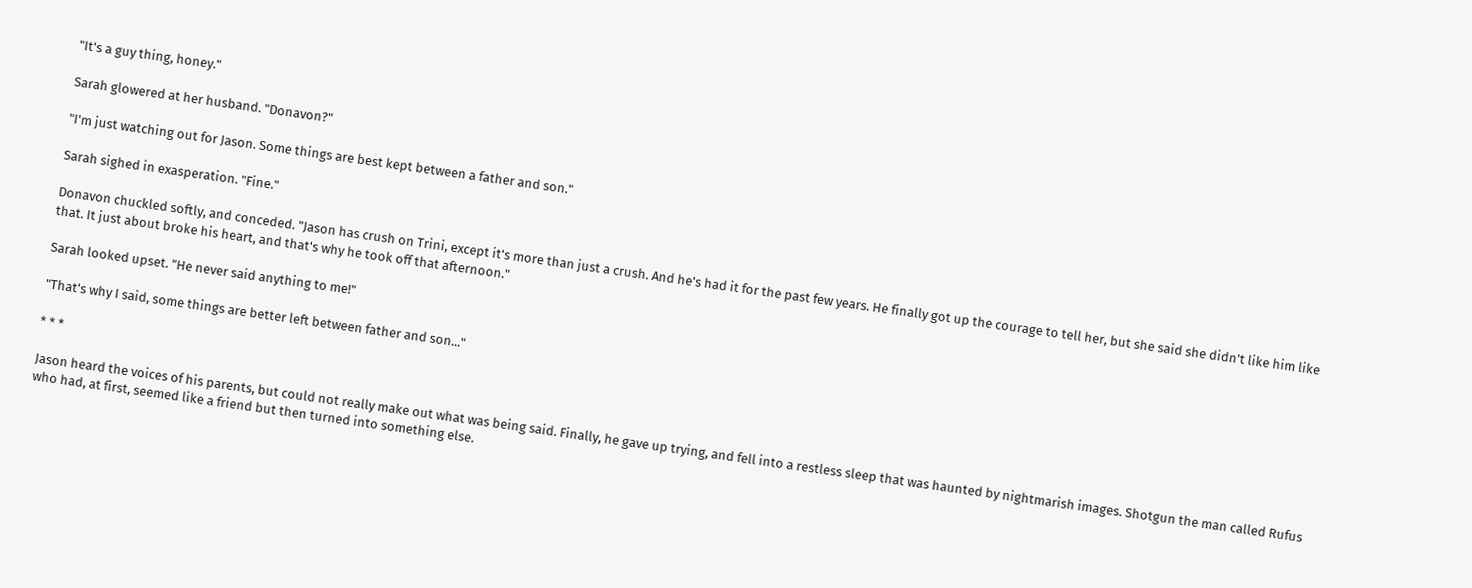"It's a guy thing, honey."

Sarah glowered at her husband. "Donavon?"

"I'm just watching out for Jason. Some things are best kept between a father and son."

Sarah sighed in exasperation. "Fine."

Donavon chuckled softly, and conceded. "Jason has crush on Trini, except it's more than just a crush. And he's had it for the past few years. He finally got up the courage to tell her, but she said she didn't like him like that. It just about broke his heart, and that's why he took off that afternoon."

Sarah looked upset. "He never said anything to me!"

"That's why I said, some things are better left between father and son..."

* * *

Jason heard the voices of his parents, but could not really make out what was being said. Finally, he gave up trying, and fell into a restless sleep that was haunted by nightmarish images. Shotgun the man called Rufus who had, at first, seemed like a friend but then turned into something else.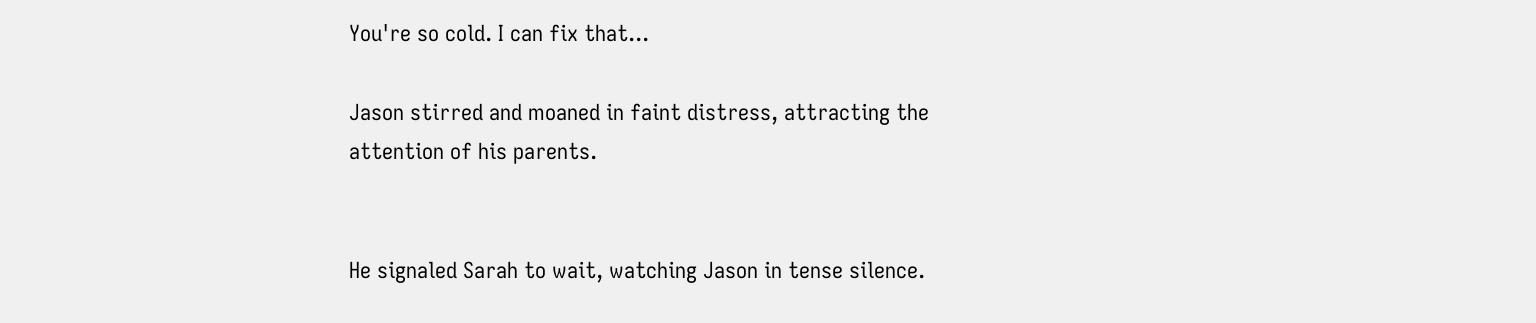You're so cold. I can fix that...

Jason stirred and moaned in faint distress, attracting the attention of his parents.


He signaled Sarah to wait, watching Jason in tense silence.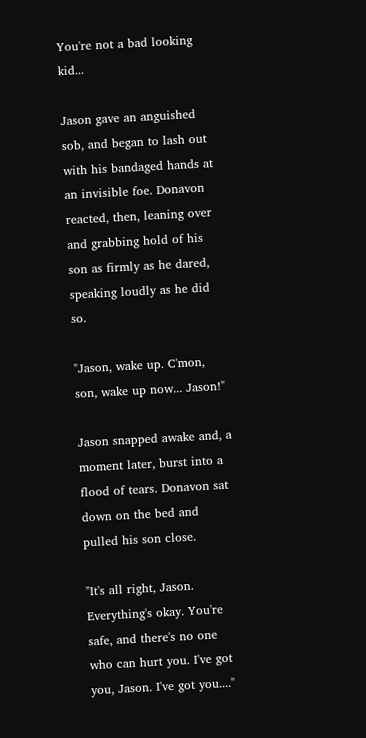You're not a bad looking kid...

Jason gave an anguished sob, and began to lash out with his bandaged hands at an invisible foe. Donavon reacted, then, leaning over and grabbing hold of his son as firmly as he dared, speaking loudly as he did so.

"Jason, wake up. C'mon, son, wake up now... Jason!"

Jason snapped awake and, a moment later, burst into a flood of tears. Donavon sat down on the bed and pulled his son close.

"It's all right, Jason. Everything's okay. You're safe, and there's no one who can hurt you. I've got you, Jason. I've got you...."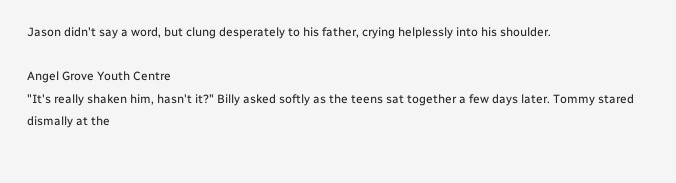Jason didn't say a word, but clung desperately to his father, crying helplessly into his shoulder.

Angel Grove Youth Centre
"It's really shaken him, hasn't it?" Billy asked softly as the teens sat together a few days later. Tommy stared dismally at the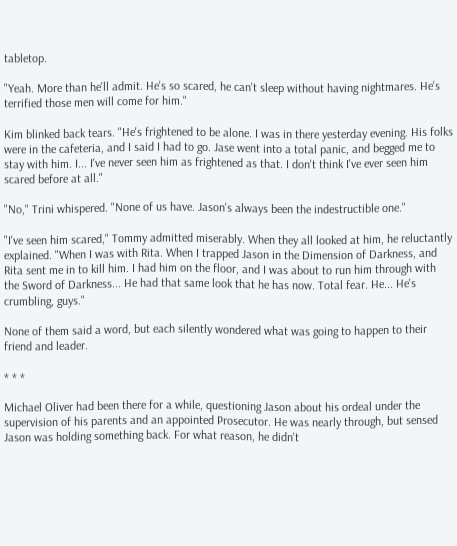tabletop.

"Yeah. More than he'll admit. He's so scared, he can't sleep without having nightmares. He's terrified those men will come for him."

Kim blinked back tears. "He's frightened to be alone. I was in there yesterday evening. His folks were in the cafeteria, and I said I had to go. Jase went into a total panic, and begged me to stay with him. I... I've never seen him as frightened as that. I don't think I've ever seen him scared before at all."

"No," Trini whispered. "None of us have. Jason's always been the indestructible one."

"I've seen him scared," Tommy admitted miserably. When they all looked at him, he reluctantly explained. "When I was with Rita. When I trapped Jason in the Dimension of Darkness, and Rita sent me in to kill him. I had him on the floor, and I was about to run him through with the Sword of Darkness... He had that same look that he has now. Total fear. He... He's crumbling, guys."

None of them said a word, but each silently wondered what was going to happen to their friend and leader.

* * *

Michael Oliver had been there for a while, questioning Jason about his ordeal under the supervision of his parents and an appointed Prosecutor. He was nearly through, but sensed Jason was holding something back. For what reason, he didn't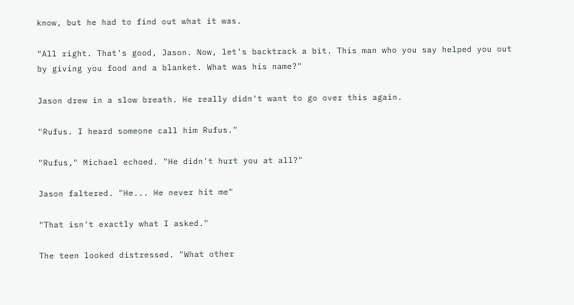know, but he had to find out what it was.

"All right. That's good, Jason. Now, let's backtrack a bit. This man who you say helped you out by giving you food and a blanket. What was his name?"

Jason drew in a slow breath. He really didn't want to go over this again.

"Rufus. I heard someone call him Rufus."

"Rufus," Michael echoed. "He didn't hurt you at all?"

Jason faltered. "He... He never hit me"

"That isn't exactly what I asked."

The teen looked distressed. "What other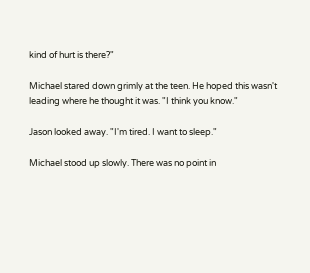kind of hurt is there?"

Michael stared down grimly at the teen. He hoped this wasn't leading where he thought it was. "I think you know."

Jason looked away. "I'm tired. I want to sleep."

Michael stood up slowly. There was no point in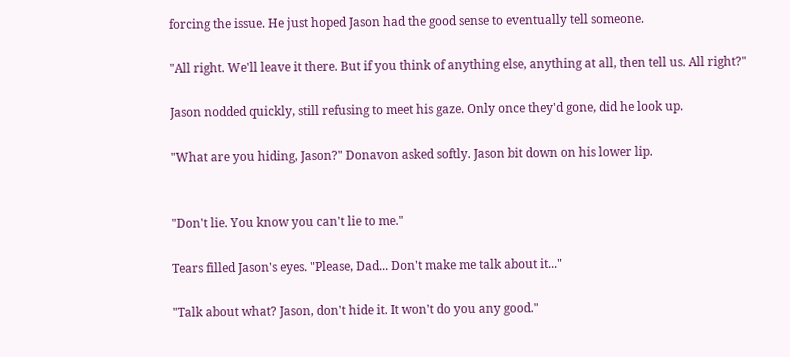forcing the issue. He just hoped Jason had the good sense to eventually tell someone.

"All right. We'll leave it there. But if you think of anything else, anything at all, then tell us. All right?"

Jason nodded quickly, still refusing to meet his gaze. Only once they'd gone, did he look up.

"What are you hiding, Jason?" Donavon asked softly. Jason bit down on his lower lip.


"Don't lie. You know you can't lie to me."

Tears filled Jason's eyes. "Please, Dad... Don't make me talk about it..."

"Talk about what? Jason, don't hide it. It won't do you any good."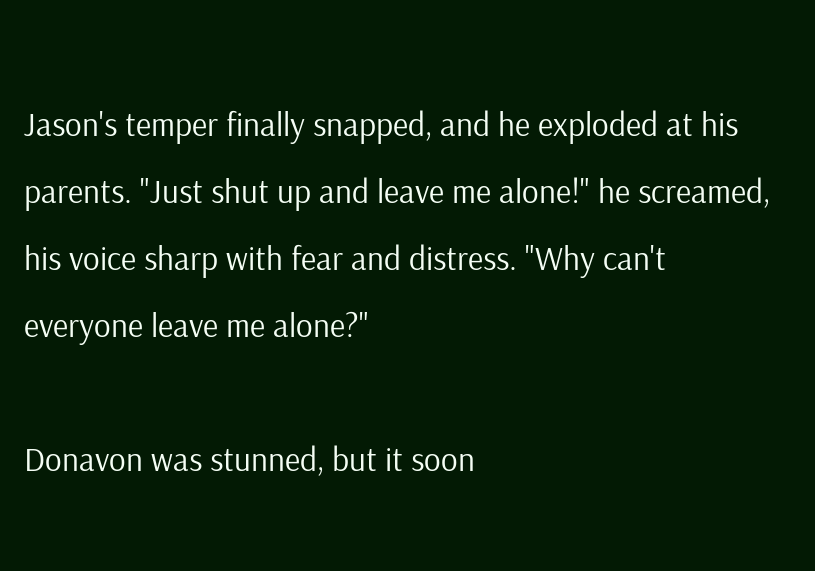Jason's temper finally snapped, and he exploded at his parents. "Just shut up and leave me alone!" he screamed, his voice sharp with fear and distress. "Why can't everyone leave me alone?"

Donavon was stunned, but it soon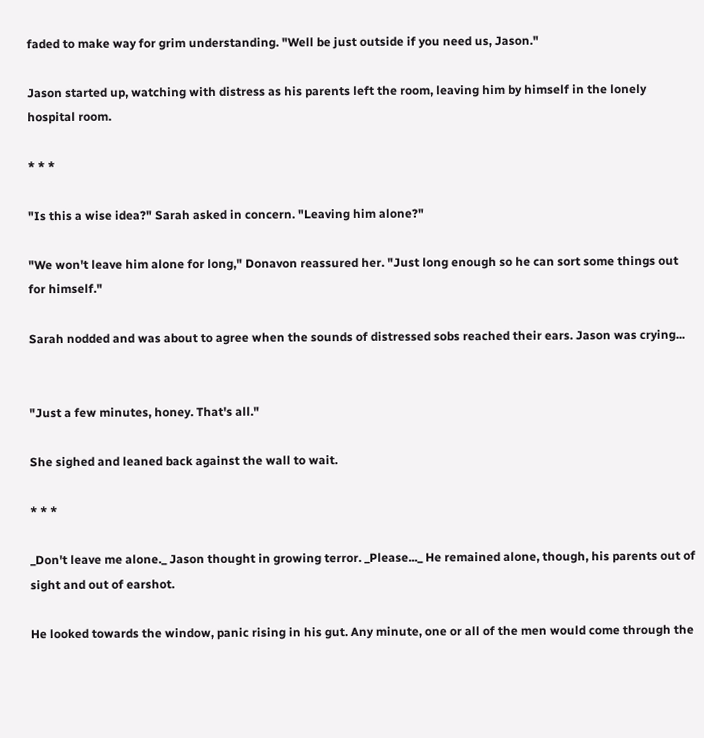faded to make way for grim understanding. "Well be just outside if you need us, Jason."

Jason started up, watching with distress as his parents left the room, leaving him by himself in the lonely hospital room.

* * *

"Is this a wise idea?" Sarah asked in concern. "Leaving him alone?"

"We won't leave him alone for long," Donavon reassured her. "Just long enough so he can sort some things out for himself."

Sarah nodded and was about to agree when the sounds of distressed sobs reached their ears. Jason was crying...


"Just a few minutes, honey. That's all."

She sighed and leaned back against the wall to wait.

* * *

_Don't leave me alone._ Jason thought in growing terror. _Please..._ He remained alone, though, his parents out of sight and out of earshot.

He looked towards the window, panic rising in his gut. Any minute, one or all of the men would come through the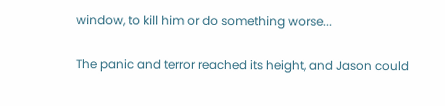window, to kill him or do something worse...

The panic and terror reached its height, and Jason could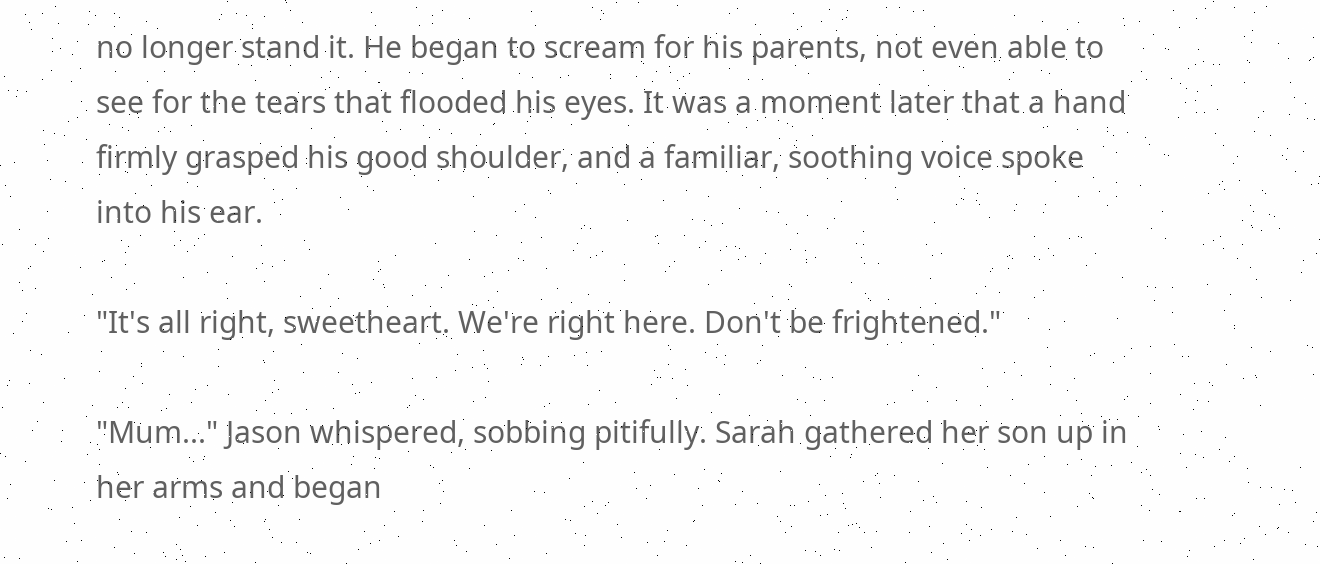no longer stand it. He began to scream for his parents, not even able to see for the tears that flooded his eyes. It was a moment later that a hand firmly grasped his good shoulder, and a familiar, soothing voice spoke into his ear.

"It's all right, sweetheart. We're right here. Don't be frightened."

"Mum..." Jason whispered, sobbing pitifully. Sarah gathered her son up in her arms and began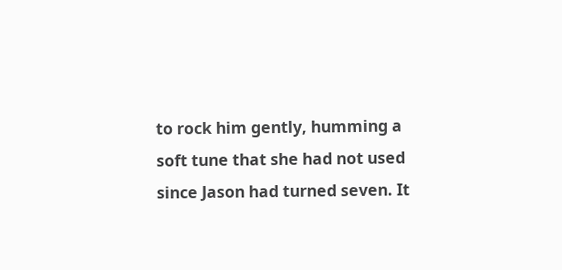to rock him gently, humming a soft tune that she had not used since Jason had turned seven. It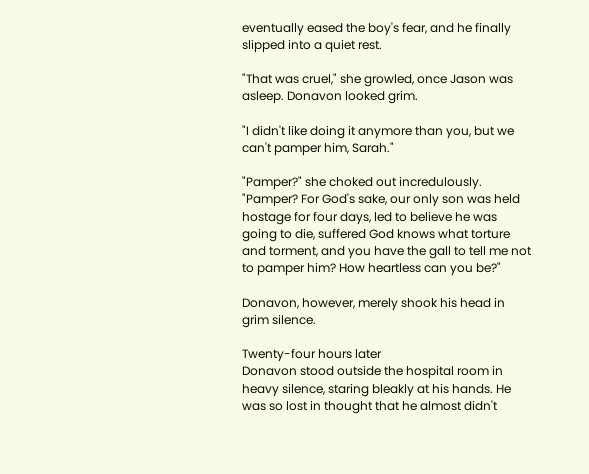eventually eased the boy's fear, and he finally slipped into a quiet rest.

"That was cruel," she growled, once Jason was asleep. Donavon looked grim.

"I didn't like doing it anymore than you, but we can't pamper him, Sarah."

"Pamper?" she choked out incredulously. "Pamper? For God's sake, our only son was held hostage for four days, led to believe he was going to die, suffered God knows what torture and torment, and you have the gall to tell me not to pamper him? How heartless can you be?"

Donavon, however, merely shook his head in grim silence.

Twenty-four hours later
Donavon stood outside the hospital room in heavy silence, staring bleakly at his hands. He was so lost in thought that he almost didn't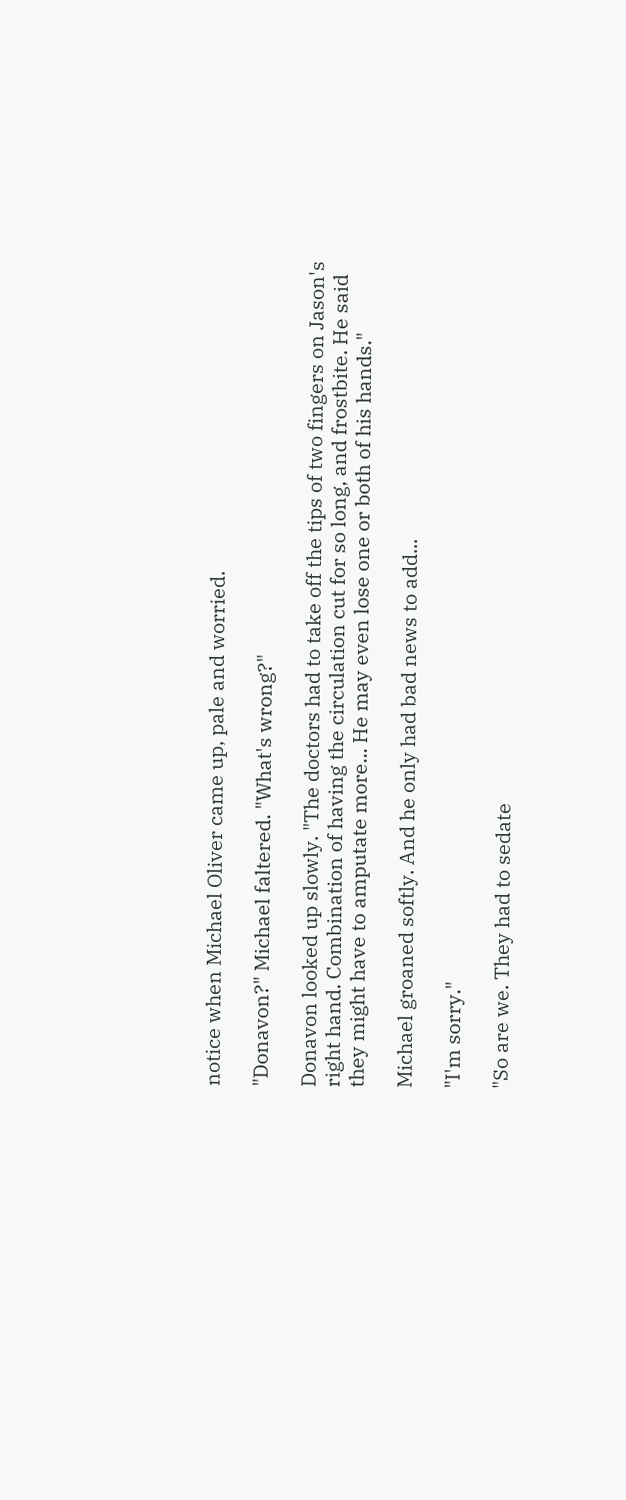notice when Michael Oliver came up, pale and worried.

"Donavon?" Michael faltered. "What's wrong?"

Donavon looked up slowly. "The doctors had to take off the tips of two fingers on Jason's right hand. Combination of having the circulation cut for so long, and frostbite. He said they might have to amputate more... He may even lose one or both of his hands."

Michael groaned softly. And he only had bad news to add...

"I'm sorry."

"So are we. They had to sedate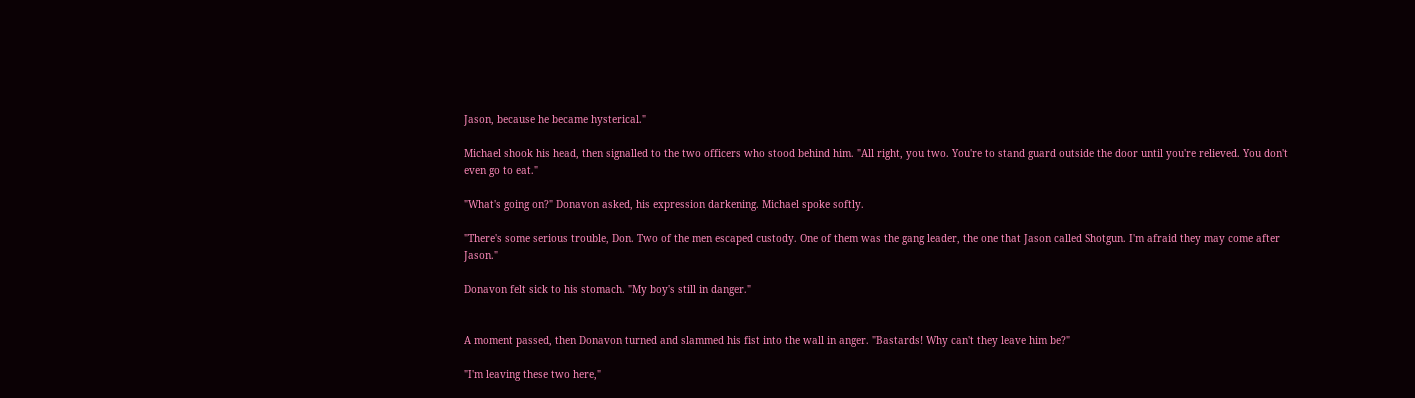Jason, because he became hysterical."

Michael shook his head, then signalled to the two officers who stood behind him. "All right, you two. You're to stand guard outside the door until you're relieved. You don't even go to eat."

"What's going on?" Donavon asked, his expression darkening. Michael spoke softly.

"There's some serious trouble, Don. Two of the men escaped custody. One of them was the gang leader, the one that Jason called Shotgun. I'm afraid they may come after Jason."

Donavon felt sick to his stomach. "My boy's still in danger."


A moment passed, then Donavon turned and slammed his fist into the wall in anger. "Bastards! Why can't they leave him be?"

"I'm leaving these two here,"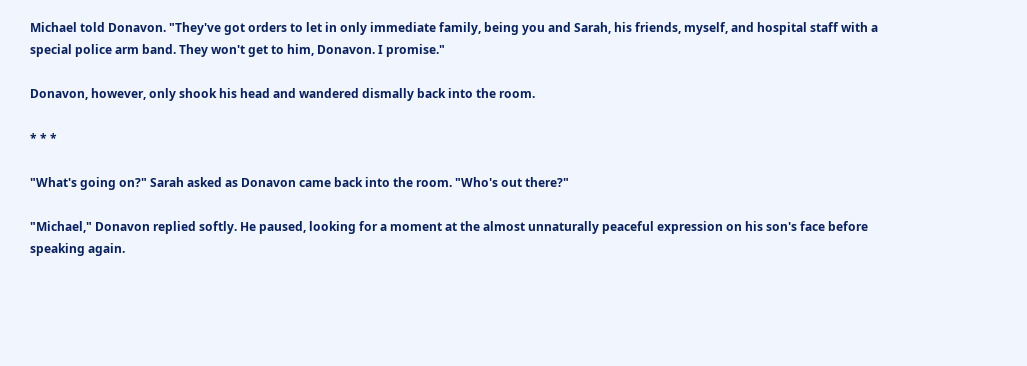Michael told Donavon. "They've got orders to let in only immediate family, being you and Sarah, his friends, myself, and hospital staff with a special police arm band. They won't get to him, Donavon. I promise."

Donavon, however, only shook his head and wandered dismally back into the room.

* * *

"What's going on?" Sarah asked as Donavon came back into the room. "Who's out there?"

"Michael," Donavon replied softly. He paused, looking for a moment at the almost unnaturally peaceful expression on his son's face before speaking again.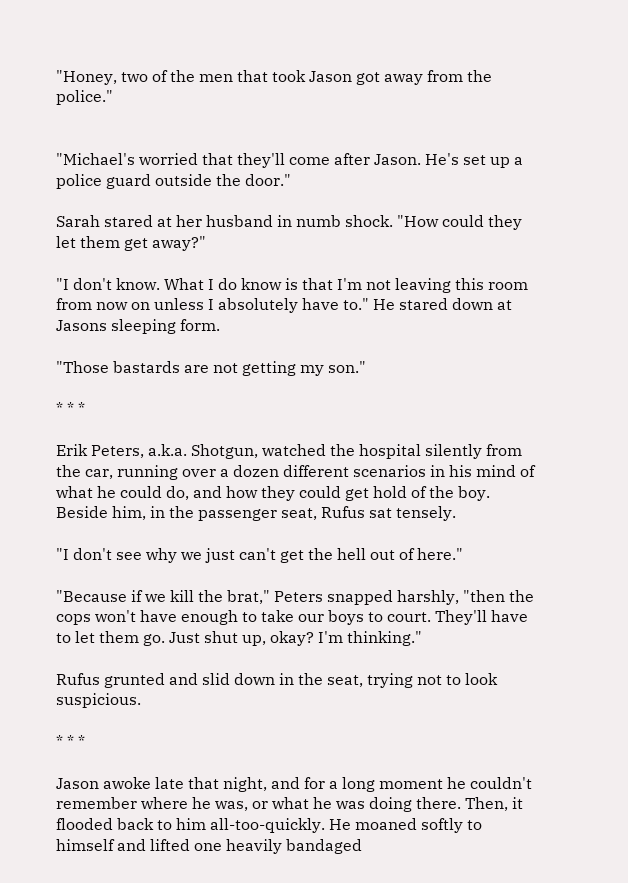"Honey, two of the men that took Jason got away from the police."


"Michael's worried that they'll come after Jason. He's set up a police guard outside the door."

Sarah stared at her husband in numb shock. "How could they let them get away?"

"I don't know. What I do know is that I'm not leaving this room from now on unless I absolutely have to." He stared down at Jasons sleeping form.

"Those bastards are not getting my son."

* * *

Erik Peters, a.k.a. Shotgun, watched the hospital silently from the car, running over a dozen different scenarios in his mind of what he could do, and how they could get hold of the boy. Beside him, in the passenger seat, Rufus sat tensely.

"I don't see why we just can't get the hell out of here."

"Because if we kill the brat," Peters snapped harshly, "then the cops won't have enough to take our boys to court. They'll have to let them go. Just shut up, okay? I'm thinking."

Rufus grunted and slid down in the seat, trying not to look suspicious.

* * *

Jason awoke late that night, and for a long moment he couldn't remember where he was, or what he was doing there. Then, it flooded back to him all-too-quickly. He moaned softly to himself and lifted one heavily bandaged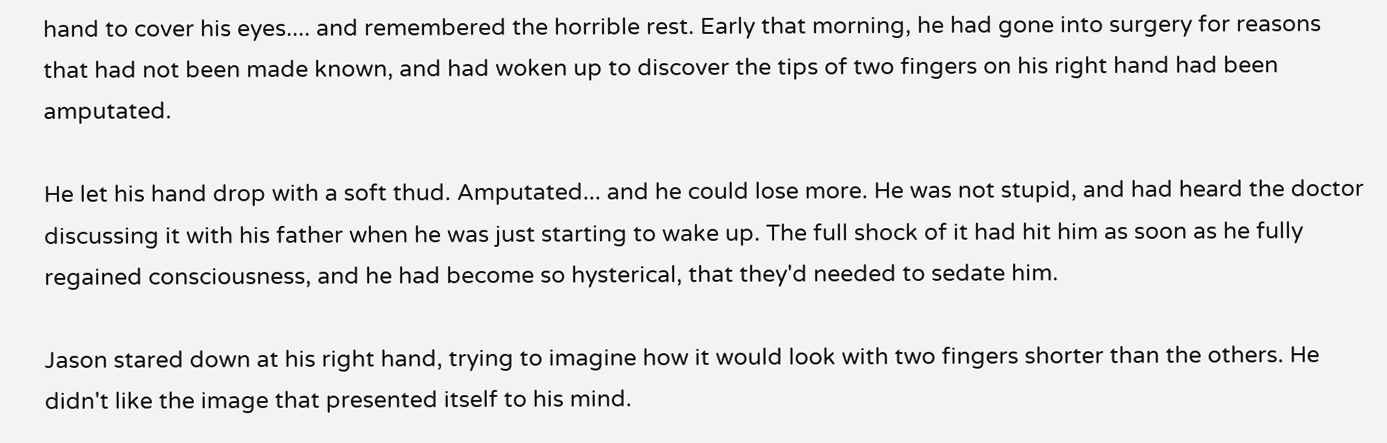hand to cover his eyes.... and remembered the horrible rest. Early that morning, he had gone into surgery for reasons that had not been made known, and had woken up to discover the tips of two fingers on his right hand had been amputated.

He let his hand drop with a soft thud. Amputated... and he could lose more. He was not stupid, and had heard the doctor discussing it with his father when he was just starting to wake up. The full shock of it had hit him as soon as he fully regained consciousness, and he had become so hysterical, that they'd needed to sedate him.

Jason stared down at his right hand, trying to imagine how it would look with two fingers shorter than the others. He didn't like the image that presented itself to his mind.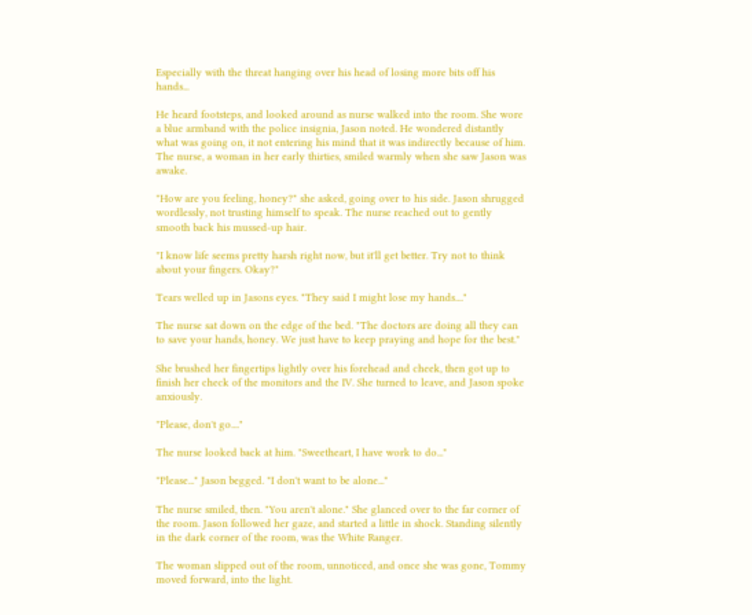Especially with the threat hanging over his head of losing more bits off his hands...

He heard footsteps, and looked around as nurse walked into the room. She wore a blue armband with the police insignia, Jason noted. He wondered distantly what was going on, it not entering his mind that it was indirectly because of him. The nurse, a woman in her early thirties, smiled warmly when she saw Jason was awake.

"How are you feeling, honey?" she asked, going over to his side. Jason shrugged wordlessly, not trusting himself to speak. The nurse reached out to gently smooth back his mussed-up hair.

"I know life seems pretty harsh right now, but it'll get better. Try not to think about your fingers. Okay?"

Tears welled up in Jasons eyes. "They said I might lose my hands...."

The nurse sat down on the edge of the bed. "The doctors are doing all they can to save your hands, honey. We just have to keep praying and hope for the best."

She brushed her fingertips lightly over his forehead and cheek, then got up to finish her check of the monitors and the IV. She turned to leave, and Jason spoke anxiously.

"Please, don't go...."

The nurse looked back at him. "Sweetheart, I have work to do..."

"Please..." Jason begged. "I don't want to be alone..."

The nurse smiled, then. "You aren't alone." She glanced over to the far corner of the room. Jason followed her gaze, and started a little in shock. Standing silently in the dark corner of the room, was the White Ranger.

The woman slipped out of the room, unnoticed, and once she was gone, Tommy moved forward, into the light.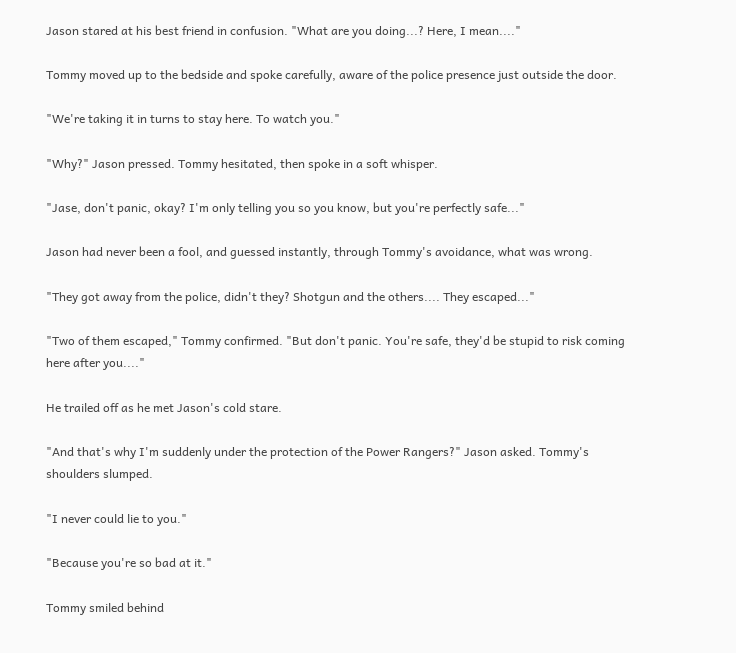Jason stared at his best friend in confusion. "What are you doing...? Here, I mean...."

Tommy moved up to the bedside and spoke carefully, aware of the police presence just outside the door.

"We're taking it in turns to stay here. To watch you."

"Why?" Jason pressed. Tommy hesitated, then spoke in a soft whisper.

"Jase, don't panic, okay? I'm only telling you so you know, but you're perfectly safe..."

Jason had never been a fool, and guessed instantly, through Tommy's avoidance, what was wrong.

"They got away from the police, didn't they? Shotgun and the others.... They escaped..."

"Two of them escaped," Tommy confirmed. "But don't panic. You're safe, they'd be stupid to risk coming here after you...."

He trailed off as he met Jason's cold stare.

"And that's why I'm suddenly under the protection of the Power Rangers?" Jason asked. Tommy's shoulders slumped.

"I never could lie to you."

"Because you're so bad at it."

Tommy smiled behind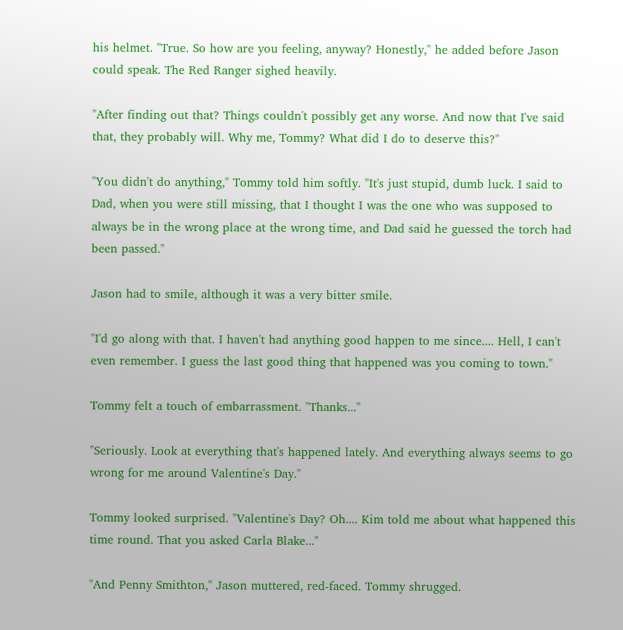his helmet. "True. So how are you feeling, anyway? Honestly," he added before Jason could speak. The Red Ranger sighed heavily.

"After finding out that? Things couldn't possibly get any worse. And now that I've said that, they probably will. Why me, Tommy? What did I do to deserve this?"

"You didn't do anything," Tommy told him softly. "It's just stupid, dumb luck. I said to Dad, when you were still missing, that I thought I was the one who was supposed to always be in the wrong place at the wrong time, and Dad said he guessed the torch had been passed."

Jason had to smile, although it was a very bitter smile.

"I'd go along with that. I haven't had anything good happen to me since.... Hell, I can't even remember. I guess the last good thing that happened was you coming to town."

Tommy felt a touch of embarrassment. "Thanks..."

"Seriously. Look at everything that's happened lately. And everything always seems to go wrong for me around Valentine's Day."

Tommy looked surprised. "Valentine's Day? Oh.... Kim told me about what happened this time round. That you asked Carla Blake..."

"And Penny Smithton," Jason muttered, red-faced. Tommy shrugged.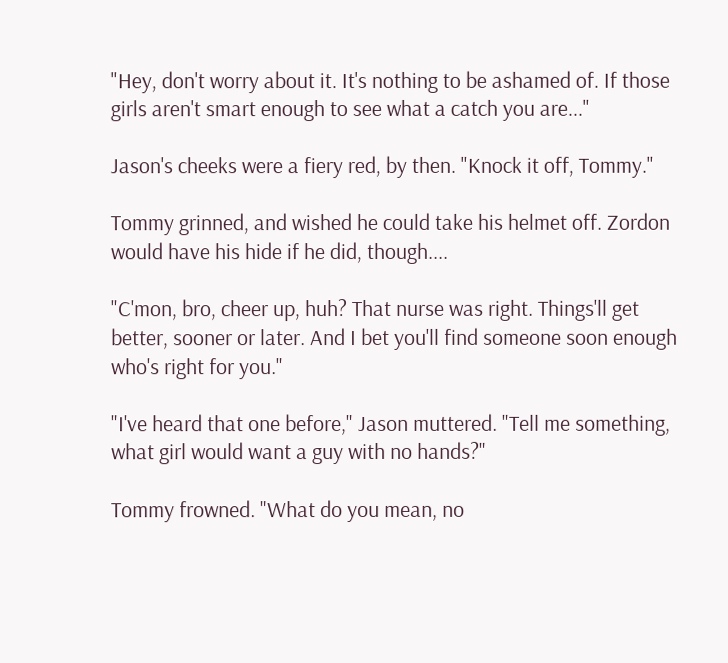"Hey, don't worry about it. It's nothing to be ashamed of. If those girls aren't smart enough to see what a catch you are..."

Jason's cheeks were a fiery red, by then. "Knock it off, Tommy."

Tommy grinned, and wished he could take his helmet off. Zordon would have his hide if he did, though....

"C'mon, bro, cheer up, huh? That nurse was right. Things'll get better, sooner or later. And I bet you'll find someone soon enough who's right for you."

"I've heard that one before," Jason muttered. "Tell me something, what girl would want a guy with no hands?"

Tommy frowned. "What do you mean, no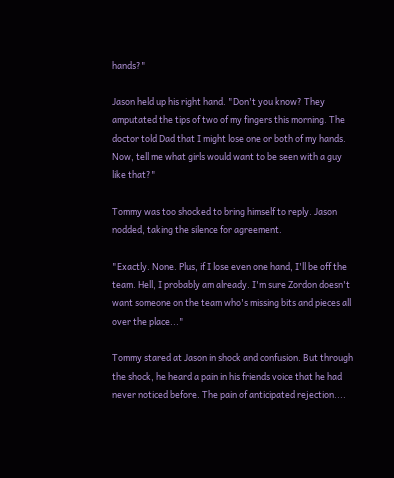hands?"

Jason held up his right hand. "Don't you know? They amputated the tips of two of my fingers this morning. The doctor told Dad that I might lose one or both of my hands. Now, tell me what girls would want to be seen with a guy like that?"

Tommy was too shocked to bring himself to reply. Jason nodded, taking the silence for agreement.

"Exactly. None. Plus, if I lose even one hand, I'll be off the team. Hell, I probably am already. I'm sure Zordon doesn't want someone on the team who's missing bits and pieces all over the place..."

Tommy stared at Jason in shock and confusion. But through the shock, he heard a pain in his friends voice that he had never noticed before. The pain of anticipated rejection....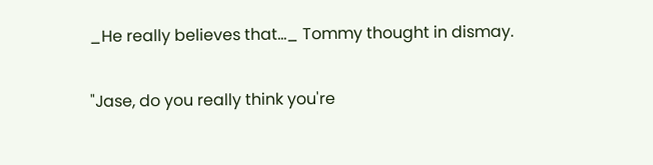_He really believes that..._ Tommy thought in dismay.

"Jase, do you really think you're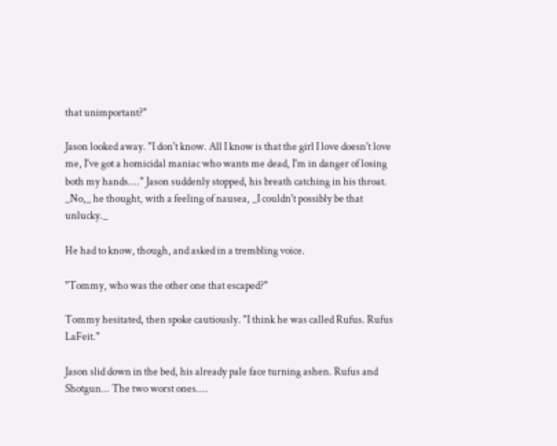that unimportant?"

Jason looked away. "I don't know. All I know is that the girl I love doesn't love me, I've got a homicidal maniac who wants me dead, I'm in danger of losing both my hands...." Jason suddenly stopped, his breath catching in his throat. _No,_ he thought, with a feeling of nausea, _I couldn't possibly be that unlucky._

He had to know, though, and asked in a trembling voice.

"Tommy, who was the other one that escaped?"

Tommy hesitated, then spoke cautiously. "I think he was called Rufus. Rufus LaFeit."

Jason slid down in the bed, his already pale face turning ashen. Rufus and Shotgun... The two worst ones....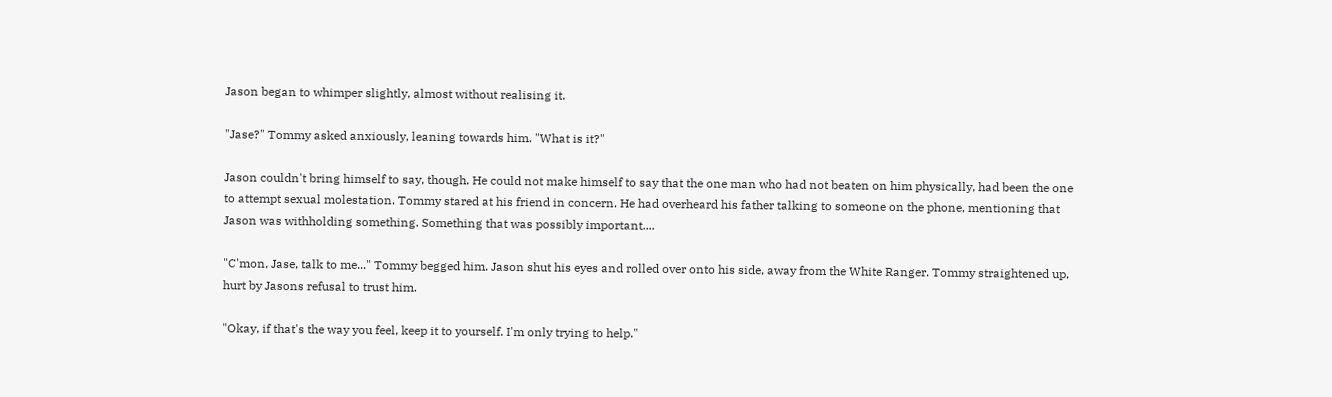Jason began to whimper slightly, almost without realising it.

"Jase?" Tommy asked anxiously, leaning towards him. "What is it?"

Jason couldn't bring himself to say, though. He could not make himself to say that the one man who had not beaten on him physically, had been the one to attempt sexual molestation. Tommy stared at his friend in concern. He had overheard his father talking to someone on the phone, mentioning that Jason was withholding something. Something that was possibly important....

"C'mon, Jase, talk to me..." Tommy begged him. Jason shut his eyes and rolled over onto his side, away from the White Ranger. Tommy straightened up, hurt by Jasons refusal to trust him.

"Okay, if that's the way you feel, keep it to yourself. I'm only trying to help."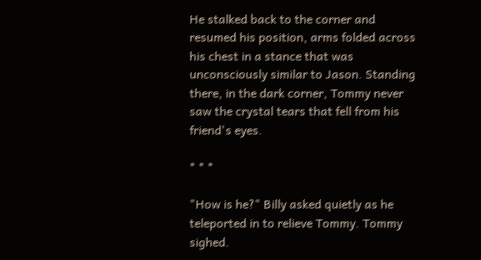He stalked back to the corner and resumed his position, arms folded across his chest in a stance that was unconsciously similar to Jason. Standing there, in the dark corner, Tommy never saw the crystal tears that fell from his friend's eyes.

* * *

"How is he?" Billy asked quietly as he teleported in to relieve Tommy. Tommy sighed.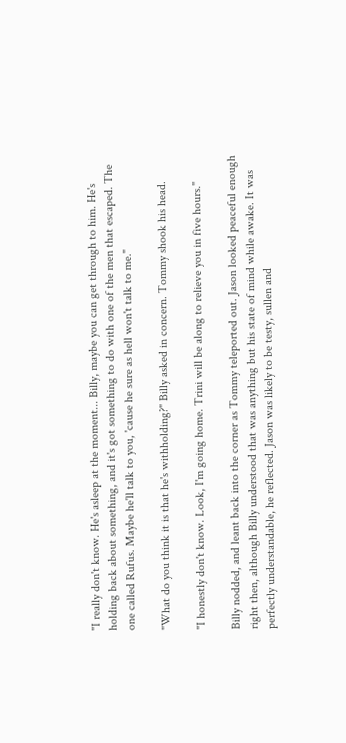"I really don't know. He's asleep at the moment... Billy, maybe you can get through to him. He's holding back about something, and it's got something to do with one of the men that escaped. The one called Rufus. Maybe he'll talk to you, 'cause he sure as hell won't talk to me."

"What do you think it is that he's withholding?" Billy asked in concern. Tommy shook his head.

"I honestly don't know. Look, I'm going home. Trini will be along to relieve you in five hours."

Billy nodded, and leant back into the corner as Tommy teleported out. Jason looked peaceful enough right then, although Billy understood that was anything but his state of mind while awake. It was perfectly understandable, he reflected. Jason was likely to be testy, sullen and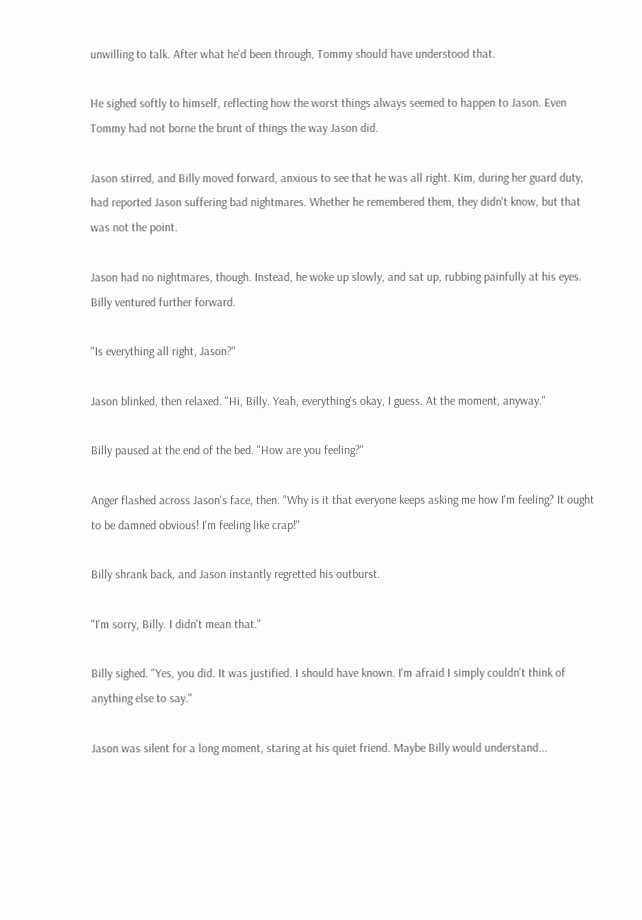unwilling to talk. After what he'd been through, Tommy should have understood that.

He sighed softly to himself, reflecting how the worst things always seemed to happen to Jason. Even Tommy had not borne the brunt of things the way Jason did.

Jason stirred, and Billy moved forward, anxious to see that he was all right. Kim, during her guard duty, had reported Jason suffering bad nightmares. Whether he remembered them, they didn't know, but that was not the point.

Jason had no nightmares, though. Instead, he woke up slowly, and sat up, rubbing painfully at his eyes. Billy ventured further forward.

"Is everything all right, Jason?"

Jason blinked, then relaxed. "Hi, Billy. Yeah, everything's okay, I guess. At the moment, anyway."

Billy paused at the end of the bed. "How are you feeling?"

Anger flashed across Jason's face, then. "Why is it that everyone keeps asking me how I'm feeling? It ought to be damned obvious! I'm feeling like crap!"

Billy shrank back, and Jason instantly regretted his outburst.

"I'm sorry, Billy. I didn't mean that."

Billy sighed. "Yes, you did. It was justified. I should have known. I'm afraid I simply couldn't think of anything else to say."

Jason was silent for a long moment, staring at his quiet friend. Maybe Billy would understand...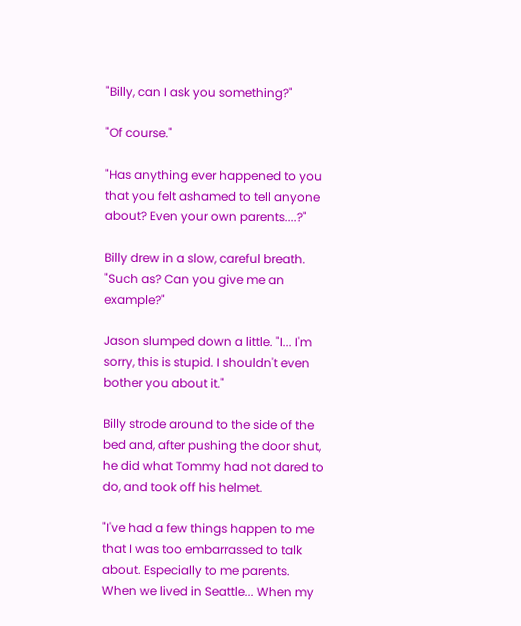"Billy, can I ask you something?"

"Of course."

"Has anything ever happened to you that you felt ashamed to tell anyone about? Even your own parents....?"

Billy drew in a slow, careful breath. "Such as? Can you give me an example?"

Jason slumped down a little. "I... I'm sorry, this is stupid. I shouldn't even bother you about it."

Billy strode around to the side of the bed and, after pushing the door shut, he did what Tommy had not dared to do, and took off his helmet.

"I've had a few things happen to me that I was too embarrassed to talk about. Especially to me parents. When we lived in Seattle... When my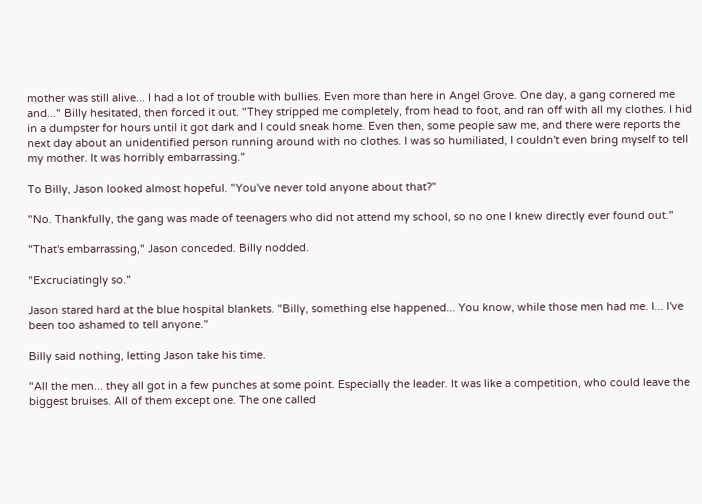mother was still alive... I had a lot of trouble with bullies. Even more than here in Angel Grove. One day, a gang cornered me and..." Billy hesitated, then forced it out. "They stripped me completely, from head to foot, and ran off with all my clothes. I hid in a dumpster for hours until it got dark and I could sneak home. Even then, some people saw me, and there were reports the next day about an unidentified person running around with no clothes. I was so humiliated, I couldn't even bring myself to tell my mother. It was horribly embarrassing."

To Billy, Jason looked almost hopeful. "You've never told anyone about that?"

"No. Thankfully, the gang was made of teenagers who did not attend my school, so no one I knew directly ever found out."

"That's embarrassing," Jason conceded. Billy nodded.

"Excruciatingly so."

Jason stared hard at the blue hospital blankets. "Billy, something else happened... You know, while those men had me. I... I've been too ashamed to tell anyone."

Billy said nothing, letting Jason take his time.

"All the men... they all got in a few punches at some point. Especially the leader. It was like a competition, who could leave the biggest bruises. All of them except one. The one called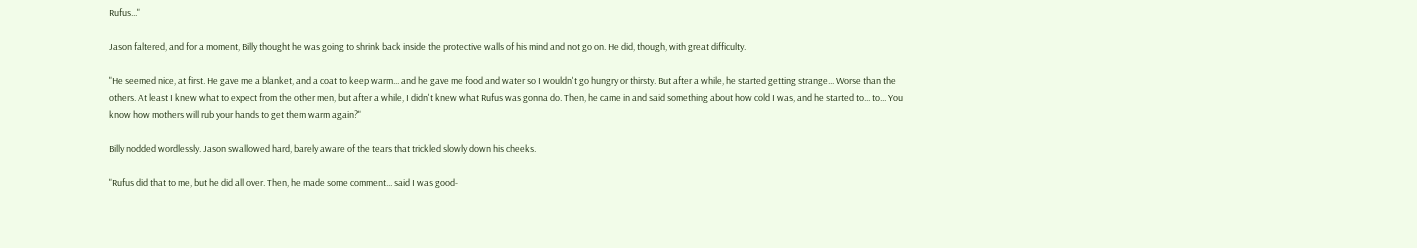Rufus..."

Jason faltered, and for a moment, Billy thought he was going to shrink back inside the protective walls of his mind and not go on. He did, though, with great difficulty.

"He seemed nice, at first. He gave me a blanket, and a coat to keep warm... and he gave me food and water so I wouldn't go hungry or thirsty. But after a while, he started getting strange... Worse than the others. At least I knew what to expect from the other men, but after a while, I didn't knew what Rufus was gonna do. Then, he came in and said something about how cold I was, and he started to... to... You know how mothers will rub your hands to get them warm again?"

Billy nodded wordlessly. Jason swallowed hard, barely aware of the tears that trickled slowly down his cheeks.

"Rufus did that to me, but he did all over. Then, he made some comment... said I was good-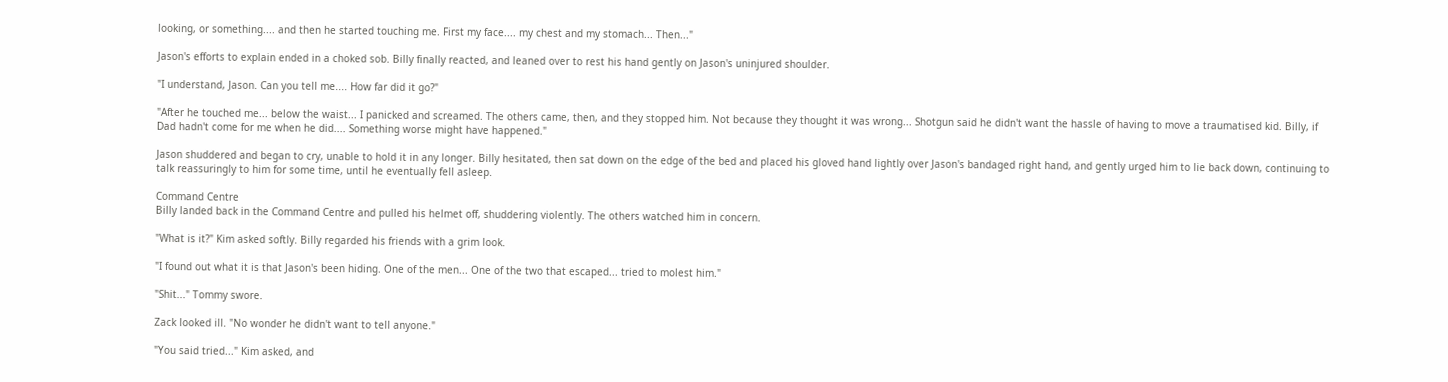looking, or something.... and then he started touching me. First my face.... my chest and my stomach... Then..."

Jason's efforts to explain ended in a choked sob. Billy finally reacted, and leaned over to rest his hand gently on Jason's uninjured shoulder.

"I understand, Jason. Can you tell me.... How far did it go?"

"After he touched me... below the waist... I panicked and screamed. The others came, then, and they stopped him. Not because they thought it was wrong... Shotgun said he didn't want the hassle of having to move a traumatised kid. Billy, if Dad hadn't come for me when he did.... Something worse might have happened."

Jason shuddered and began to cry, unable to hold it in any longer. Billy hesitated, then sat down on the edge of the bed and placed his gloved hand lightly over Jason's bandaged right hand, and gently urged him to lie back down, continuing to talk reassuringly to him for some time, until he eventually fell asleep.

Command Centre
Billy landed back in the Command Centre and pulled his helmet off, shuddering violently. The others watched him in concern.

"What is it?" Kim asked softly. Billy regarded his friends with a grim look.

"I found out what it is that Jason's been hiding. One of the men... One of the two that escaped... tried to molest him."

"Shit..." Tommy swore.

Zack looked ill. "No wonder he didn't want to tell anyone."

"You said tried..." Kim asked, and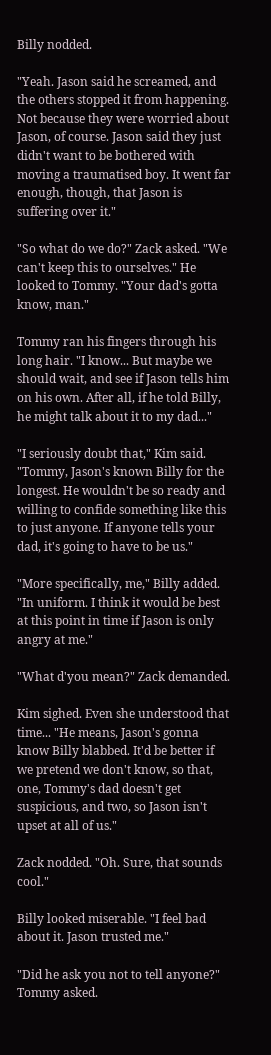Billy nodded.

"Yeah. Jason said he screamed, and the others stopped it from happening. Not because they were worried about Jason, of course. Jason said they just didn't want to be bothered with moving a traumatised boy. It went far enough, though, that Jason is suffering over it."

"So what do we do?" Zack asked. "We can't keep this to ourselves." He looked to Tommy. "Your dad's gotta know, man."

Tommy ran his fingers through his long hair. "I know... But maybe we should wait, and see if Jason tells him on his own. After all, if he told Billy, he might talk about it to my dad..."

"I seriously doubt that," Kim said. "Tommy, Jason's known Billy for the longest. He wouldn't be so ready and willing to confide something like this to just anyone. If anyone tells your dad, it's going to have to be us."

"More specifically, me," Billy added. "In uniform. I think it would be best at this point in time if Jason is only angry at me."

"What d'you mean?" Zack demanded.

Kim sighed. Even she understood that time... "He means, Jason's gonna know Billy blabbed. It'd be better if we pretend we don't know, so that, one, Tommy's dad doesn't get suspicious, and two, so Jason isn't upset at all of us."

Zack nodded. "Oh. Sure, that sounds cool."

Billy looked miserable. "I feel bad about it. Jason trusted me."

"Did he ask you not to tell anyone?" Tommy asked.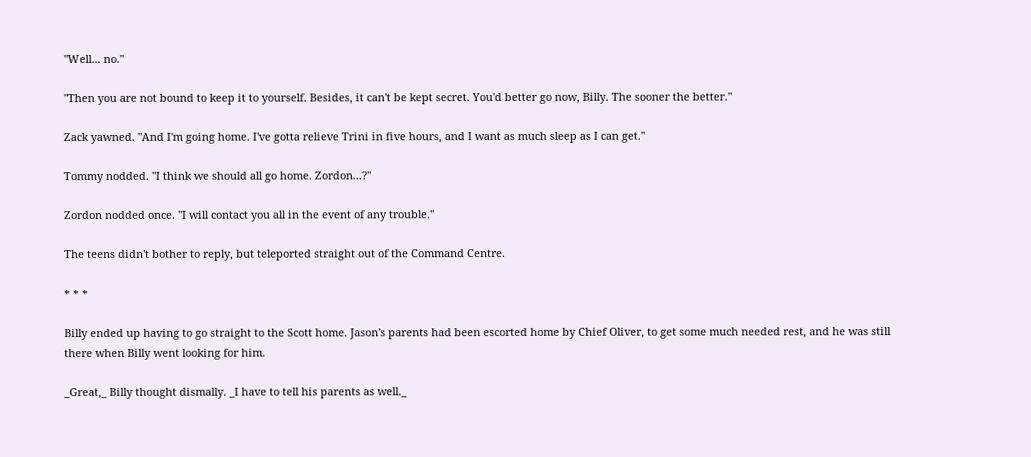"Well... no."

"Then you are not bound to keep it to yourself. Besides, it can't be kept secret. You'd better go now, Billy. The sooner the better."

Zack yawned. "And I'm going home. I've gotta relieve Trini in five hours, and I want as much sleep as I can get."

Tommy nodded. "I think we should all go home. Zordon...?"

Zordon nodded once. "I will contact you all in the event of any trouble."

The teens didn't bother to reply, but teleported straight out of the Command Centre.

* * *

Billy ended up having to go straight to the Scott home. Jason's parents had been escorted home by Chief Oliver, to get some much needed rest, and he was still there when Billy went looking for him.

_Great,_ Billy thought dismally. _I have to tell his parents as well._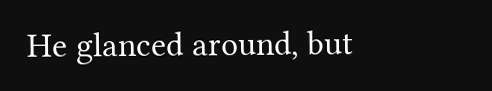He glanced around, but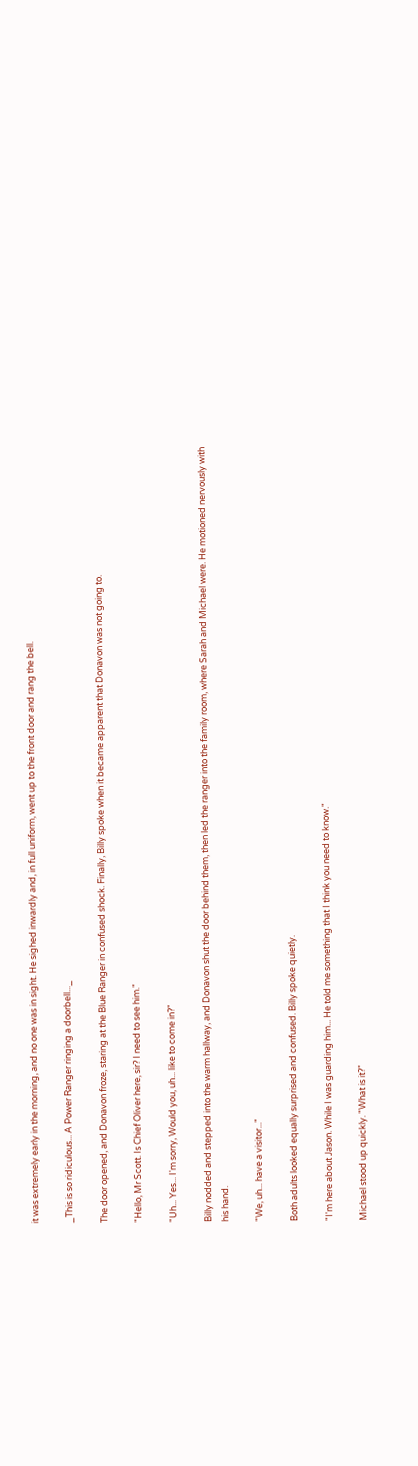it was extremely early in the morning, and no one was in sight. He sighed inwardly and, in full uniform, went up to the front door and rang the bell.

_This is so ridiculous... A Power Ranger ringing a doorbell..._

The door opened, and Donavon froze, staring at the Blue Ranger in confused shock. Finally, Billy spoke when it became apparent that Donavon was not going to.

"Hello, Mr Scott. Is Chief Oliver here, sir? I need to see him."

"Uh... Yes... I'm sorry, Would you, uh... like to come in?"

Billy nodded and stepped into the warm hallway, and Donavon shut the door behind them, then led the ranger into the family room, where Sarah and Michael were. He motioned nervously with his hand.

"We, uh... have a visitor..."

Both adults looked equally surprised and confused. Billy spoke quietly.

"I'm here about Jason. While I was guarding him... He told me something that I think you need to know."

Michael stood up quickly. "What is it?"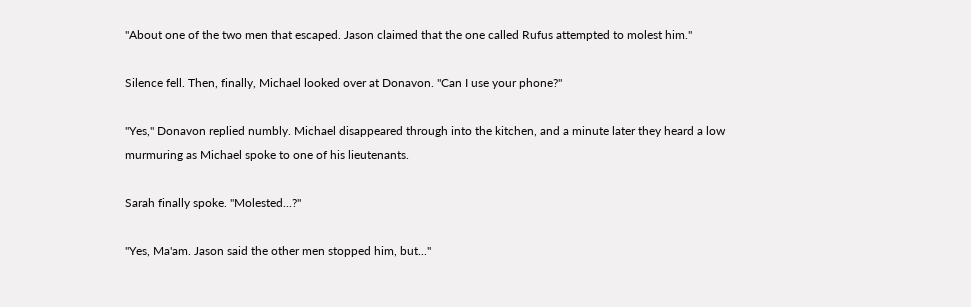"About one of the two men that escaped. Jason claimed that the one called Rufus attempted to molest him."

Silence fell. Then, finally, Michael looked over at Donavon. "Can I use your phone?"

"Yes," Donavon replied numbly. Michael disappeared through into the kitchen, and a minute later they heard a low murmuring as Michael spoke to one of his lieutenants.

Sarah finally spoke. "Molested...?"

"Yes, Ma'am. Jason said the other men stopped him, but..."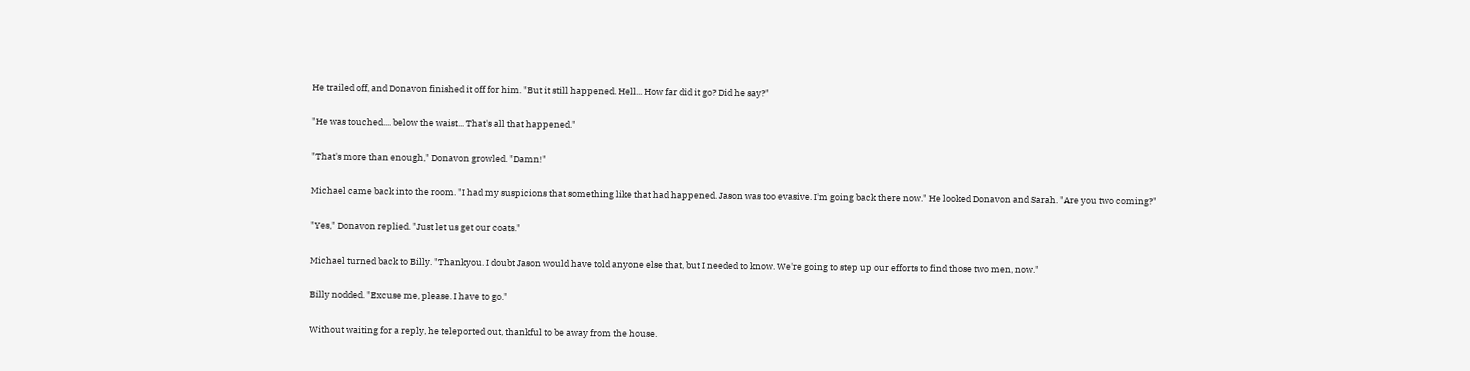He trailed off, and Donavon finished it off for him. "But it still happened. Hell... How far did it go? Did he say?"

"He was touched.... below the waist... That's all that happened."

"That's more than enough," Donavon growled. "Damn!"

Michael came back into the room. "I had my suspicions that something like that had happened. Jason was too evasive. I'm going back there now." He looked Donavon and Sarah. "Are you two coming?"

"Yes," Donavon replied. "Just let us get our coats."

Michael turned back to Billy. "Thankyou. I doubt Jason would have told anyone else that, but I needed to know. We're going to step up our efforts to find those two men, now."

Billy nodded. "Excuse me, please. I have to go."

Without waiting for a reply, he teleported out, thankful to be away from the house.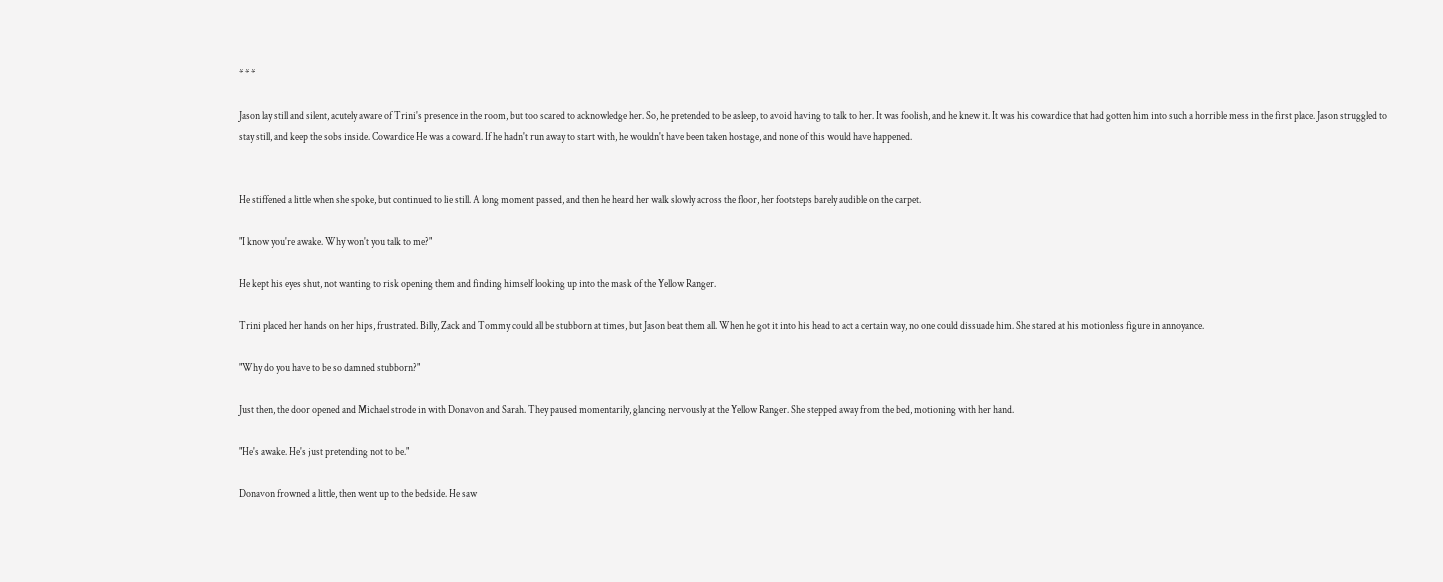* * *

Jason lay still and silent, acutely aware of Trini's presence in the room, but too scared to acknowledge her. So, he pretended to be asleep, to avoid having to talk to her. It was foolish, and he knew it. It was his cowardice that had gotten him into such a horrible mess in the first place. Jason struggled to stay still, and keep the sobs inside. Cowardice He was a coward. If he hadn't run away to start with, he wouldn't have been taken hostage, and none of this would have happened.


He stiffened a little when she spoke, but continued to lie still. A long moment passed, and then he heard her walk slowly across the floor, her footsteps barely audible on the carpet.

"I know you're awake. Why won't you talk to me?"

He kept his eyes shut, not wanting to risk opening them and finding himself looking up into the mask of the Yellow Ranger.

Trini placed her hands on her hips, frustrated. Billy, Zack and Tommy could all be stubborn at times, but Jason beat them all. When he got it into his head to act a certain way, no one could dissuade him. She stared at his motionless figure in annoyance.

"Why do you have to be so damned stubborn?"

Just then, the door opened and Michael strode in with Donavon and Sarah. They paused momentarily, glancing nervously at the Yellow Ranger. She stepped away from the bed, motioning with her hand.

"He's awake. He's just pretending not to be."

Donavon frowned a little, then went up to the bedside. He saw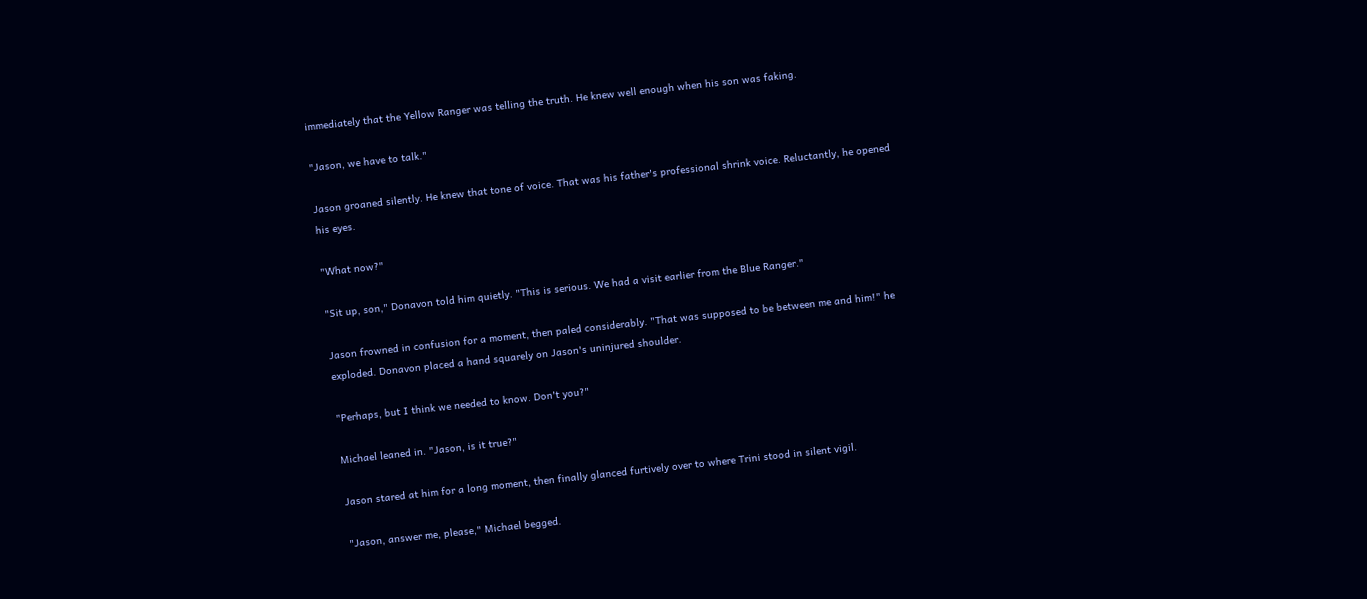immediately that the Yellow Ranger was telling the truth. He knew well enough when his son was faking.

"Jason, we have to talk."

Jason groaned silently. He knew that tone of voice. That was his father's professional shrink voice. Reluctantly, he opened his eyes.

"What now?"

"Sit up, son," Donavon told him quietly. "This is serious. We had a visit earlier from the Blue Ranger."

Jason frowned in confusion for a moment, then paled considerably. "That was supposed to be between me and him!" he exploded. Donavon placed a hand squarely on Jason's uninjured shoulder.

"Perhaps, but I think we needed to know. Don't you?"

Michael leaned in. "Jason, is it true?"

Jason stared at him for a long moment, then finally glanced furtively over to where Trini stood in silent vigil.

"Jason, answer me, please," Michael begged.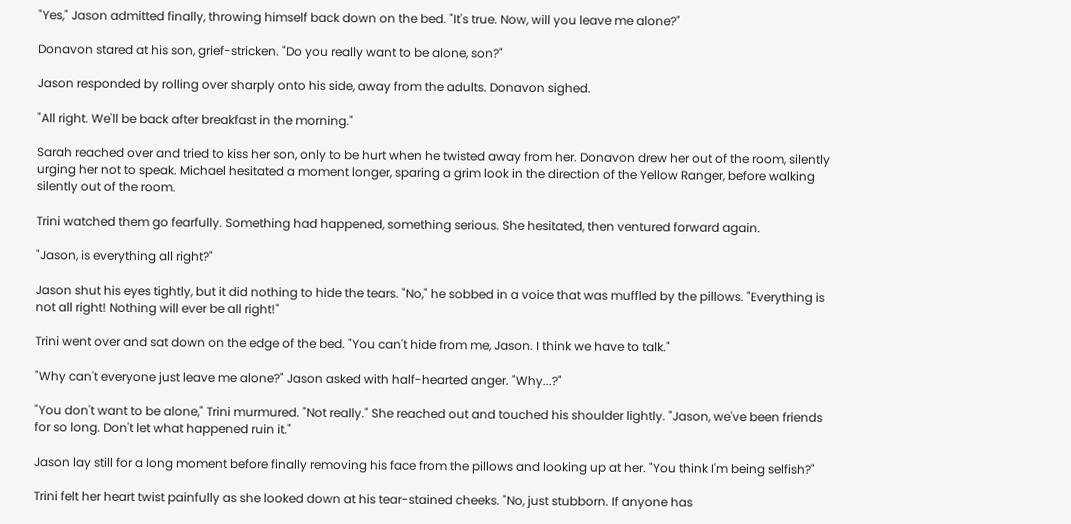"Yes," Jason admitted finally, throwing himself back down on the bed. "It's true. Now, will you leave me alone?"

Donavon stared at his son, grief-stricken. "Do you really want to be alone, son?"

Jason responded by rolling over sharply onto his side, away from the adults. Donavon sighed.

"All right. We'll be back after breakfast in the morning."

Sarah reached over and tried to kiss her son, only to be hurt when he twisted away from her. Donavon drew her out of the room, silently urging her not to speak. Michael hesitated a moment longer, sparing a grim look in the direction of the Yellow Ranger, before walking silently out of the room.

Trini watched them go fearfully. Something had happened, something serious. She hesitated, then ventured forward again.

"Jason, is everything all right?"

Jason shut his eyes tightly, but it did nothing to hide the tears. "No," he sobbed in a voice that was muffled by the pillows. "Everything is not all right! Nothing will ever be all right!"

Trini went over and sat down on the edge of the bed. "You can't hide from me, Jason. I think we have to talk."

"Why can't everyone just leave me alone?" Jason asked with half-hearted anger. "Why...?"

"You don't want to be alone," Trini murmured. "Not really." She reached out and touched his shoulder lightly. "Jason, we've been friends for so long. Don't let what happened ruin it."

Jason lay still for a long moment before finally removing his face from the pillows and looking up at her. "You think I'm being selfish?"

Trini felt her heart twist painfully as she looked down at his tear-stained cheeks. "No, just stubborn. If anyone has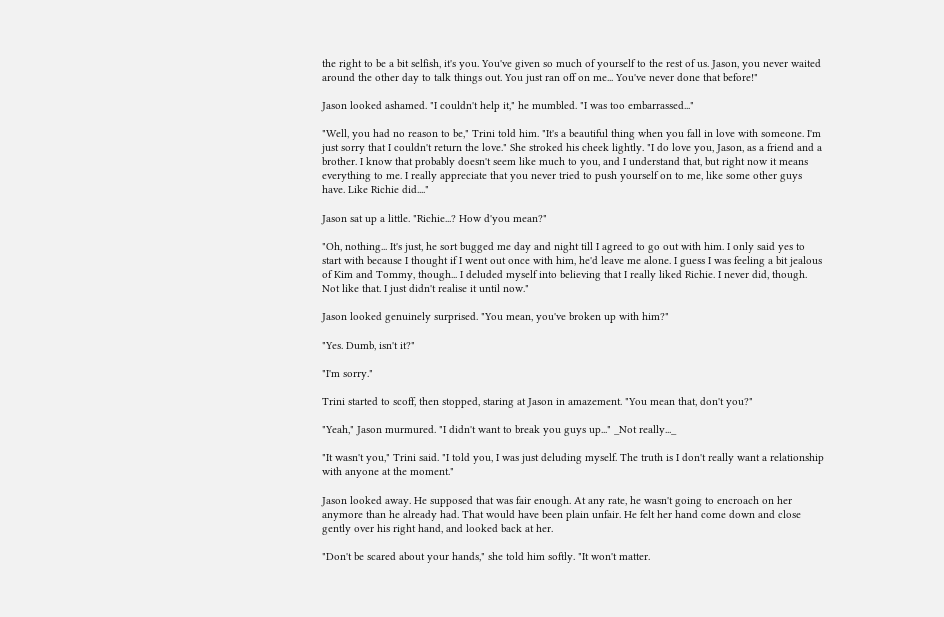the right to be a bit selfish, it's you. You've given so much of yourself to the rest of us. Jason, you never waited around the other day to talk things out. You just ran off on me... You've never done that before!"

Jason looked ashamed. "I couldn't help it," he mumbled. "I was too embarrassed..."

"Well, you had no reason to be," Trini told him. "It's a beautiful thing when you fall in love with someone. I'm just sorry that I couldn't return the love." She stroked his cheek lightly. "I do love you, Jason, as a friend and a brother. I know that probably doesn't seem like much to you, and I understand that, but right now it means everything to me. I really appreciate that you never tried to push yourself on to me, like some other guys have. Like Richie did...."

Jason sat up a little. "Richie...? How d'you mean?"

"Oh, nothing... It's just, he sort bugged me day and night till I agreed to go out with him. I only said yes to start with because I thought if I went out once with him, he'd leave me alone. I guess I was feeling a bit jealous of Kim and Tommy, though... I deluded myself into believing that I really liked Richie. I never did, though. Not like that. I just didn't realise it until now."

Jason looked genuinely surprised. "You mean, you've broken up with him?"

"Yes. Dumb, isn't it?"

"I'm sorry."

Trini started to scoff, then stopped, staring at Jason in amazement. "You mean that, don't you?"

"Yeah," Jason murmured. "I didn't want to break you guys up..." _Not really..._

"It wasn't you," Trini said. "I told you, I was just deluding myself. The truth is I don't really want a relationship with anyone at the moment."

Jason looked away. He supposed that was fair enough. At any rate, he wasn't going to encroach on her anymore than he already had. That would have been plain unfair. He felt her hand come down and close gently over his right hand, and looked back at her.

"Don't be scared about your hands," she told him softly. "It won't matter.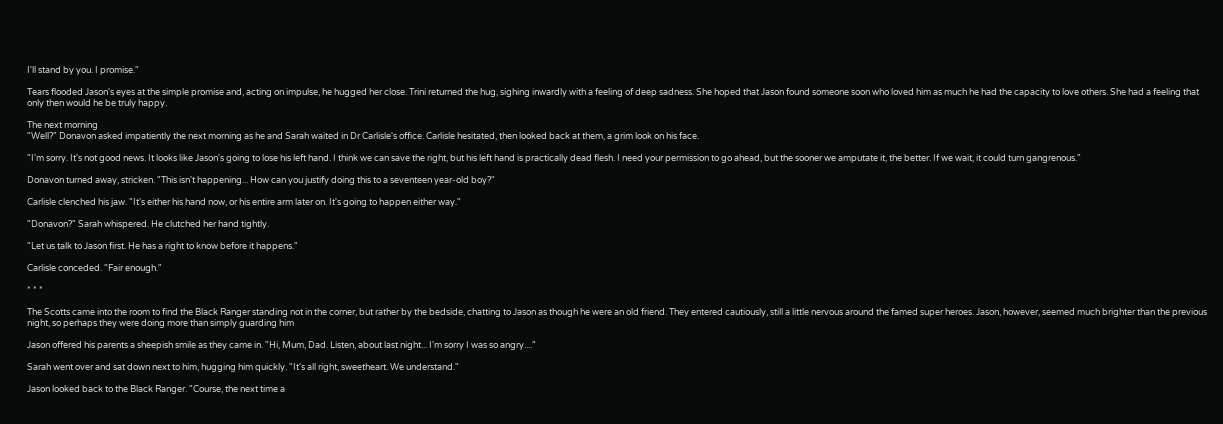I'll stand by you. I promise."

Tears flooded Jason's eyes at the simple promise and, acting on impulse, he hugged her close. Trini returned the hug, sighing inwardly with a feeling of deep sadness. She hoped that Jason found someone soon who loved him as much he had the capacity to love others. She had a feeling that only then would he be truly happy.

The next morning
"Well?" Donavon asked impatiently the next morning as he and Sarah waited in Dr Carlisle's office. Carlisle hesitated, then looked back at them, a grim look on his face.

"I'm sorry. It's not good news. It looks like Jason's going to lose his left hand. I think we can save the right, but his left hand is practically dead flesh. I need your permission to go ahead, but the sooner we amputate it, the better. If we wait, it could turn gangrenous."

Donavon turned away, stricken. "This isn't happening... How can you justify doing this to a seventeen year-old boy?"

Carlisle clenched his jaw. "It's either his hand now, or his entire arm later on. It's going to happen either way."

"Donavon?" Sarah whispered. He clutched her hand tightly.

"Let us talk to Jason first. He has a right to know before it happens."

Carlisle conceded. "Fair enough."

* * *

The Scotts came into the room to find the Black Ranger standing not in the corner, but rather by the bedside, chatting to Jason as though he were an old friend. They entered cautiously, still a little nervous around the famed super heroes. Jason, however, seemed much brighter than the previous night, so perhaps they were doing more than simply guarding him

Jason offered his parents a sheepish smile as they came in. "Hi, Mum, Dad. Listen, about last night... I'm sorry I was so angry...."

Sarah went over and sat down next to him, hugging him quickly. "It's all right, sweetheart. We understand."

Jason looked back to the Black Ranger. "Course, the next time a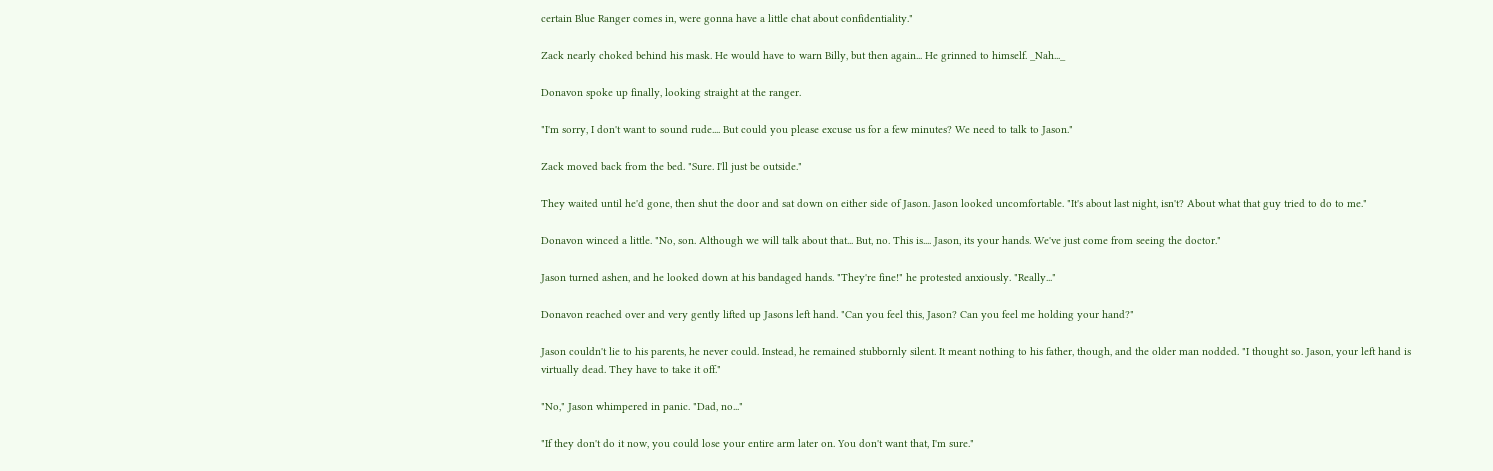certain Blue Ranger comes in, were gonna have a little chat about confidentiality."

Zack nearly choked behind his mask. He would have to warn Billy, but then again... He grinned to himself. _Nah..._

Donavon spoke up finally, looking straight at the ranger.

"I'm sorry, I don't want to sound rude.... But could you please excuse us for a few minutes? We need to talk to Jason."

Zack moved back from the bed. "Sure. I'll just be outside."

They waited until he'd gone, then shut the door and sat down on either side of Jason. Jason looked uncomfortable. "It's about last night, isn't? About what that guy tried to do to me."

Donavon winced a little. "No, son. Although we will talk about that... But, no. This is.... Jason, its your hands. We've just come from seeing the doctor."

Jason turned ashen, and he looked down at his bandaged hands. "They're fine!" he protested anxiously. "Really..."

Donavon reached over and very gently lifted up Jasons left hand. "Can you feel this, Jason? Can you feel me holding your hand?"

Jason couldn't lie to his parents, he never could. Instead, he remained stubbornly silent. It meant nothing to his father, though, and the older man nodded. "I thought so. Jason, your left hand is virtually dead. They have to take it off."

"No," Jason whimpered in panic. "Dad, no..."

"If they don't do it now, you could lose your entire arm later on. You don't want that, I'm sure."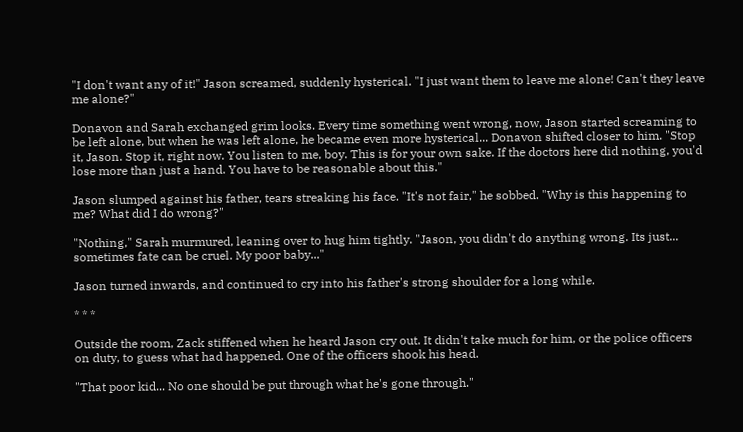"I don't want any of it!" Jason screamed, suddenly hysterical. "I just want them to leave me alone! Can't they leave me alone?"

Donavon and Sarah exchanged grim looks. Every time something went wrong, now, Jason started screaming to be left alone, but when he was left alone, he became even more hysterical... Donavon shifted closer to him. "Stop it, Jason. Stop it, right now. You listen to me, boy. This is for your own sake. If the doctors here did nothing, you'd lose more than just a hand. You have to be reasonable about this."

Jason slumped against his father, tears streaking his face. "It's not fair," he sobbed. "Why is this happening to me? What did I do wrong?"

"Nothing," Sarah murmured, leaning over to hug him tightly. "Jason, you didn't do anything wrong. Its just... sometimes fate can be cruel. My poor baby..."

Jason turned inwards, and continued to cry into his father's strong shoulder for a long while.

* * *

Outside the room, Zack stiffened when he heard Jason cry out. It didn't take much for him, or the police officers on duty, to guess what had happened. One of the officers shook his head.

"That poor kid... No one should be put through what he's gone through."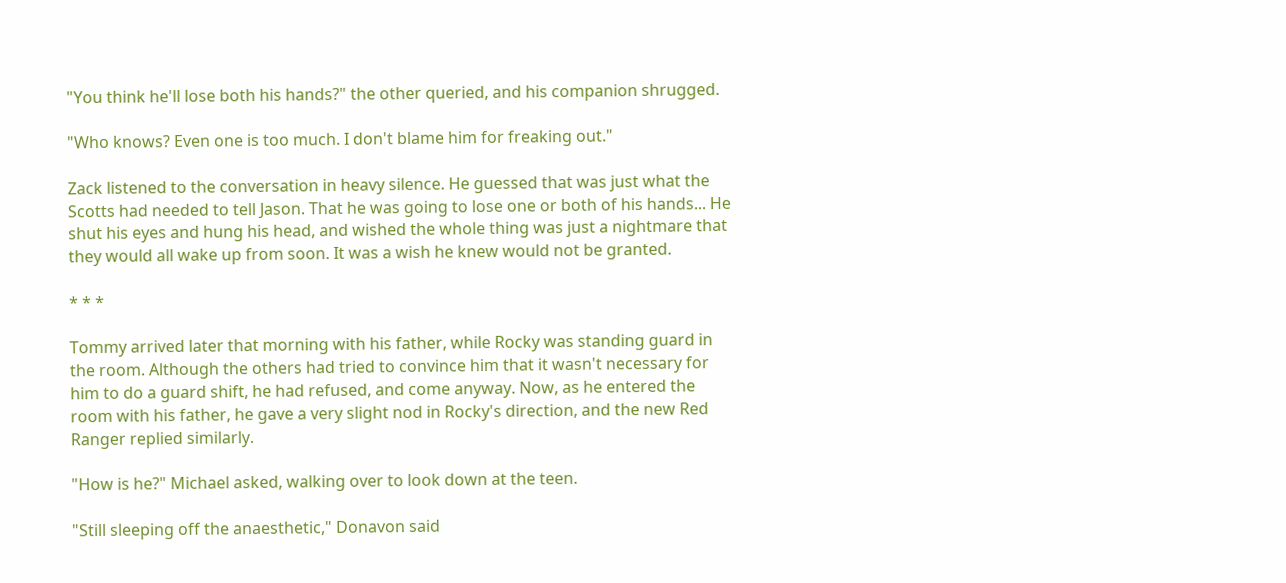"You think he'll lose both his hands?" the other queried, and his companion shrugged.

"Who knows? Even one is too much. I don't blame him for freaking out."

Zack listened to the conversation in heavy silence. He guessed that was just what the Scotts had needed to tell Jason. That he was going to lose one or both of his hands... He shut his eyes and hung his head, and wished the whole thing was just a nightmare that they would all wake up from soon. It was a wish he knew would not be granted.

* * *

Tommy arrived later that morning with his father, while Rocky was standing guard in the room. Although the others had tried to convince him that it wasn't necessary for him to do a guard shift, he had refused, and come anyway. Now, as he entered the room with his father, he gave a very slight nod in Rocky's direction, and the new Red Ranger replied similarly.

"How is he?" Michael asked, walking over to look down at the teen.

"Still sleeping off the anaesthetic," Donavon said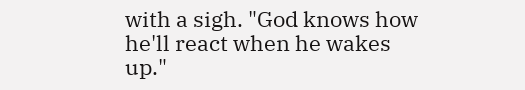with a sigh. "God knows how he'll react when he wakes up."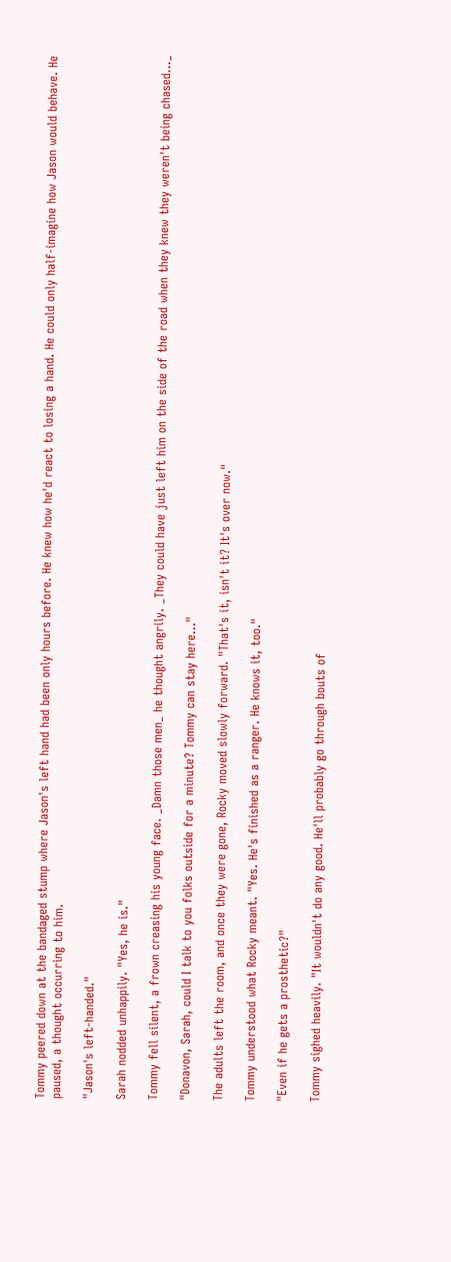Tommy peered down at the bandaged stump where Jason's left hand had been only hours before. He knew how he'd react to losing a hand. He could only half-imagine how Jason would behave. He paused, a thought occurring to him.

"Jason's left-handed."

Sarah nodded unhappily. "Yes, he is."

Tommy fell silent, a frown creasing his young face. _Damn those men_ he thought angrily. _They could have just left him on the side of the road when they knew they weren't being chased..._

"Donavon, Sarah, could I talk to you folks outside for a minute? Tommy can stay here..."

The adults left the room, and once they were gone, Rocky moved slowly forward. "That's it, isn't it? It's over now."

Tommy understood what Rocky meant. "Yes. He's finished as a ranger. He knows it, too."

"Even if he gets a prosthetic?"

Tommy sighed heavily. "It wouldn't do any good. He'll probably go through bouts of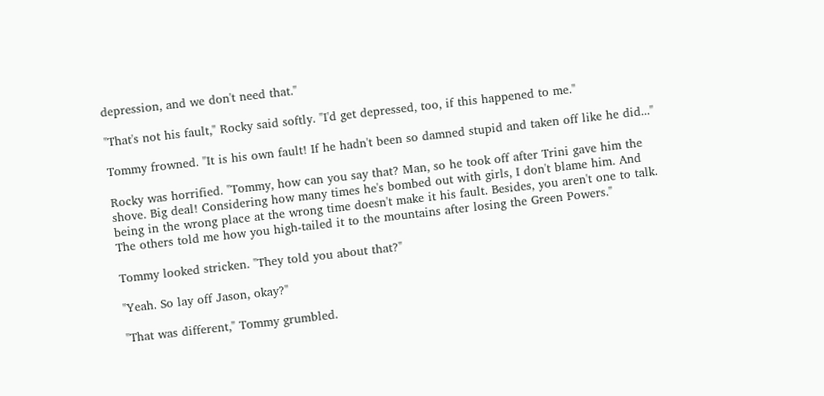depression, and we don't need that."

"That's not his fault," Rocky said softly. "I'd get depressed, too, if this happened to me."

Tommy frowned. "It is his own fault! If he hadn't been so damned stupid and taken off like he did..."

Rocky was horrified. "Tommy, how can you say that? Man, so he took off after Trini gave him the shove. Big deal! Considering how many times he's bombed out with girls, I don't blame him. And being in the wrong place at the wrong time doesn't make it his fault. Besides, you aren't one to talk. The others told me how you high-tailed it to the mountains after losing the Green Powers."

Tommy looked stricken. "They told you about that?"

"Yeah. So lay off Jason, okay?"

"That was different," Tommy grumbled.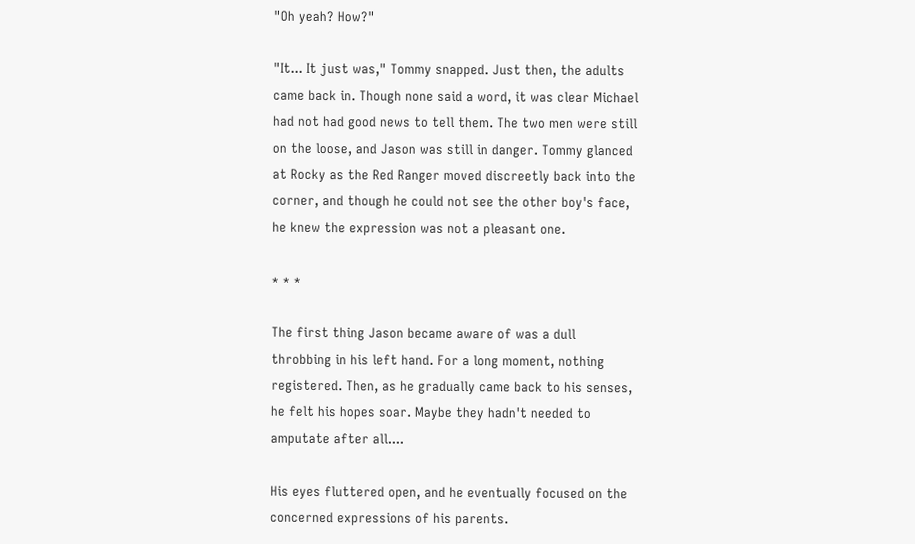"Oh yeah? How?"

"It... It just was," Tommy snapped. Just then, the adults came back in. Though none said a word, it was clear Michael had not had good news to tell them. The two men were still on the loose, and Jason was still in danger. Tommy glanced at Rocky as the Red Ranger moved discreetly back into the corner, and though he could not see the other boy's face, he knew the expression was not a pleasant one.

* * *

The first thing Jason became aware of was a dull throbbing in his left hand. For a long moment, nothing registered. Then, as he gradually came back to his senses, he felt his hopes soar. Maybe they hadn't needed to amputate after all....

His eyes fluttered open, and he eventually focused on the concerned expressions of his parents.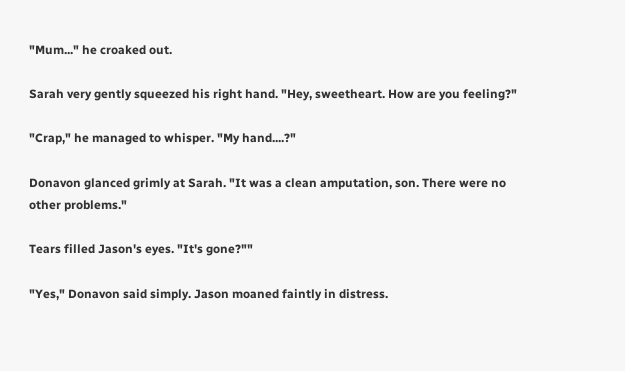"Mum..." he croaked out.

Sarah very gently squeezed his right hand. "Hey, sweetheart. How are you feeling?"

"Crap," he managed to whisper. "My hand....?"

Donavon glanced grimly at Sarah. "It was a clean amputation, son. There were no other problems."

Tears filled Jason's eyes. "It's gone?""

"Yes," Donavon said simply. Jason moaned faintly in distress.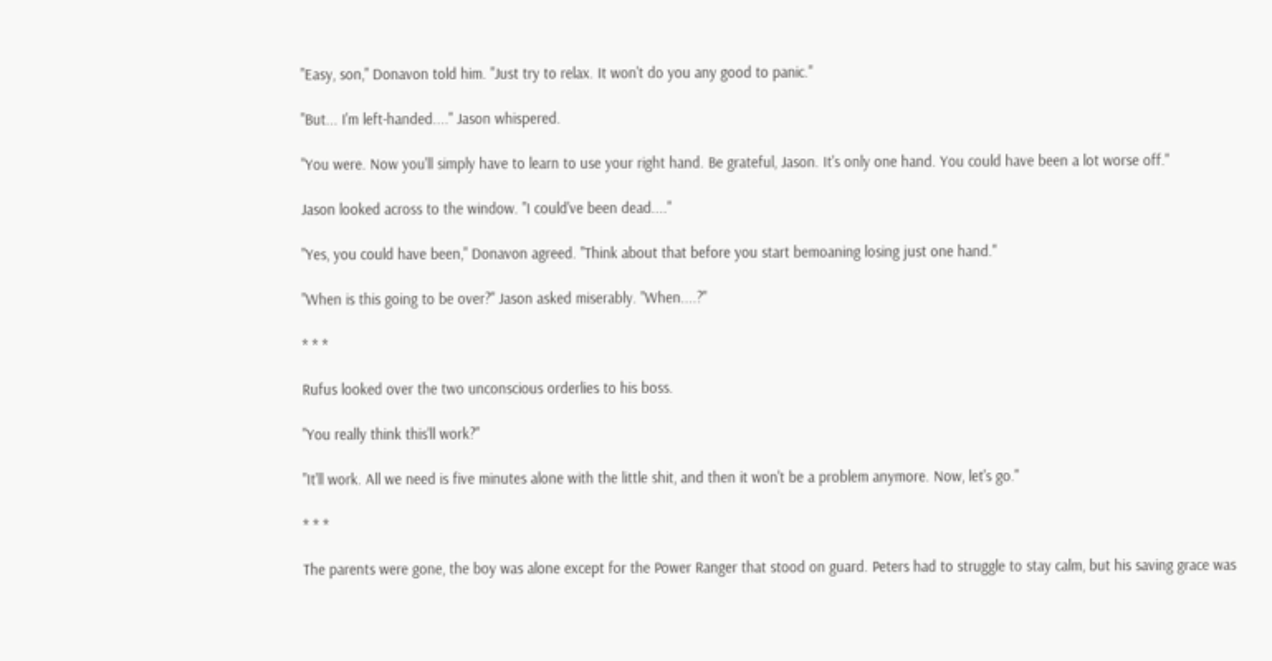"Easy, son," Donavon told him. "Just try to relax. It won't do you any good to panic."

"But... I'm left-handed...." Jason whispered.

"You were. Now you'll simply have to learn to use your right hand. Be grateful, Jason. It's only one hand. You could have been a lot worse off."

Jason looked across to the window. "I could've been dead...."

"Yes, you could have been," Donavon agreed. "Think about that before you start bemoaning losing just one hand."

"When is this going to be over?" Jason asked miserably. "When....?"

* * *

Rufus looked over the two unconscious orderlies to his boss.

"You really think this'll work?"

"It'll work. All we need is five minutes alone with the little shit, and then it won't be a problem anymore. Now, let's go."

* * *

The parents were gone, the boy was alone except for the Power Ranger that stood on guard. Peters had to struggle to stay calm, but his saving grace was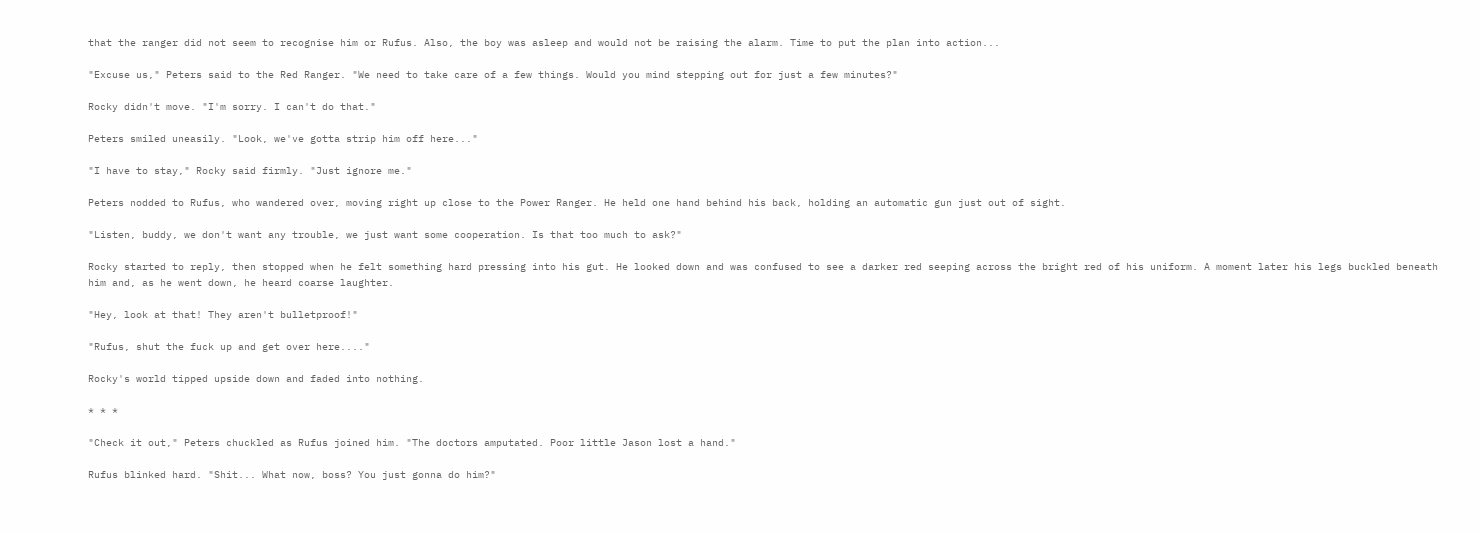that the ranger did not seem to recognise him or Rufus. Also, the boy was asleep and would not be raising the alarm. Time to put the plan into action...

"Excuse us," Peters said to the Red Ranger. "We need to take care of a few things. Would you mind stepping out for just a few minutes?"

Rocky didn't move. "I'm sorry. I can't do that."

Peters smiled uneasily. "Look, we've gotta strip him off here..."

"I have to stay," Rocky said firmly. "Just ignore me."

Peters nodded to Rufus, who wandered over, moving right up close to the Power Ranger. He held one hand behind his back, holding an automatic gun just out of sight.

"Listen, buddy, we don't want any trouble, we just want some cooperation. Is that too much to ask?"

Rocky started to reply, then stopped when he felt something hard pressing into his gut. He looked down and was confused to see a darker red seeping across the bright red of his uniform. A moment later his legs buckled beneath him and, as he went down, he heard coarse laughter.

"Hey, look at that! They aren't bulletproof!"

"Rufus, shut the fuck up and get over here...."

Rocky's world tipped upside down and faded into nothing.

* * *

"Check it out," Peters chuckled as Rufus joined him. "The doctors amputated. Poor little Jason lost a hand."

Rufus blinked hard. "Shit... What now, boss? You just gonna do him?"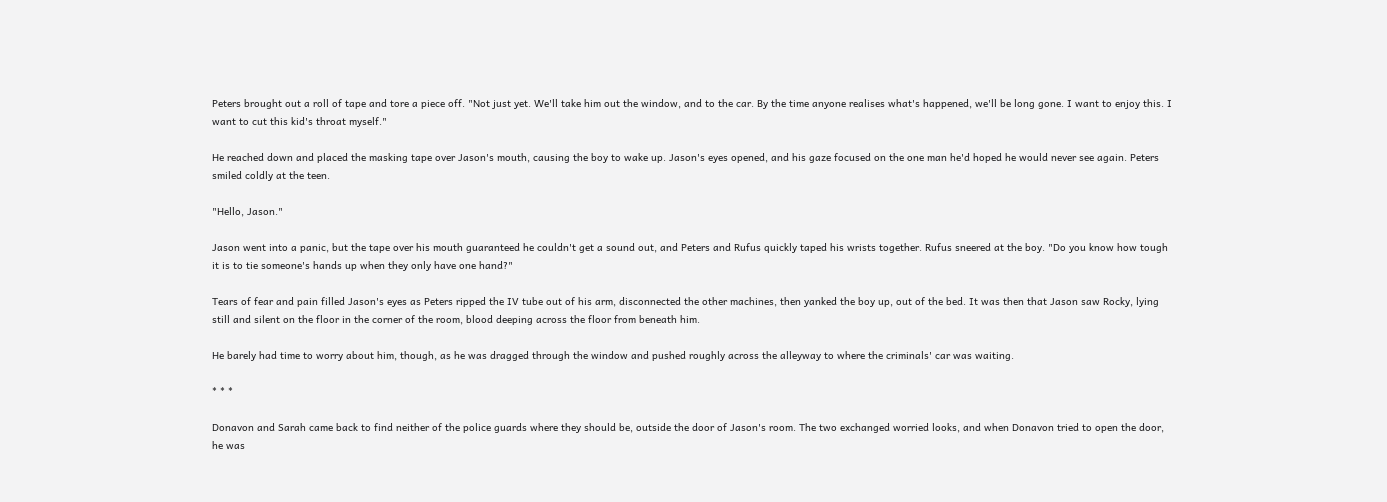Peters brought out a roll of tape and tore a piece off. "Not just yet. We'll take him out the window, and to the car. By the time anyone realises what's happened, we'll be long gone. I want to enjoy this. I want to cut this kid's throat myself."

He reached down and placed the masking tape over Jason's mouth, causing the boy to wake up. Jason's eyes opened, and his gaze focused on the one man he'd hoped he would never see again. Peters smiled coldly at the teen.

"Hello, Jason."

Jason went into a panic, but the tape over his mouth guaranteed he couldn't get a sound out, and Peters and Rufus quickly taped his wrists together. Rufus sneered at the boy. "Do you know how tough it is to tie someone's hands up when they only have one hand?"

Tears of fear and pain filled Jason's eyes as Peters ripped the IV tube out of his arm, disconnected the other machines, then yanked the boy up, out of the bed. It was then that Jason saw Rocky, lying still and silent on the floor in the corner of the room, blood deeping across the floor from beneath him.

He barely had time to worry about him, though, as he was dragged through the window and pushed roughly across the alleyway to where the criminals' car was waiting.

* * *

Donavon and Sarah came back to find neither of the police guards where they should be, outside the door of Jason's room. The two exchanged worried looks, and when Donavon tried to open the door, he was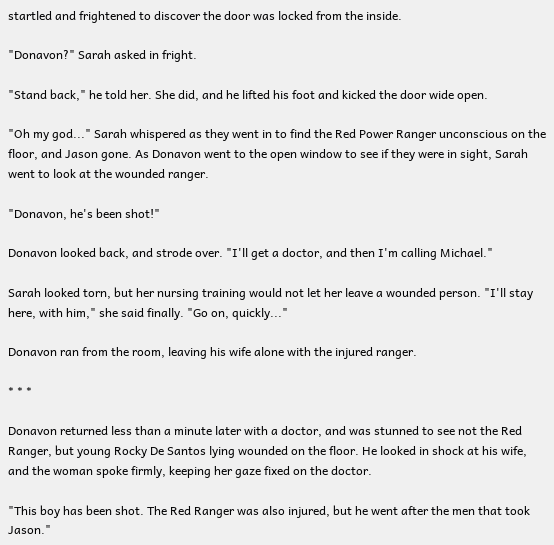startled and frightened to discover the door was locked from the inside.

"Donavon?" Sarah asked in fright.

"Stand back," he told her. She did, and he lifted his foot and kicked the door wide open.

"Oh my god..." Sarah whispered as they went in to find the Red Power Ranger unconscious on the floor, and Jason gone. As Donavon went to the open window to see if they were in sight, Sarah went to look at the wounded ranger.

"Donavon, he's been shot!"

Donavon looked back, and strode over. "I'll get a doctor, and then I'm calling Michael."

Sarah looked torn, but her nursing training would not let her leave a wounded person. "I'll stay here, with him," she said finally. "Go on, quickly..."

Donavon ran from the room, leaving his wife alone with the injured ranger.

* * *

Donavon returned less than a minute later with a doctor, and was stunned to see not the Red Ranger, but young Rocky De Santos lying wounded on the floor. He looked in shock at his wife, and the woman spoke firmly, keeping her gaze fixed on the doctor.

"This boy has been shot. The Red Ranger was also injured, but he went after the men that took Jason."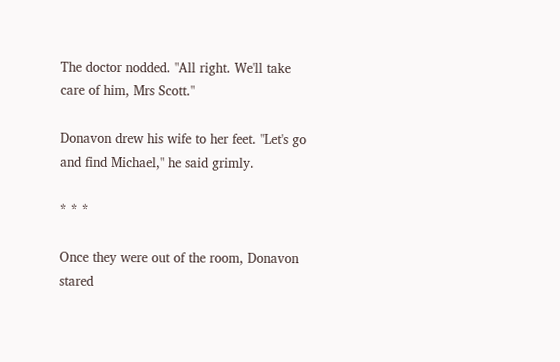The doctor nodded. "All right. We'll take care of him, Mrs Scott."

Donavon drew his wife to her feet. "Let's go and find Michael," he said grimly.

* * *

Once they were out of the room, Donavon stared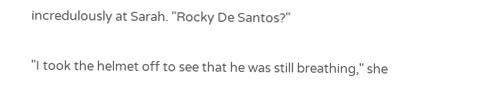incredulously at Sarah. "Rocky De Santos?"

"I took the helmet off to see that he was still breathing," she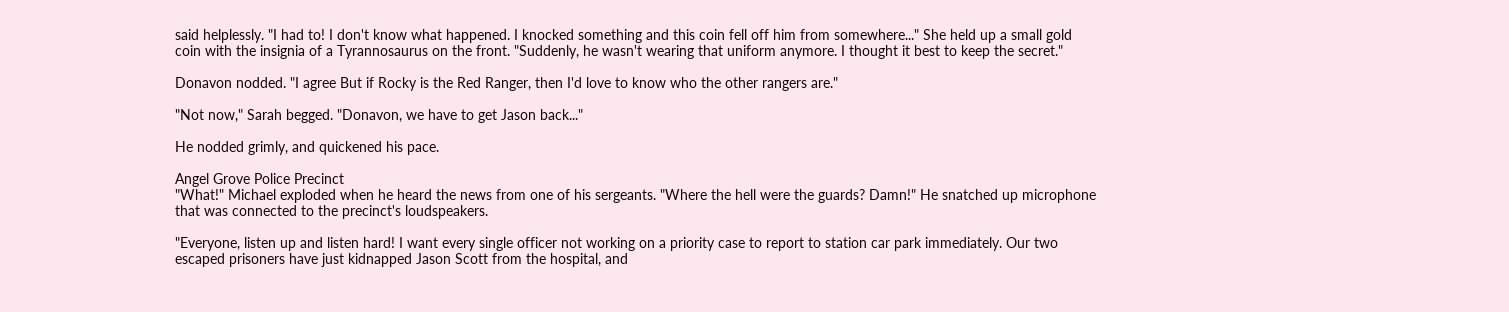said helplessly. "I had to! I don't know what happened. I knocked something and this coin fell off him from somewhere..." She held up a small gold coin with the insignia of a Tyrannosaurus on the front. "Suddenly, he wasn't wearing that uniform anymore. I thought it best to keep the secret."

Donavon nodded. "I agree But if Rocky is the Red Ranger, then I'd love to know who the other rangers are."

"Not now," Sarah begged. "Donavon, we have to get Jason back..."

He nodded grimly, and quickened his pace.

Angel Grove Police Precinct
"What!" Michael exploded when he heard the news from one of his sergeants. "Where the hell were the guards? Damn!" He snatched up microphone that was connected to the precinct's loudspeakers.

"Everyone, listen up and listen hard! I want every single officer not working on a priority case to report to station car park immediately. Our two escaped prisoners have just kidnapped Jason Scott from the hospital, and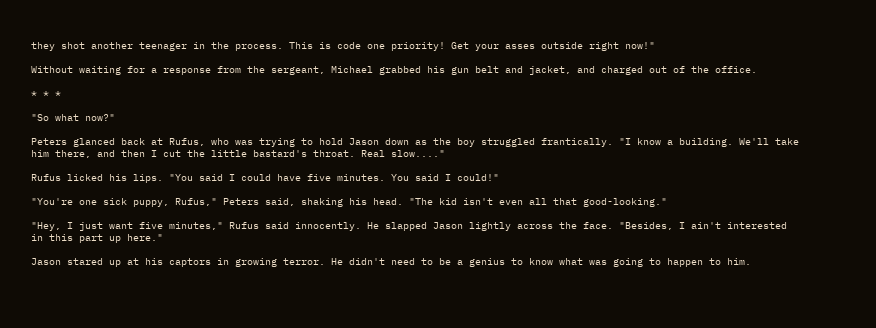they shot another teenager in the process. This is code one priority! Get your asses outside right now!"

Without waiting for a response from the sergeant, Michael grabbed his gun belt and jacket, and charged out of the office.

* * *

"So what now?"

Peters glanced back at Rufus, who was trying to hold Jason down as the boy struggled frantically. "I know a building. We'll take him there, and then I cut the little bastard's throat. Real slow...."

Rufus licked his lips. "You said I could have five minutes. You said I could!"

"You're one sick puppy, Rufus," Peters said, shaking his head. "The kid isn't even all that good-looking."

"Hey, I just want five minutes," Rufus said innocently. He slapped Jason lightly across the face. "Besides, I ain't interested in this part up here."

Jason stared up at his captors in growing terror. He didn't need to be a genius to know what was going to happen to him.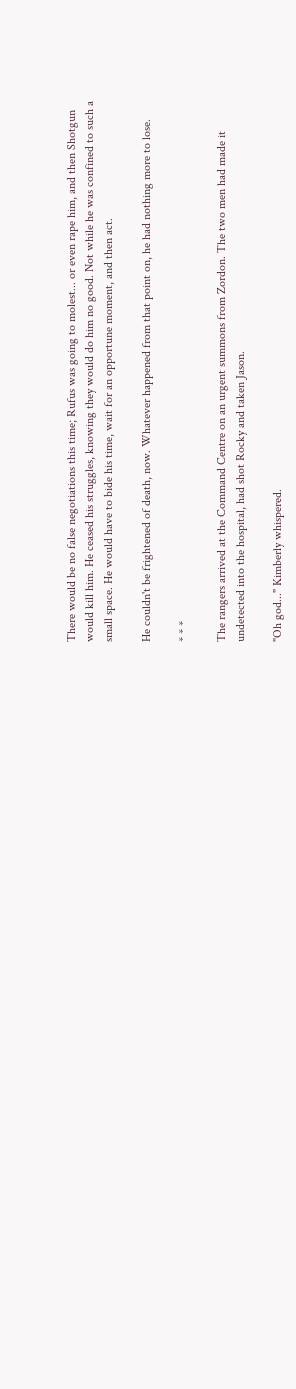There would be no false negotiations this time; Rufus was going to molest... or even rape him, and then Shotgun would kill him. He ceased his struggles, knowing they would do him no good. Not while he was confined to such a small space. He would have to bide his time, wait for an opportune moment, and then act.

He couldn't be frightened of death, now. Whatever happened from that point on, he had nothing more to lose.

* * *

The rangers arrived at the Command Centre on an urgent summons from Zordon. The two men had made it undetected into the hospital, had shot Rocky and taken Jason.

"Oh god..." Kimberly whispered.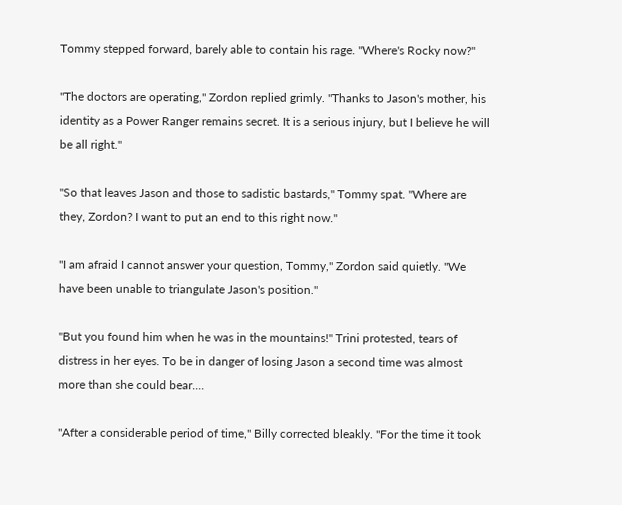Tommy stepped forward, barely able to contain his rage. "Where's Rocky now?"

"The doctors are operating," Zordon replied grimly. "Thanks to Jason's mother, his identity as a Power Ranger remains secret. It is a serious injury, but I believe he will be all right."

"So that leaves Jason and those to sadistic bastards," Tommy spat. "Where are they, Zordon? I want to put an end to this right now."

"I am afraid I cannot answer your question, Tommy," Zordon said quietly. "We have been unable to triangulate Jason's position."

"But you found him when he was in the mountains!" Trini protested, tears of distress in her eyes. To be in danger of losing Jason a second time was almost more than she could bear....

"After a considerable period of time," Billy corrected bleakly. "For the time it took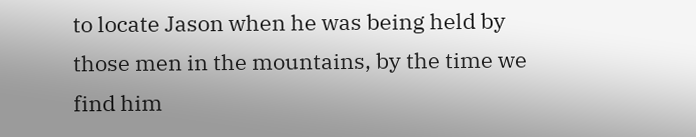to locate Jason when he was being held by those men in the mountains, by the time we find him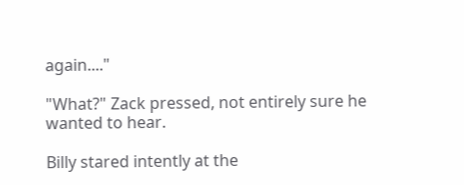again...."

"What?" Zack pressed, not entirely sure he wanted to hear.

Billy stared intently at the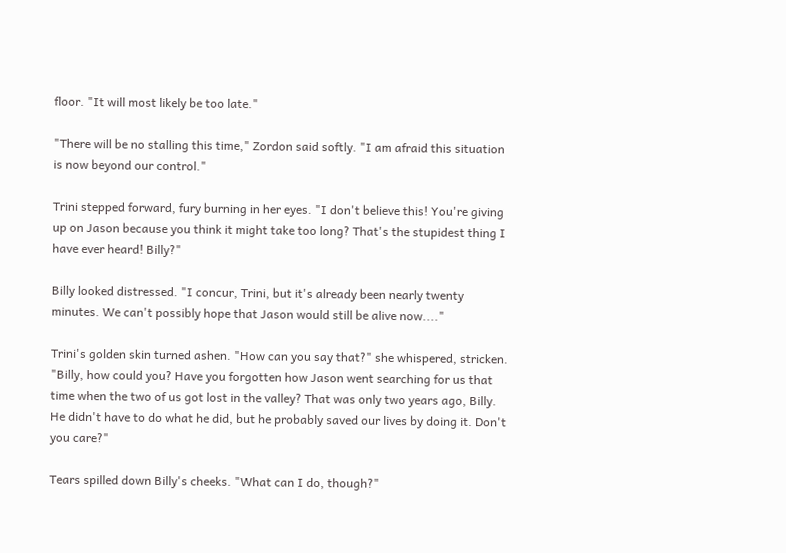floor. "It will most likely be too late."

"There will be no stalling this time," Zordon said softly. "I am afraid this situation is now beyond our control."

Trini stepped forward, fury burning in her eyes. "I don't believe this! You're giving up on Jason because you think it might take too long? That's the stupidest thing I have ever heard! Billy?"

Billy looked distressed. "I concur, Trini, but it's already been nearly twenty minutes. We can't possibly hope that Jason would still be alive now...."

Trini's golden skin turned ashen. "How can you say that?" she whispered, stricken. "Billy, how could you? Have you forgotten how Jason went searching for us that time when the two of us got lost in the valley? That was only two years ago, Billy. He didn't have to do what he did, but he probably saved our lives by doing it. Don't you care?"

Tears spilled down Billy's cheeks. "What can I do, though?"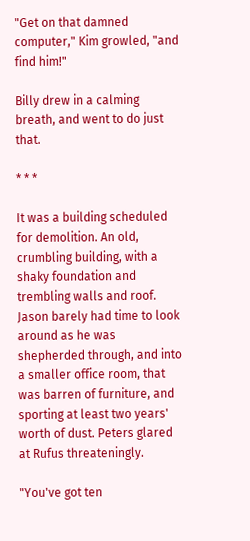"Get on that damned computer," Kim growled, "and find him!"

Billy drew in a calming breath, and went to do just that.

* * *

It was a building scheduled for demolition. An old, crumbling building, with a shaky foundation and trembling walls and roof. Jason barely had time to look around as he was shepherded through, and into a smaller office room, that was barren of furniture, and sporting at least two years' worth of dust. Peters glared at Rufus threateningly.

"You've got ten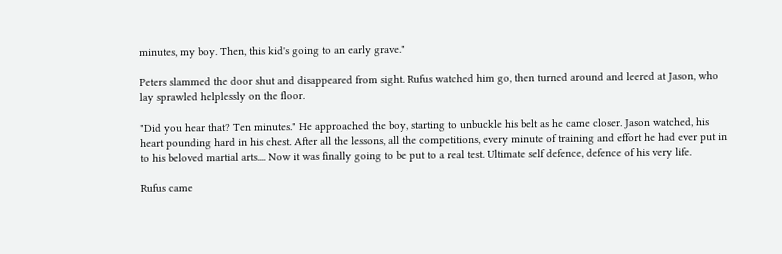minutes, my boy. Then, this kid's going to an early grave."

Peters slammed the door shut and disappeared from sight. Rufus watched him go, then turned around and leered at Jason, who lay sprawled helplessly on the floor.

"Did you hear that? Ten minutes." He approached the boy, starting to unbuckle his belt as he came closer. Jason watched, his heart pounding hard in his chest. After all the lessons, all the competitions, every minute of training and effort he had ever put in to his beloved martial arts.... Now it was finally going to be put to a real test. Ultimate self defence, defence of his very life.

Rufus came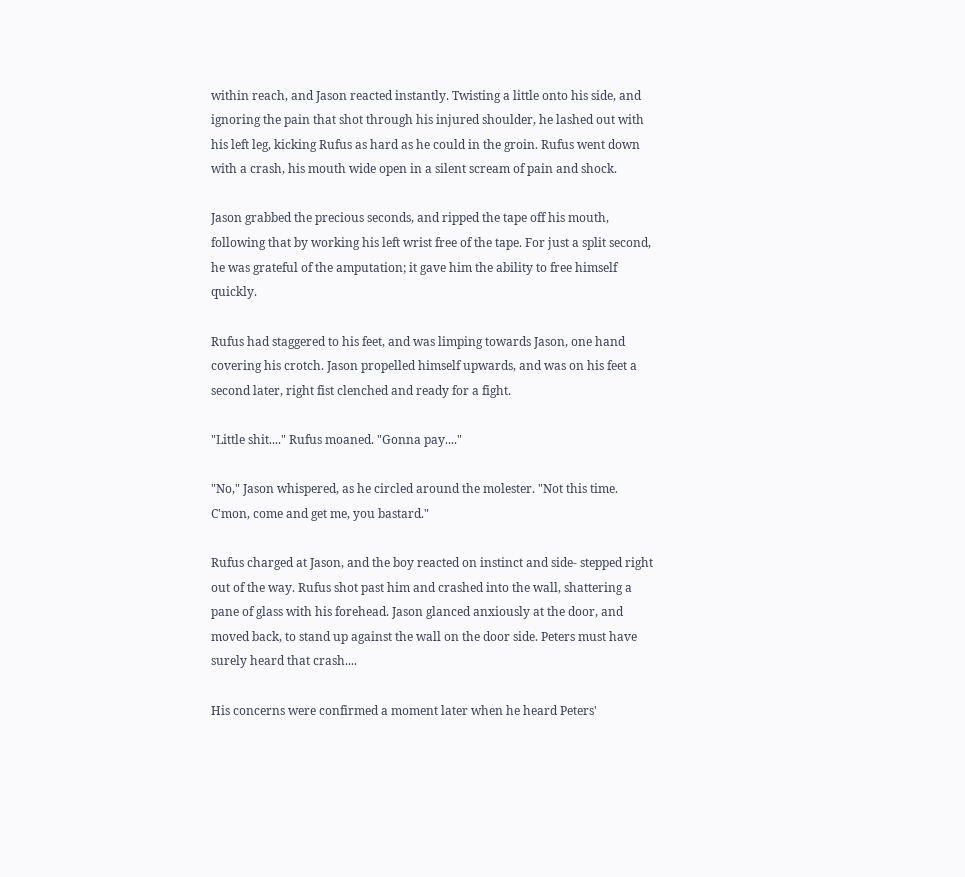within reach, and Jason reacted instantly. Twisting a little onto his side, and ignoring the pain that shot through his injured shoulder, he lashed out with his left leg, kicking Rufus as hard as he could in the groin. Rufus went down with a crash, his mouth wide open in a silent scream of pain and shock.

Jason grabbed the precious seconds, and ripped the tape off his mouth, following that by working his left wrist free of the tape. For just a split second, he was grateful of the amputation; it gave him the ability to free himself quickly.

Rufus had staggered to his feet, and was limping towards Jason, one hand covering his crotch. Jason propelled himself upwards, and was on his feet a second later, right fist clenched and ready for a fight.

"Little shit...." Rufus moaned. "Gonna pay...."

"No," Jason whispered, as he circled around the molester. "Not this time. C'mon, come and get me, you bastard."

Rufus charged at Jason, and the boy reacted on instinct and side- stepped right out of the way. Rufus shot past him and crashed into the wall, shattering a pane of glass with his forehead. Jason glanced anxiously at the door, and moved back, to stand up against the wall on the door side. Peters must have surely heard that crash....

His concerns were confirmed a moment later when he heard Peters'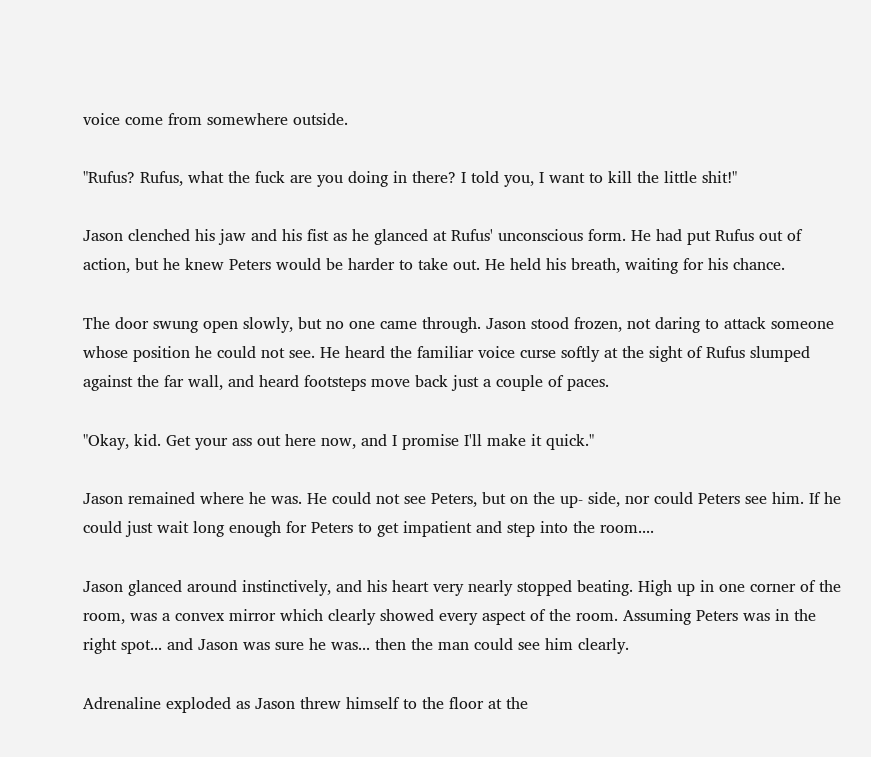voice come from somewhere outside.

"Rufus? Rufus, what the fuck are you doing in there? I told you, I want to kill the little shit!"

Jason clenched his jaw and his fist as he glanced at Rufus' unconscious form. He had put Rufus out of action, but he knew Peters would be harder to take out. He held his breath, waiting for his chance.

The door swung open slowly, but no one came through. Jason stood frozen, not daring to attack someone whose position he could not see. He heard the familiar voice curse softly at the sight of Rufus slumped against the far wall, and heard footsteps move back just a couple of paces.

"Okay, kid. Get your ass out here now, and I promise I'll make it quick."

Jason remained where he was. He could not see Peters, but on the up- side, nor could Peters see him. If he could just wait long enough for Peters to get impatient and step into the room....

Jason glanced around instinctively, and his heart very nearly stopped beating. High up in one corner of the room, was a convex mirror which clearly showed every aspect of the room. Assuming Peters was in the right spot... and Jason was sure he was... then the man could see him clearly.

Adrenaline exploded as Jason threw himself to the floor at the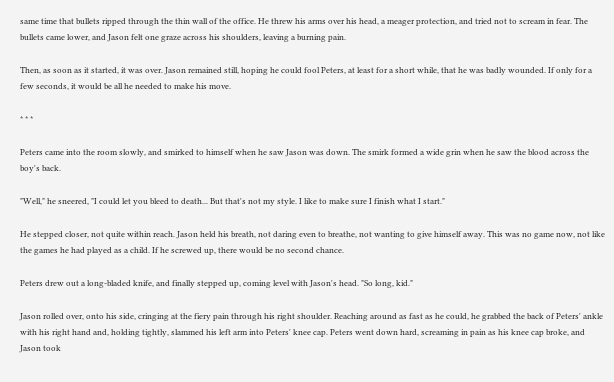same time that bullets ripped through the thin wall of the office. He threw his arms over his head, a meager protection, and tried not to scream in fear. The bullets came lower, and Jason felt one graze across his shoulders, leaving a burning pain.

Then, as soon as it started, it was over. Jason remained still, hoping he could fool Peters, at least for a short while, that he was badly wounded. If only for a few seconds, it would be all he needed to make his move.

* * *

Peters came into the room slowly, and smirked to himself when he saw Jason was down. The smirk formed a wide grin when he saw the blood across the boy's back.

"Well," he sneered, "I could let you bleed to death... But that's not my style. I like to make sure I finish what I start."

He stepped closer, not quite within reach. Jason held his breath, not daring even to breathe, not wanting to give himself away. This was no game now, not like the games he had played as a child. If he screwed up, there would be no second chance.

Peters drew out a long-bladed knife, and finally stepped up, coming level with Jason's head. "So long, kid."

Jason rolled over, onto his side, cringing at the fiery pain through his right shoulder. Reaching around as fast as he could, he grabbed the back of Peters' ankle with his right hand and, holding tightly, slammed his left arm into Peters' knee cap. Peters went down hard, screaming in pain as his knee cap broke, and Jason took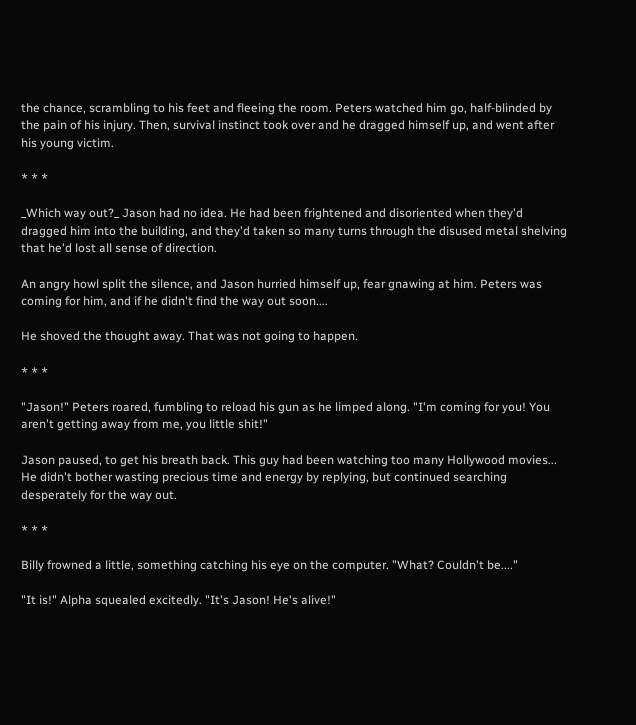the chance, scrambling to his feet and fleeing the room. Peters watched him go, half-blinded by the pain of his injury. Then, survival instinct took over and he dragged himself up, and went after his young victim.

* * *

_Which way out?_ Jason had no idea. He had been frightened and disoriented when they'd dragged him into the building, and they'd taken so many turns through the disused metal shelving that he'd lost all sense of direction.

An angry howl split the silence, and Jason hurried himself up, fear gnawing at him. Peters was coming for him, and if he didn't find the way out soon....

He shoved the thought away. That was not going to happen.

* * *

"Jason!" Peters roared, fumbling to reload his gun as he limped along. "I'm coming for you! You aren't getting away from me, you little shit!"

Jason paused, to get his breath back. This guy had been watching too many Hollywood movies... He didn't bother wasting precious time and energy by replying, but continued searching desperately for the way out.

* * *

Billy frowned a little, something catching his eye on the computer. "What? Couldn't be...."

"It is!" Alpha squealed excitedly. "It's Jason! He's alive!"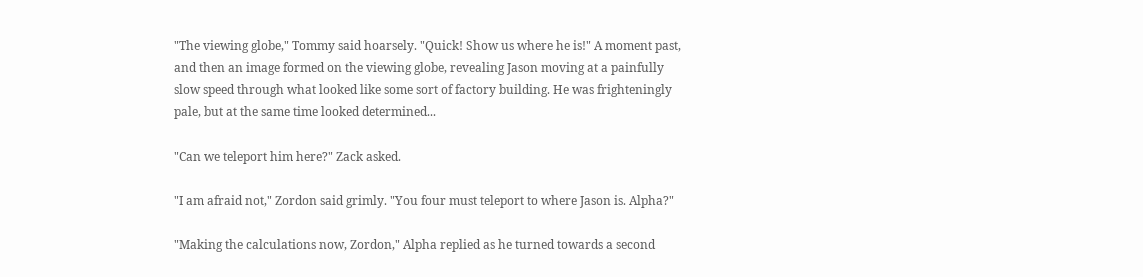"The viewing globe," Tommy said hoarsely. "Quick! Show us where he is!" A moment past, and then an image formed on the viewing globe, revealing Jason moving at a painfully slow speed through what looked like some sort of factory building. He was frighteningly pale, but at the same time looked determined...

"Can we teleport him here?" Zack asked.

"I am afraid not," Zordon said grimly. "You four must teleport to where Jason is. Alpha?"

"Making the calculations now, Zordon," Alpha replied as he turned towards a second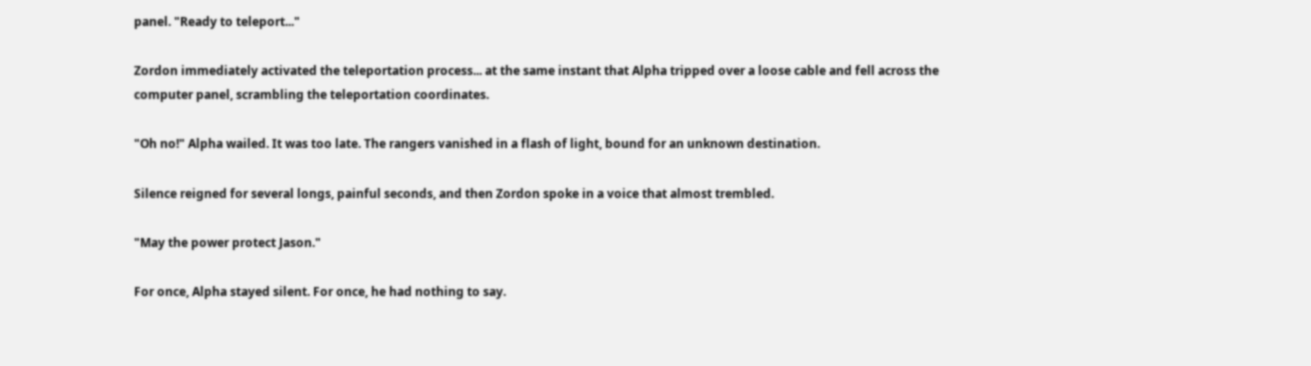panel. "Ready to teleport..."

Zordon immediately activated the teleportation process... at the same instant that Alpha tripped over a loose cable and fell across the computer panel, scrambling the teleportation coordinates.

"Oh no!" Alpha wailed. It was too late. The rangers vanished in a flash of light, bound for an unknown destination.

Silence reigned for several longs, painful seconds, and then Zordon spoke in a voice that almost trembled.

"May the power protect Jason."

For once, Alpha stayed silent. For once, he had nothing to say.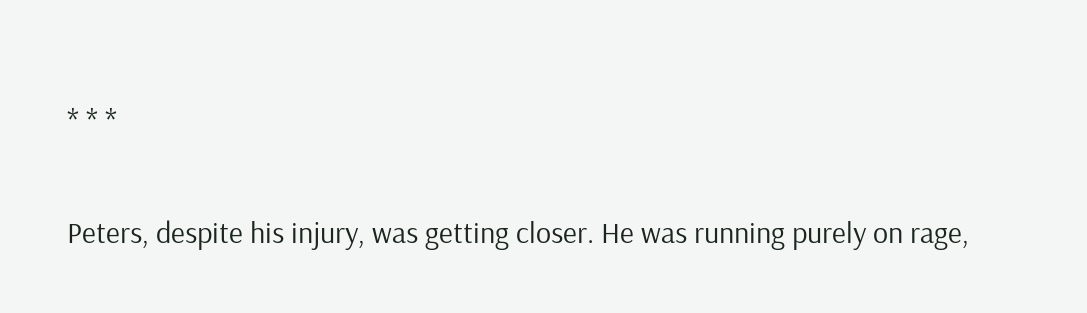* * *

Peters, despite his injury, was getting closer. He was running purely on rage,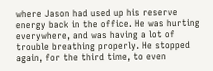where Jason had used up his reserve energy back in the office. He was hurting everywhere, and was having a lot of trouble breathing properly. He stopped again, for the third time, to even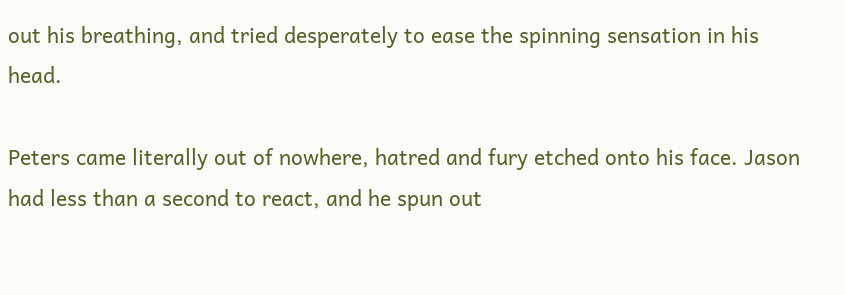out his breathing, and tried desperately to ease the spinning sensation in his head.

Peters came literally out of nowhere, hatred and fury etched onto his face. Jason had less than a second to react, and he spun out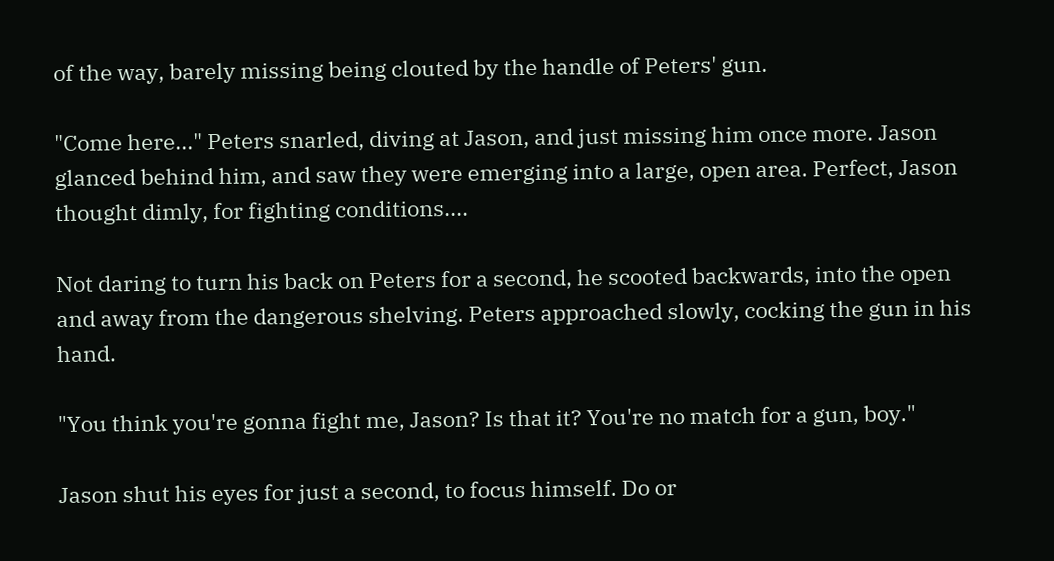of the way, barely missing being clouted by the handle of Peters' gun.

"Come here..." Peters snarled, diving at Jason, and just missing him once more. Jason glanced behind him, and saw they were emerging into a large, open area. Perfect, Jason thought dimly, for fighting conditions....

Not daring to turn his back on Peters for a second, he scooted backwards, into the open and away from the dangerous shelving. Peters approached slowly, cocking the gun in his hand.

"You think you're gonna fight me, Jason? Is that it? You're no match for a gun, boy."

Jason shut his eyes for just a second, to focus himself. Do or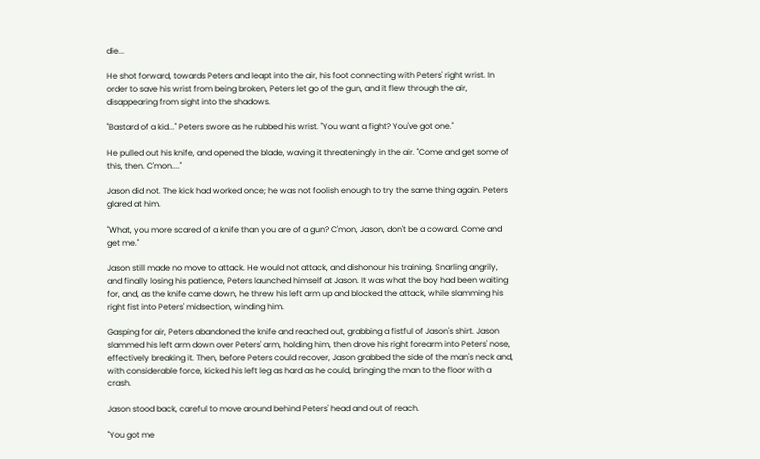die...

He shot forward, towards Peters and leapt into the air, his foot connecting with Peters' right wrist. In order to save his wrist from being broken, Peters let go of the gun, and it flew through the air, disappearing from sight into the shadows.

"Bastard of a kid..." Peters swore as he rubbed his wrist. "You want a fight? You've got one."

He pulled out his knife, and opened the blade, waving it threateningly in the air. "Come and get some of this, then. C'mon...."

Jason did not. The kick had worked once; he was not foolish enough to try the same thing again. Peters glared at him.

"What, you more scared of a knife than you are of a gun? C'mon, Jason, don't be a coward. Come and get me."

Jason still made no move to attack. He would not attack, and dishonour his training. Snarling angrily, and finally losing his patience, Peters launched himself at Jason. It was what the boy had been waiting for, and, as the knife came down, he threw his left arm up and blocked the attack, while slamming his right fist into Peters' midsection, winding him.

Gasping for air, Peters abandoned the knife and reached out, grabbing a fistful of Jason's shirt. Jason slammed his left arm down over Peters' arm, holding him, then drove his right forearm into Peters' nose, effectively breaking it. Then, before Peters could recover, Jason grabbed the side of the man's neck and, with considerable force, kicked his left leg as hard as he could, bringing the man to the floor with a crash.

Jason stood back, careful to move around behind Peters' head and out of reach.

"You got me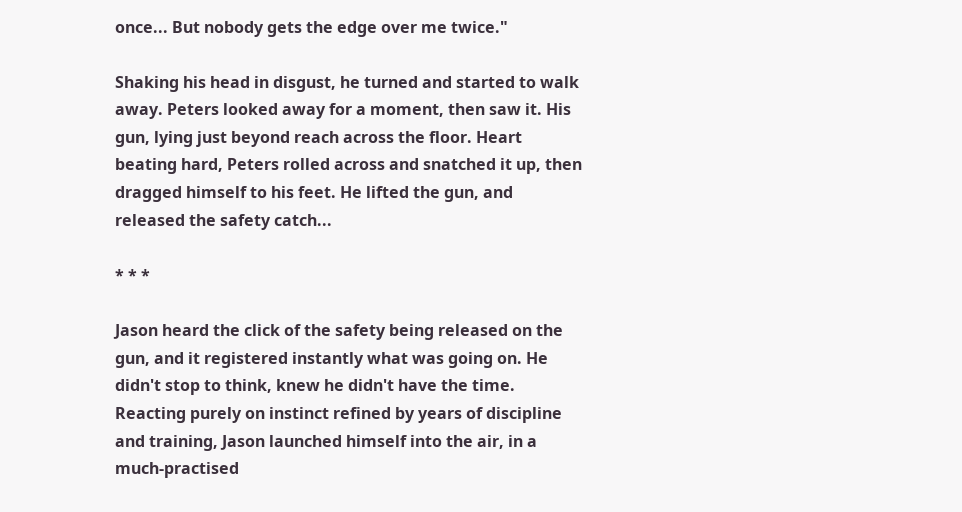once... But nobody gets the edge over me twice."

Shaking his head in disgust, he turned and started to walk away. Peters looked away for a moment, then saw it. His gun, lying just beyond reach across the floor. Heart beating hard, Peters rolled across and snatched it up, then dragged himself to his feet. He lifted the gun, and released the safety catch...

* * *

Jason heard the click of the safety being released on the gun, and it registered instantly what was going on. He didn't stop to think, knew he didn't have the time. Reacting purely on instinct refined by years of discipline and training, Jason launched himself into the air, in a much-practised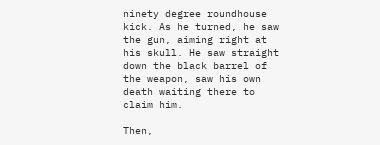ninety degree roundhouse kick. As he turned, he saw the gun, aiming right at his skull. He saw straight down the black barrel of the weapon, saw his own death waiting there to claim him.

Then,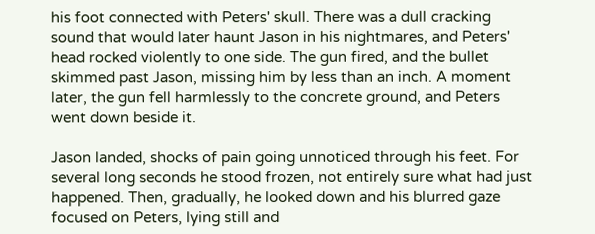his foot connected with Peters' skull. There was a dull cracking sound that would later haunt Jason in his nightmares, and Peters' head rocked violently to one side. The gun fired, and the bullet skimmed past Jason, missing him by less than an inch. A moment later, the gun fell harmlessly to the concrete ground, and Peters went down beside it.

Jason landed, shocks of pain going unnoticed through his feet. For several long seconds he stood frozen, not entirely sure what had just happened. Then, gradually, he looked down and his blurred gaze focused on Peters, lying still and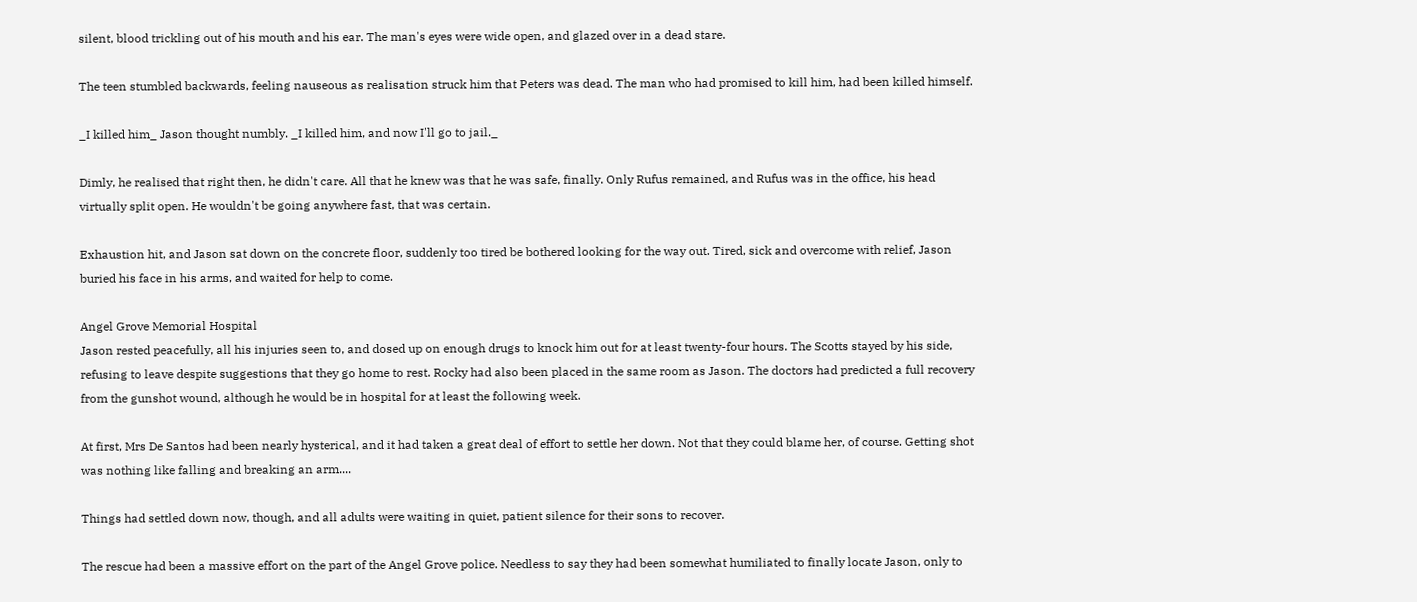silent, blood trickling out of his mouth and his ear. The man's eyes were wide open, and glazed over in a dead stare.

The teen stumbled backwards, feeling nauseous as realisation struck him that Peters was dead. The man who had promised to kill him, had been killed himself.

_I killed him_ Jason thought numbly. _I killed him, and now I'll go to jail._

Dimly, he realised that right then, he didn't care. All that he knew was that he was safe, finally. Only Rufus remained, and Rufus was in the office, his head virtually split open. He wouldn't be going anywhere fast, that was certain.

Exhaustion hit, and Jason sat down on the concrete floor, suddenly too tired be bothered looking for the way out. Tired, sick and overcome with relief, Jason buried his face in his arms, and waited for help to come.

Angel Grove Memorial Hospital
Jason rested peacefully, all his injuries seen to, and dosed up on enough drugs to knock him out for at least twenty-four hours. The Scotts stayed by his side, refusing to leave despite suggestions that they go home to rest. Rocky had also been placed in the same room as Jason. The doctors had predicted a full recovery from the gunshot wound, although he would be in hospital for at least the following week.

At first, Mrs De Santos had been nearly hysterical, and it had taken a great deal of effort to settle her down. Not that they could blame her, of course. Getting shot was nothing like falling and breaking an arm....

Things had settled down now, though, and all adults were waiting in quiet, patient silence for their sons to recover.

The rescue had been a massive effort on the part of the Angel Grove police. Needless to say they had been somewhat humiliated to finally locate Jason, only to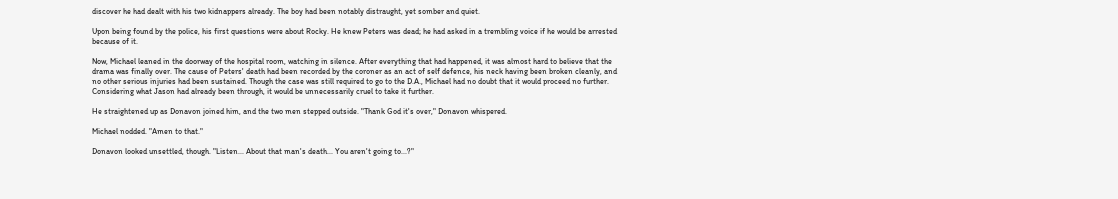discover he had dealt with his two kidnappers already. The boy had been notably distraught, yet somber and quiet.

Upon being found by the police, his first questions were about Rocky. He knew Peters was dead; he had asked in a trembling voice if he would be arrested because of it.

Now, Michael leaned in the doorway of the hospital room, watching in silence. After everything that had happened, it was almost hard to believe that the drama was finally over. The cause of Peters' death had been recorded by the coroner as an act of self defence, his neck having been broken cleanly, and no other serious injuries had been sustained. Though the case was still required to go to the D.A., Michael had no doubt that it would proceed no further. Considering what Jason had already been through, it would be unnecessarily cruel to take it further.

He straightened up as Donavon joined him, and the two men stepped outside. "Thank God it's over," Donavon whispered.

Michael nodded. "Amen to that."

Donavon looked unsettled, though. "Listen... About that man's death... You aren't going to...?"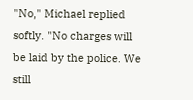"No," Michael replied softly. "No charges will be laid by the police. We still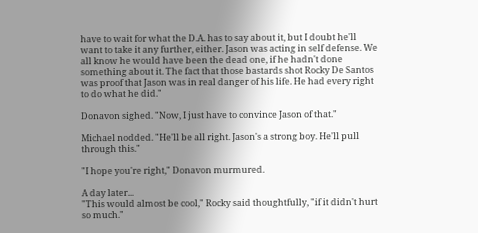have to wait for what the D.A. has to say about it, but I doubt he'll want to take it any further, either. Jason was acting in self defense. We all know he would have been the dead one, if he hadn't done something about it. The fact that those bastards shot Rocky De Santos was proof that Jason was in real danger of his life. He had every right to do what he did."

Donavon sighed. "Now, I just have to convince Jason of that."

Michael nodded. "He'll be all right. Jason's a strong boy. He'll pull through this."

"I hope you're right," Donavon murmured.

A day later...
"This would almost be cool," Rocky said thoughtfully, "if it didn't hurt so much."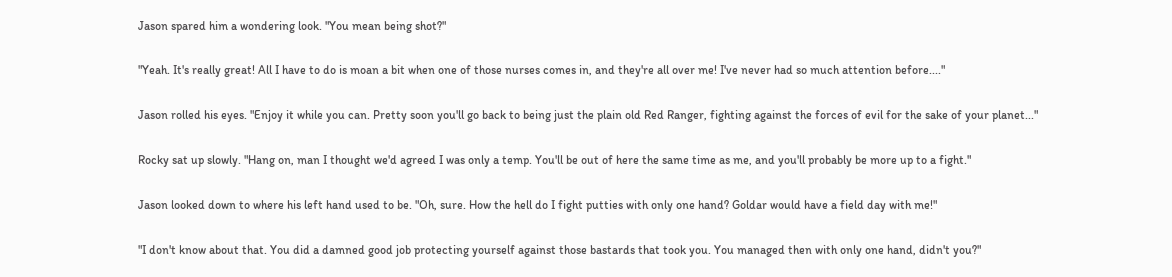Jason spared him a wondering look. "You mean being shot?"

"Yeah. It's really great! All I have to do is moan a bit when one of those nurses comes in, and they're all over me! I've never had so much attention before...."

Jason rolled his eyes. "Enjoy it while you can. Pretty soon you'll go back to being just the plain old Red Ranger, fighting against the forces of evil for the sake of your planet..."

Rocky sat up slowly. "Hang on, man I thought we'd agreed I was only a temp. You'll be out of here the same time as me, and you'll probably be more up to a fight."

Jason looked down to where his left hand used to be. "Oh, sure. How the hell do I fight putties with only one hand? Goldar would have a field day with me!"

"I don't know about that. You did a damned good job protecting yourself against those bastards that took you. You managed then with only one hand, didn't you?"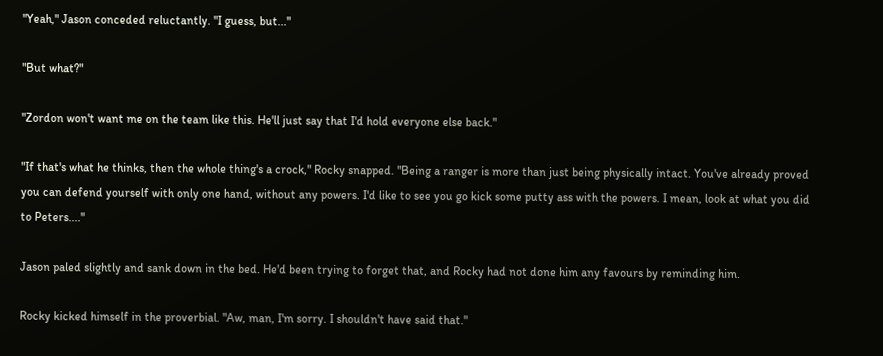"Yeah," Jason conceded reluctantly. "I guess, but..."

"But what?"

"Zordon won't want me on the team like this. He'll just say that I'd hold everyone else back."

"If that's what he thinks, then the whole thing's a crock," Rocky snapped. "Being a ranger is more than just being physically intact. You've already proved you can defend yourself with only one hand, without any powers. I'd like to see you go kick some putty ass with the powers. I mean, look at what you did to Peters...."

Jason paled slightly and sank down in the bed. He'd been trying to forget that, and Rocky had not done him any favours by reminding him.

Rocky kicked himself in the proverbial. "Aw, man, I'm sorry. I shouldn't have said that."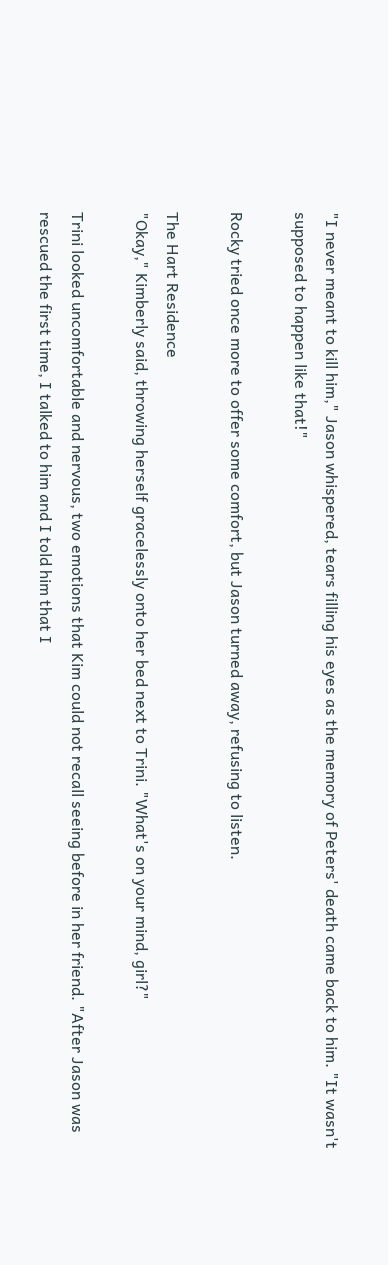"I never meant to kill him," Jason whispered, tears filling his eyes as the memory of Peters' death came back to him. "It wasn't supposed to happen like that!"

Rocky tried once more to offer some comfort, but Jason turned away, refusing to listen.

The Hart Residence
"Okay," Kimberly said, throwing herself gracelessly onto her bed next to Trini. "What's on your mind, girl?"

Trini looked uncomfortable and nervous, two emotions that Kim could not recall seeing before in her friend. "After Jason was rescued the first time, I talked to him and I told him that I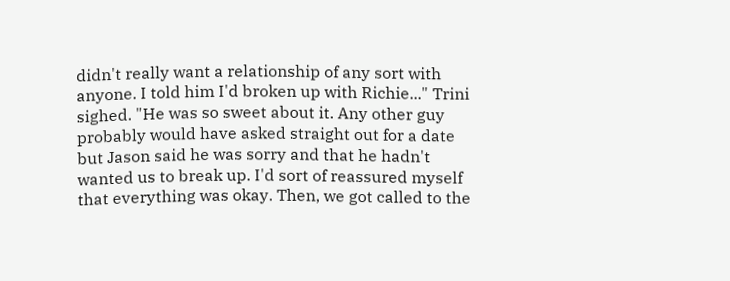didn't really want a relationship of any sort with anyone. I told him I'd broken up with Richie..." Trini sighed. "He was so sweet about it. Any other guy probably would have asked straight out for a date but Jason said he was sorry and that he hadn't wanted us to break up. I'd sort of reassured myself that everything was okay. Then, we got called to the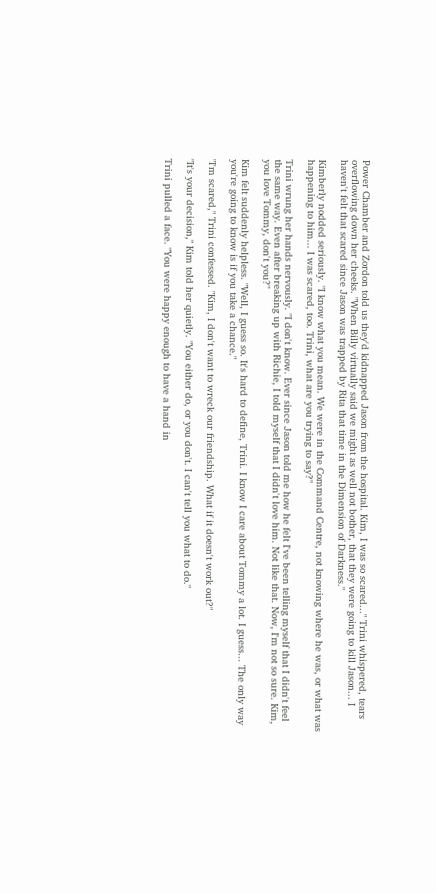Power Chamber and Zordon told us they'd kidnapped Jason from the hospital. Kim, I was so scared..." Trini whispered, tears overflowing down her cheeks. "When Billy virtually said we might as well not bother, that they were going to kill Jason... I haven't felt that scared since Jason was trapped by Rita that time in the Dimension of Darkness."

Kimberly nodded seriously. "I know what you mean. We were in the Command Centre, not knowing where he was, or what was happening to him... I was scared, too. Trini, what are you trying to say?"

Trini wrung her hands nervously. "I don't know. Ever since Jason told me how he felt I've been telling myself that I didn't feel the same way. Even after breaking up with Richie, I told myself that I didn't love him. Not like that. Now, I'm not so sure. Kim, you love Tommy, don't you?"

Kim felt suddenly helpless. "Well, I guess so. It's hard to define, Trini. I know I care about Tommy a lot. I guess... The only way you're going to know is if you take a chance."

"I'm scared," Trini confessed. "Kim, I don't want to wreck our friendship. What if it doesn't work out?"

"It's your decision," Kim told her quietly. "You either do, or you don't. I can't tell you what to do."

Trini pulled a face. "You were happy enough to have a hand in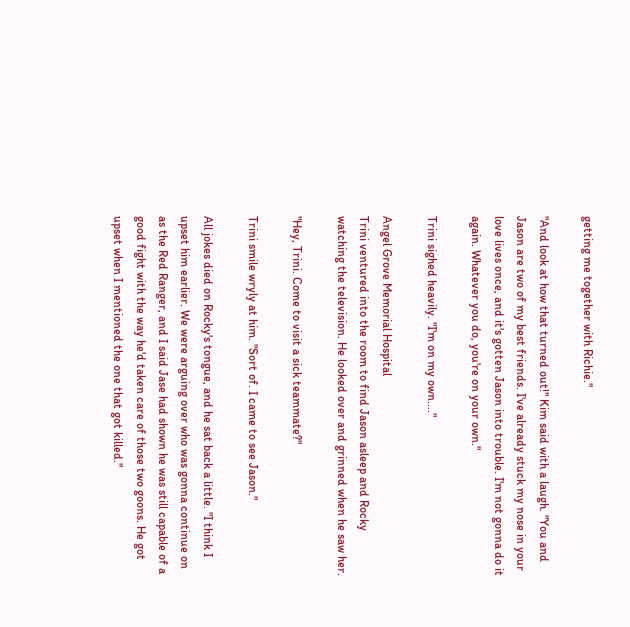getting me together with Richie."

"And look at how that turned out!" Kim said with a laugh. "You and Jason are two of my best friends. I've already stuck my nose in your love lives once, and it's gotten Jason into trouble. I'm not gonna do it again. Whatever you do, you're on your own."

Trini sighed heavily. "I'm on my own...."

Angel Grove Memorial Hospital
Trini ventured into the room to find Jason asleep and Rocky watching the television. He looked over and grinned when he saw her.

"Hey, Trini. Come to visit a sick teammate?"

Trini smile wryly at him. "Sort of. I came to see Jason."

All jokes died on Rocky's tongue, and he sat back a little. "I think I upset him earlier. We were arguing over who was gonna continue on as the Red Ranger, and I said Jase had shown he was still capable of a good fight with the way he'd taken care of those two goons. He got upset when I mentioned the one that got killed."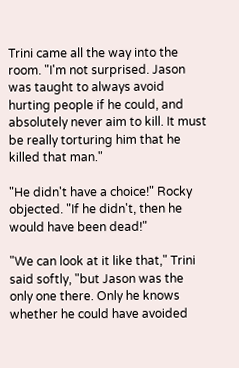Trini came all the way into the room. "I'm not surprised. Jason was taught to always avoid hurting people if he could, and absolutely never aim to kill. It must be really torturing him that he killed that man."

"He didn't have a choice!" Rocky objected. "If he didn't, then he would have been dead!"

"We can look at it like that," Trini said softly, "but Jason was the only one there. Only he knows whether he could have avoided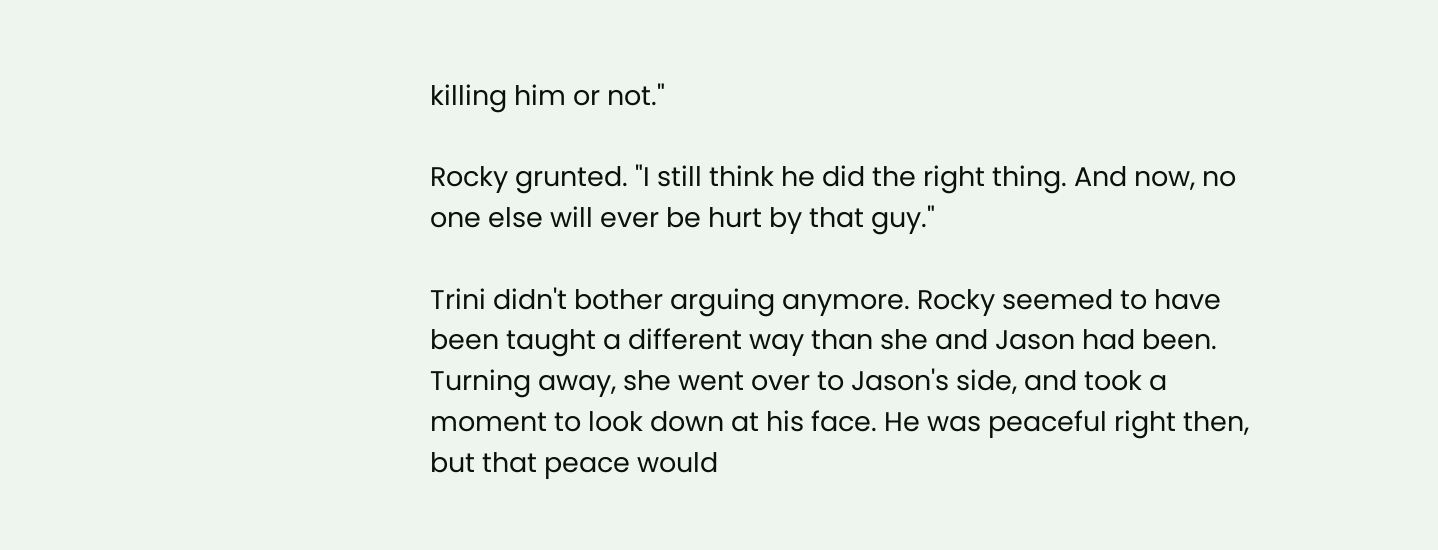killing him or not."

Rocky grunted. "I still think he did the right thing. And now, no one else will ever be hurt by that guy."

Trini didn't bother arguing anymore. Rocky seemed to have been taught a different way than she and Jason had been. Turning away, she went over to Jason's side, and took a moment to look down at his face. He was peaceful right then, but that peace would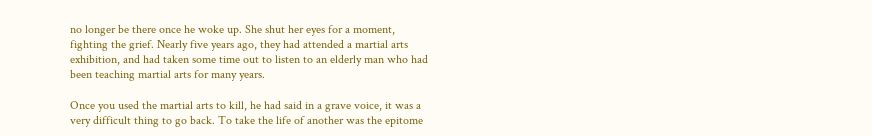no longer be there once he woke up. She shut her eyes for a moment, fighting the grief. Nearly five years ago, they had attended a martial arts exhibition, and had taken some time out to listen to an elderly man who had been teaching martial arts for many years.

Once you used the martial arts to kill, he had said in a grave voice, it was a very difficult thing to go back. To take the life of another was the epitome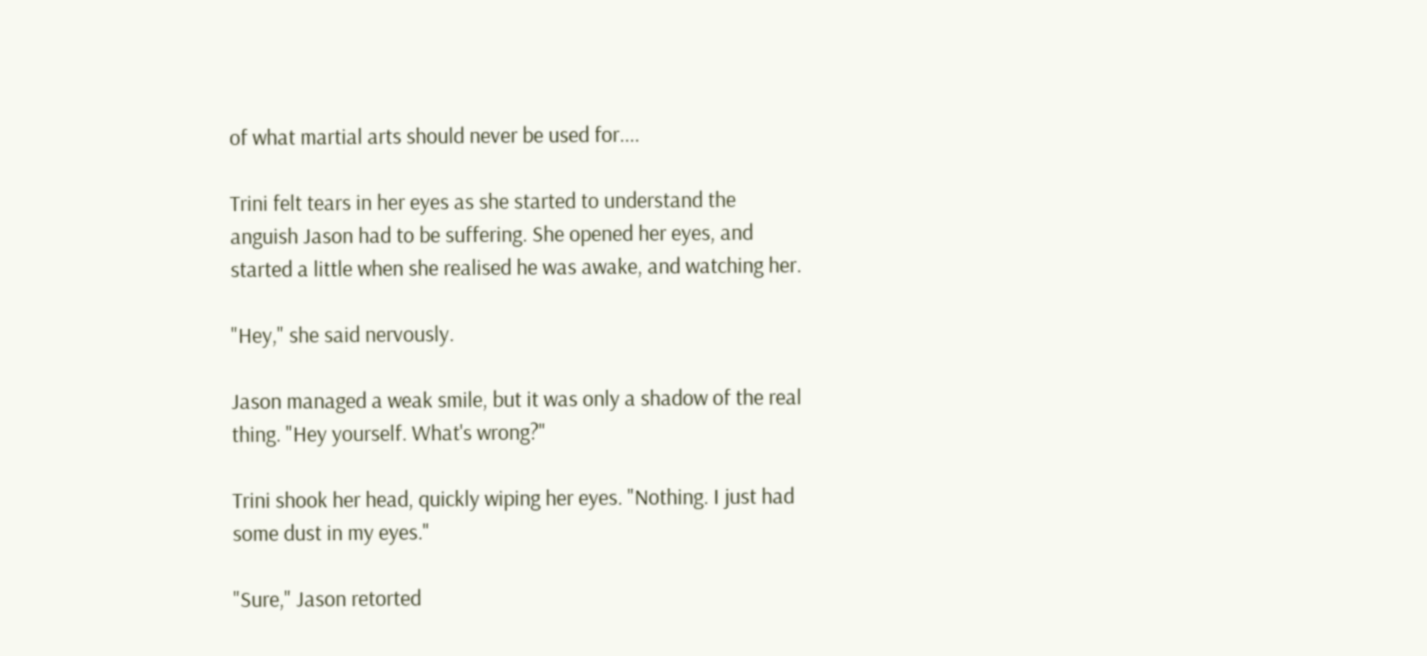of what martial arts should never be used for....

Trini felt tears in her eyes as she started to understand the anguish Jason had to be suffering. She opened her eyes, and started a little when she realised he was awake, and watching her.

"Hey," she said nervously.

Jason managed a weak smile, but it was only a shadow of the real thing. "Hey yourself. What's wrong?"

Trini shook her head, quickly wiping her eyes. "Nothing. I just had some dust in my eyes."

"Sure," Jason retorted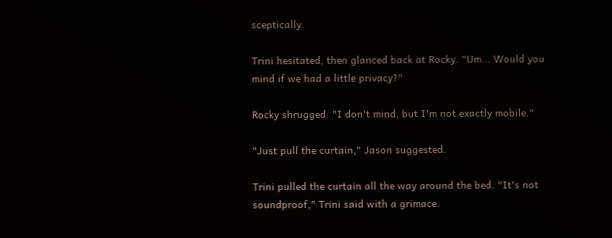sceptically.

Trini hesitated, then glanced back at Rocky. "Um... Would you mind if we had a little privacy?"

Rocky shrugged. "I don't mind, but I'm not exactly mobile."

"Just pull the curtain," Jason suggested.

Trini pulled the curtain all the way around the bed. "It's not soundproof," Trini said with a grimace.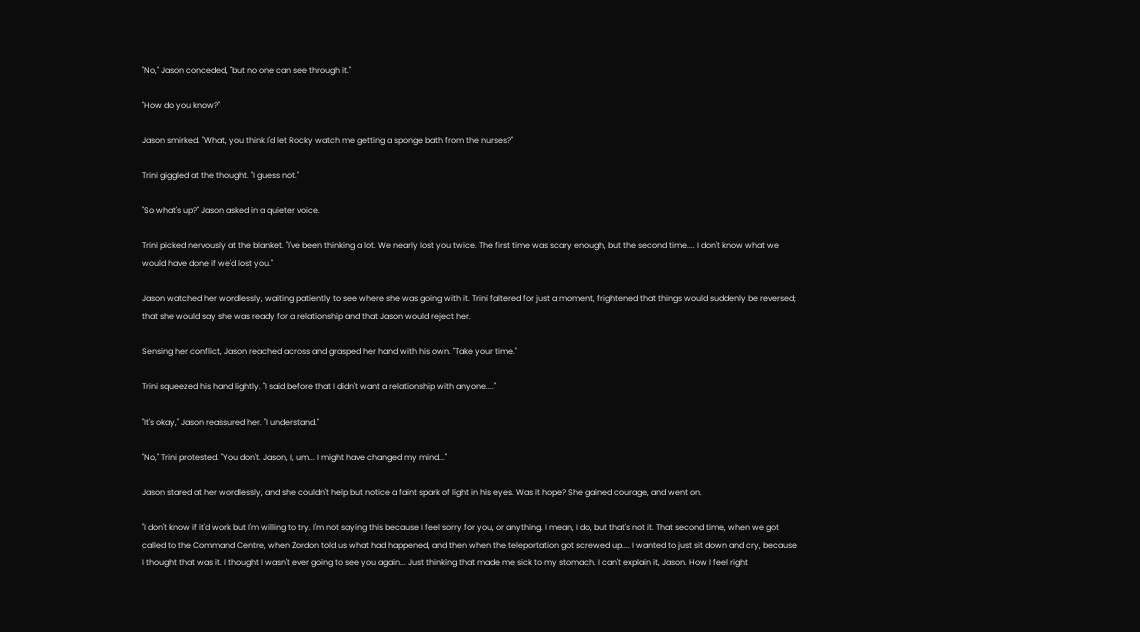"No," Jason conceded, "but no one can see through it."

"How do you know?"

Jason smirked. "What, you think I'd let Rocky watch me getting a sponge bath from the nurses?"

Trini giggled at the thought. "I guess not."

"So what's up?" Jason asked in a quieter voice.

Trini picked nervously at the blanket. "I've been thinking a lot. We nearly lost you twice. The first time was scary enough, but the second time.... I don't know what we would have done if we'd lost you."

Jason watched her wordlessly, waiting patiently to see where she was going with it. Trini faltered for just a moment, frightened that things would suddenly be reversed; that she would say she was ready for a relationship and that Jason would reject her.

Sensing her conflict, Jason reached across and grasped her hand with his own. "Take your time."

Trini squeezed his hand lightly. "I said before that I didn't want a relationship with anyone...."

"It's okay," Jason reassured her. "I understand."

"No," Trini protested. "You don't. Jason, I, um... I might have changed my mind..."

Jason stared at her wordlessly, and she couldn't help but notice a faint spark of light in his eyes. Was it hope? She gained courage, and went on.

"I don't know if it'd work but I'm willing to try. I'm not saying this because I feel sorry for you, or anything. I mean, I do, but that's not it. That second time, when we got called to the Command Centre, when Zordon told us what had happened, and then when the teleportation got screwed up.... I wanted to just sit down and cry, because I thought that was it. I thought I wasn't ever going to see you again... Just thinking that made me sick to my stomach. I can't explain it, Jason. How I feel right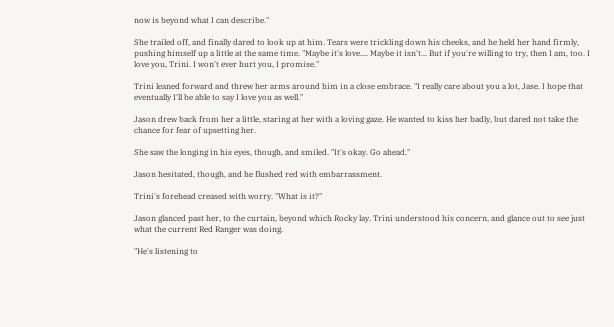now is beyond what I can describe."

She trailed off, and finally dared to look up at him. Tears were trickling down his cheeks, and he held her hand firmly, pushing himself up a little at the same time. "Maybe it's love.... Maybe it isn't... But if you're willing to try, then I am, too. I love you, Trini. I won't ever hurt you, I promise."

Trini leaned forward and threw her arms around him in a close embrace. "I really care about you a lot, Jase. I hope that eventually I'll be able to say I love you as well."

Jason drew back from her a little, staring at her with a loving gaze. He wanted to kiss her badly, but dared not take the chance for fear of upsetting her.

She saw the longing in his eyes, though, and smiled. "It's okay. Go ahead."

Jason hesitated, though, and he flushed red with embarrassment.

Trini's forehead creased with worry. "What is it?"

Jason glanced past her, to the curtain, beyond which Rocky lay. Trini understood his concern, and glance out to see just what the current Red Ranger was doing.

"He's listening to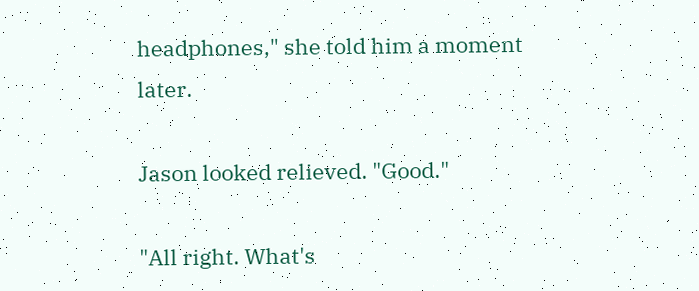headphones," she told him a moment later.

Jason looked relieved. "Good."

"All right. What's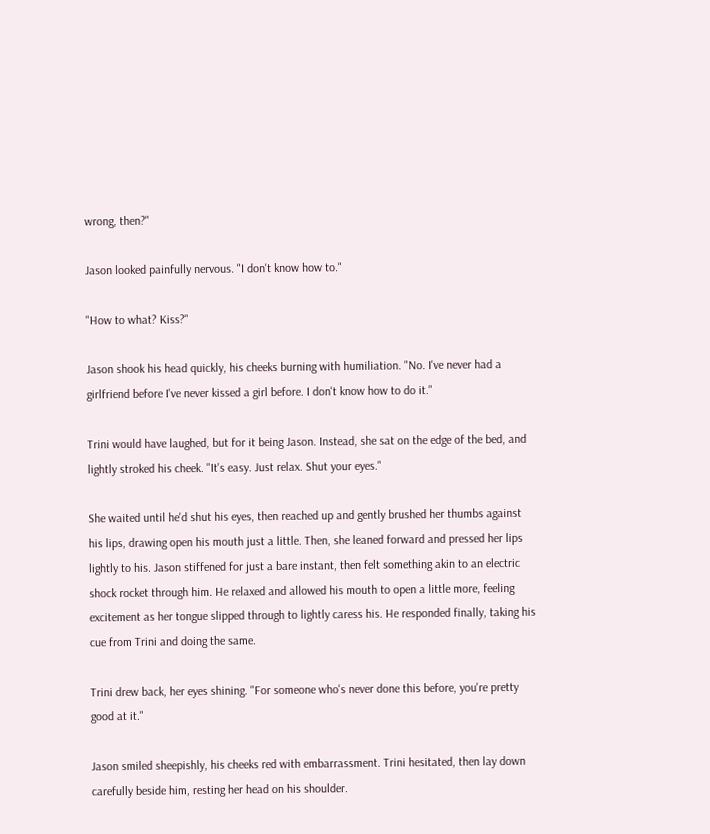wrong, then?"

Jason looked painfully nervous. "I don't know how to."

"How to what? Kiss?"

Jason shook his head quickly, his cheeks burning with humiliation. "No. I've never had a girlfriend before I've never kissed a girl before. I don't know how to do it."

Trini would have laughed, but for it being Jason. Instead, she sat on the edge of the bed, and lightly stroked his cheek. "It's easy. Just relax. Shut your eyes."

She waited until he'd shut his eyes, then reached up and gently brushed her thumbs against his lips, drawing open his mouth just a little. Then, she leaned forward and pressed her lips lightly to his. Jason stiffened for just a bare instant, then felt something akin to an electric shock rocket through him. He relaxed and allowed his mouth to open a little more, feeling excitement as her tongue slipped through to lightly caress his. He responded finally, taking his cue from Trini and doing the same.

Trini drew back, her eyes shining. "For someone who's never done this before, you're pretty good at it."

Jason smiled sheepishly, his cheeks red with embarrassment. Trini hesitated, then lay down carefully beside him, resting her head on his shoulder.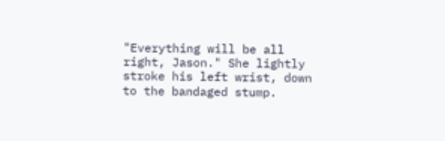"Everything will be all right, Jason." She lightly stroke his left wrist, down to the bandaged stump.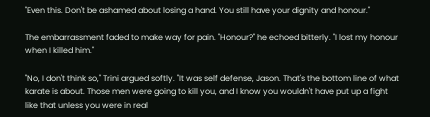"Even this. Don't be ashamed about losing a hand. You still have your dignity and honour."

The embarrassment faded to make way for pain. "Honour?" he echoed bitterly. "I lost my honour when I killed him."

"No, I don't think so," Trini argued softly. "It was self defense, Jason. That's the bottom line of what karate is about. Those men were going to kill you, and I know you wouldn't have put up a fight like that unless you were in real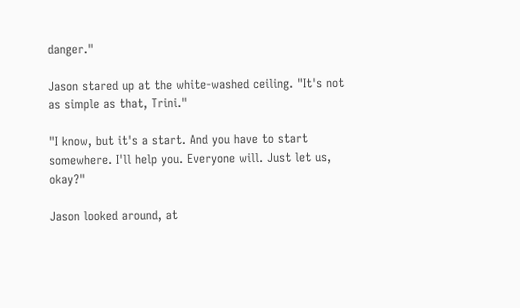danger."

Jason stared up at the white-washed ceiling. "It's not as simple as that, Trini."

"I know, but it's a start. And you have to start somewhere. I'll help you. Everyone will. Just let us, okay?"

Jason looked around, at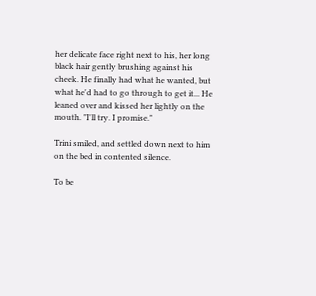her delicate face right next to his, her long black hair gently brushing against his cheek. He finally had what he wanted, but what he'd had to go through to get it... He leaned over and kissed her lightly on the mouth. "I'll try. I promise."

Trini smiled, and settled down next to him on the bed in contented silence.

To be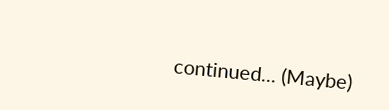continued... (Maybe)